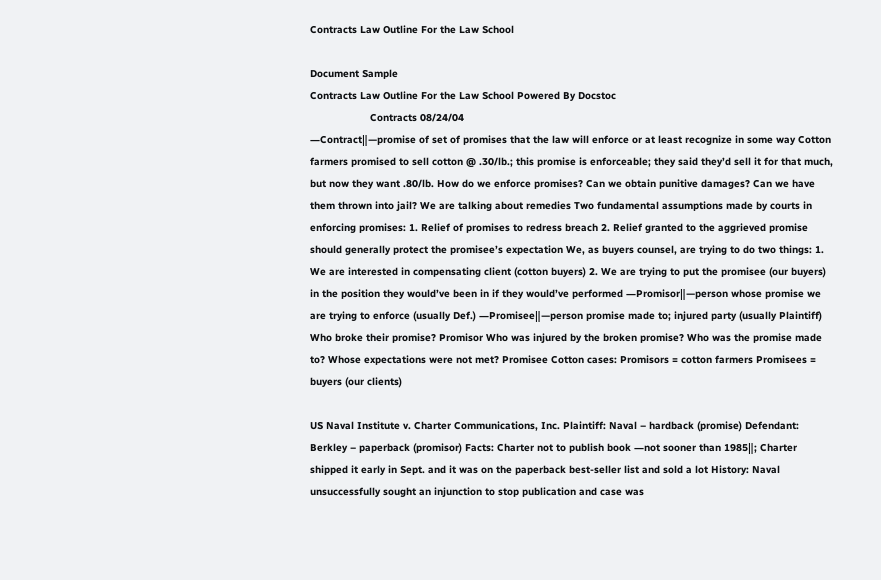Contracts Law Outline For the Law School

Document Sample
Contracts Law Outline For the Law School Powered By Docstoc
                    Contracts 08/24/04
―Contract‖—promise of set of promises that the law will enforce or at least recognize in some way Cotton farmers promised to sell cotton @ .30/lb.; this promise is enforceable; they said they’d sell it for that much, but now they want .80/lb. How do we enforce promises? Can we obtain punitive damages? Can we have them thrown into jail? We are talking about remedies Two fundamental assumptions made by courts in enforcing promises: 1. Relief of promises to redress breach 2. Relief granted to the aggrieved promise should generally protect the promisee’s expectation We, as buyers counsel, are trying to do two things: 1. We are interested in compensating client (cotton buyers) 2. We are trying to put the promisee (our buyers) in the position they would’ve been in if they would’ve performed ―Promisor‖—person whose promise we are trying to enforce (usually Def.) ―Promisee‖—person promise made to; injured party (usually Plaintiff) Who broke their promise? Promisor Who was injured by the broken promise? Who was the promise made to? Whose expectations were not met? Promisee Cotton cases: Promisors = cotton farmers Promisees = buyers (our clients)

US Naval Institute v. Charter Communications, Inc. Plaintiff: Naval – hardback (promise) Defendant: Berkley – paperback (promisor) Facts: Charter not to publish book ―not sooner than 1985‖; Charter shipped it early in Sept. and it was on the paperback best-seller list and sold a lot History: Naval unsuccessfully sought an injunction to stop publication and case was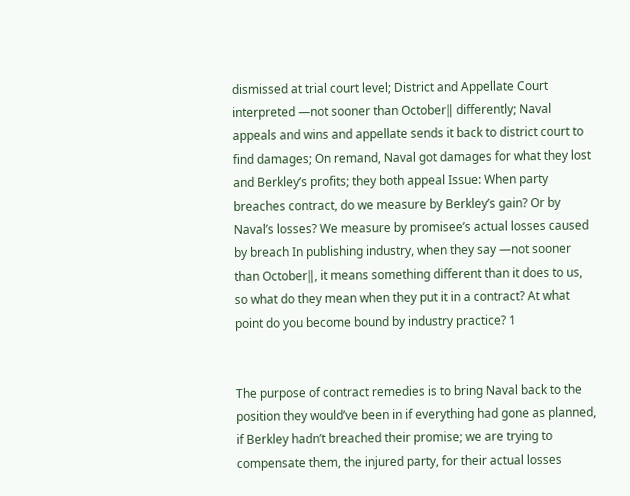dismissed at trial court level; District and Appellate Court interpreted ―not sooner than October‖ differently; Naval appeals and wins and appellate sends it back to district court to find damages; On remand, Naval got damages for what they lost and Berkley’s profits; they both appeal Issue: When party breaches contract, do we measure by Berkley’s gain? Or by Naval’s losses? We measure by promisee’s actual losses caused by breach In publishing industry, when they say ―not sooner than October‖, it means something different than it does to us, so what do they mean when they put it in a contract? At what point do you become bound by industry practice? 1


The purpose of contract remedies is to bring Naval back to the position they would’ve been in if everything had gone as planned, if Berkley hadn’t breached their promise; we are trying to compensate them, the injured party, for their actual losses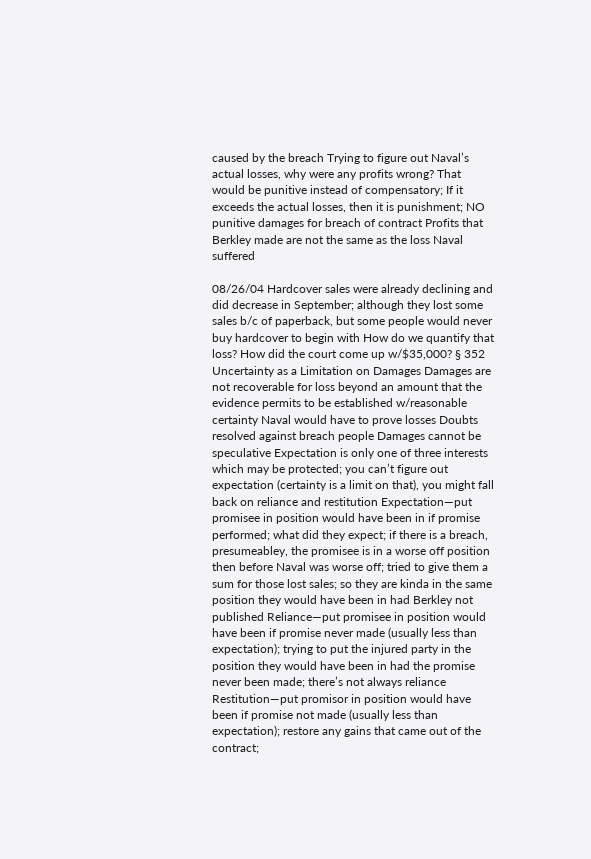caused by the breach Trying to figure out Naval’s actual losses, why were any profits wrong? That would be punitive instead of compensatory; If it exceeds the actual losses, then it is punishment; NO punitive damages for breach of contract Profits that Berkley made are not the same as the loss Naval suffered

08/26/04 Hardcover sales were already declining and did decrease in September; although they lost some sales b/c of paperback, but some people would never buy hardcover to begin with How do we quantify that loss? How did the court come up w/$35,000? § 352 Uncertainty as a Limitation on Damages Damages are not recoverable for loss beyond an amount that the evidence permits to be established w/reasonable certainty Naval would have to prove losses Doubts resolved against breach people Damages cannot be speculative Expectation is only one of three interests which may be protected; you can’t figure out expectation (certainty is a limit on that), you might fall back on reliance and restitution Expectation—put promisee in position would have been in if promise performed; what did they expect; if there is a breach, presumeabley, the promisee is in a worse off position then before Naval was worse off; tried to give them a sum for those lost sales; so they are kinda in the same position they would have been in had Berkley not published Reliance—put promisee in position would have been if promise never made (usually less than expectation); trying to put the injured party in the position they would have been in had the promise never been made; there’s not always reliance Restitution—put promisor in position would have been if promise not made (usually less than expectation); restore any gains that came out of the contract;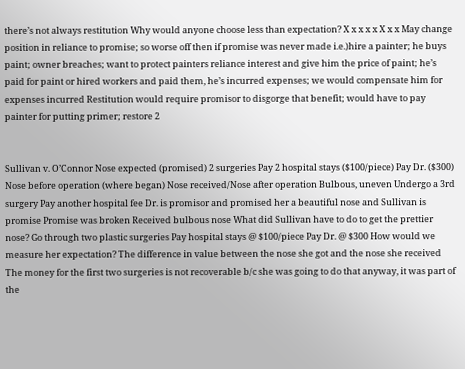there’s not always restitution Why would anyone choose less than expectation? X x x x x X x x May change position in reliance to promise; so worse off then if promise was never made i.e.)hire a painter; he buys paint; owner breaches; want to protect painters reliance interest and give him the price of paint; he’s paid for paint or hired workers and paid them, he’s incurred expenses; we would compensate him for expenses incurred Restitution would require promisor to disgorge that benefit; would have to pay painter for putting primer; restore 2


Sullivan v. O’Connor Nose expected (promised) 2 surgeries Pay 2 hospital stays ($100/piece) Pay Dr. ($300) Nose before operation (where began) Nose received/Nose after operation Bulbous, uneven Undergo a 3rd surgery Pay another hospital fee Dr. is promisor and promised her a beautiful nose and Sullivan is promise Promise was broken Received bulbous nose What did Sullivan have to do to get the prettier nose? Go through two plastic surgeries Pay hospital stays @ $100/piece Pay Dr. @ $300 How would we measure her expectation? The difference in value between the nose she got and the nose she received The money for the first two surgeries is not recoverable b/c she was going to do that anyway, it was part of the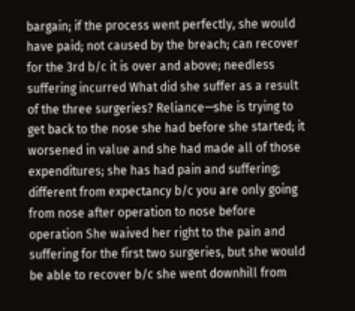bargain; if the process went perfectly, she would have paid; not caused by the breach; can recover for the 3rd b/c it is over and above; needless suffering incurred What did she suffer as a result of the three surgeries? Reliance—she is trying to get back to the nose she had before she started; it worsened in value and she had made all of those expenditures; she has had pain and suffering; different from expectancy b/c you are only going from nose after operation to nose before operation She waived her right to the pain and suffering for the first two surgeries, but she would be able to recover b/c she went downhill from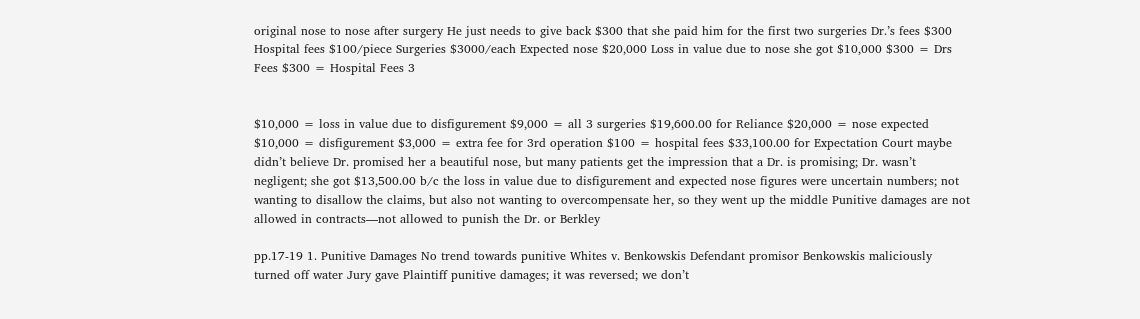original nose to nose after surgery He just needs to give back $300 that she paid him for the first two surgeries Dr.’s fees $300 Hospital fees $100/piece Surgeries $3000/each Expected nose $20,000 Loss in value due to nose she got $10,000 $300 = Drs Fees $300 = Hospital Fees 3


$10,000 = loss in value due to disfigurement $9,000 = all 3 surgeries $19,600.00 for Reliance $20,000 = nose expected $10,000 = disfigurement $3,000 = extra fee for 3rd operation $100 = hospital fees $33,100.00 for Expectation Court maybe didn’t believe Dr. promised her a beautiful nose, but many patients get the impression that a Dr. is promising; Dr. wasn’t negligent; she got $13,500.00 b/c the loss in value due to disfigurement and expected nose figures were uncertain numbers; not wanting to disallow the claims, but also not wanting to overcompensate her, so they went up the middle Punitive damages are not allowed in contracts—not allowed to punish the Dr. or Berkley

pp.17-19 1. Punitive Damages No trend towards punitive Whites v. Benkowskis Defendant promisor Benkowskis maliciously turned off water Jury gave Plaintiff punitive damages; it was reversed; we don’t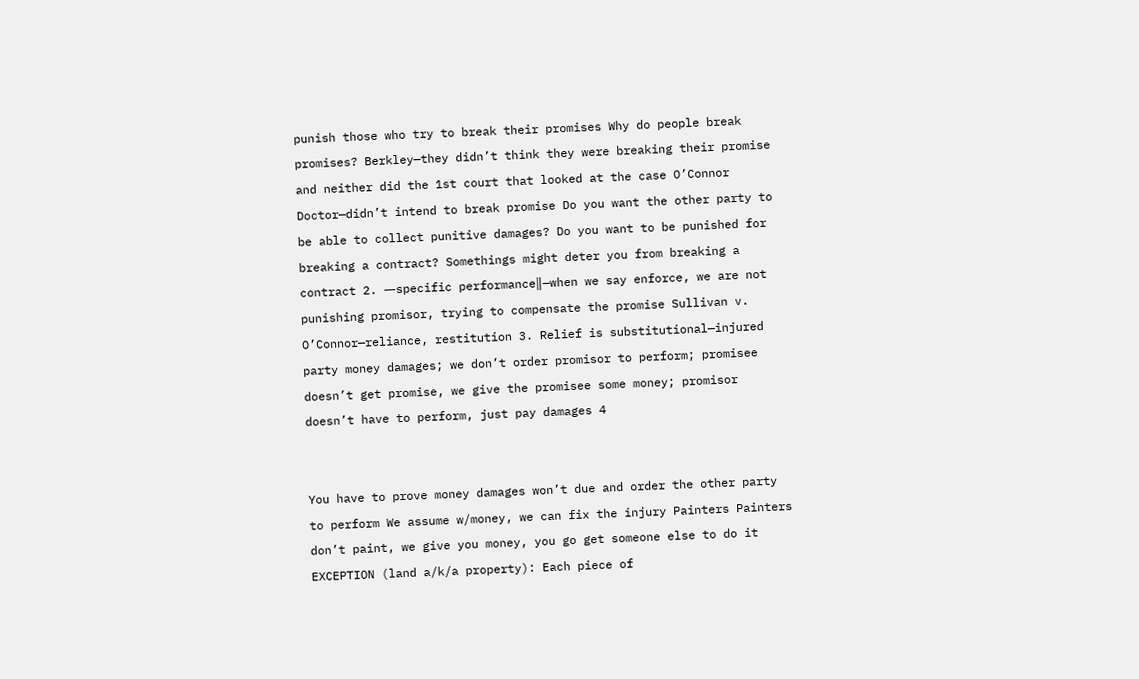punish those who try to break their promises Why do people break promises? Berkley—they didn’t think they were breaking their promise and neither did the 1st court that looked at the case O’Connor Doctor—didn’t intend to break promise Do you want the other party to be able to collect punitive damages? Do you want to be punished for breaking a contract? Somethings might deter you from breaking a contract 2. ―specific performance‖—when we say enforce, we are not punishing promisor, trying to compensate the promise Sullivan v. O’Connor—reliance, restitution 3. Relief is substitutional—injured party money damages; we don’t order promisor to perform; promisee doesn’t get promise, we give the promisee some money; promisor doesn’t have to perform, just pay damages 4


You have to prove money damages won’t due and order the other party to perform We assume w/money, we can fix the injury Painters Painters don’t paint, we give you money, you go get someone else to do it EXCEPTION (land a/k/a property): Each piece of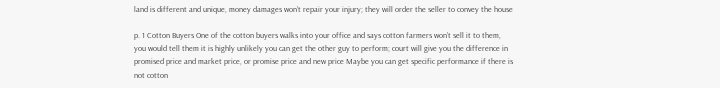land is different and unique, money damages won’t repair your injury; they will order the seller to convey the house

p. 1 Cotton Buyers One of the cotton buyers walks into your office and says cotton farmers won’t sell it to them, you would tell them it is highly unlikely you can get the other guy to perform; court will give you the difference in promised price and market price, or promise price and new price Maybe you can get specific performance if there is not cotton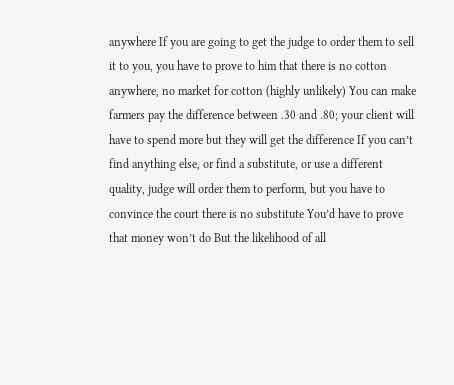anywhere If you are going to get the judge to order them to sell it to you, you have to prove to him that there is no cotton anywhere, no market for cotton (highly unlikely) You can make farmers pay the difference between .30 and .80; your client will have to spend more but they will get the difference If you can’t find anything else, or find a substitute, or use a different quality, judge will order them to perform, but you have to convince the court there is no substitute You’d have to prove that money won’t do But the likelihood of all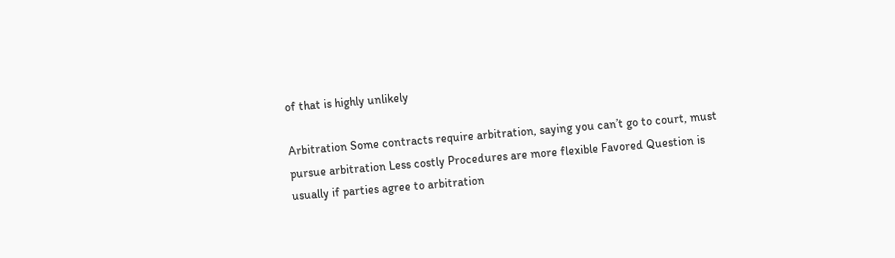of that is highly unlikely

Arbitration Some contracts require arbitration, saying you can’t go to court, must pursue arbitration Less costly Procedures are more flexible Favored Question is usually if parties agree to arbitration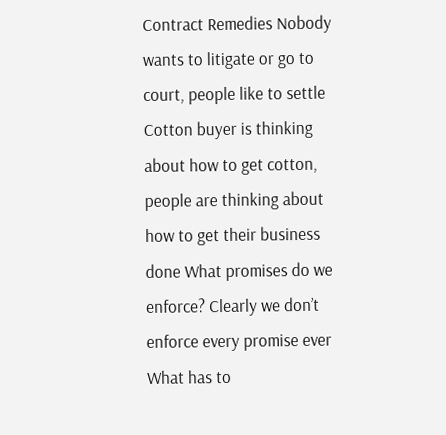Contract Remedies Nobody wants to litigate or go to court, people like to settle Cotton buyer is thinking about how to get cotton, people are thinking about how to get their business done What promises do we enforce? Clearly we don’t enforce every promise ever What has to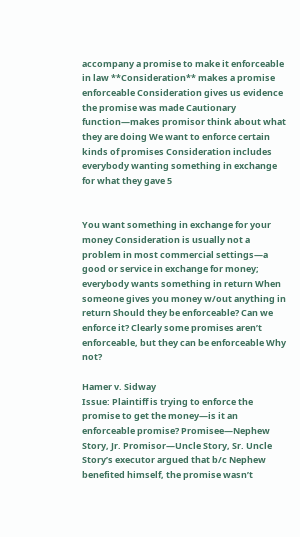accompany a promise to make it enforceable in law **Consideration** makes a promise enforceable Consideration gives us evidence the promise was made Cautionary function—makes promisor think about what they are doing We want to enforce certain kinds of promises Consideration includes everybody wanting something in exchange for what they gave 5


You want something in exchange for your money Consideration is usually not a problem in most commercial settings—a good or service in exchange for money; everybody wants something in return When someone gives you money w/out anything in return Should they be enforceable? Can we enforce it? Clearly some promises aren’t enforceable, but they can be enforceable Why not?

Hamer v. Sidway
Issue: Plaintiff is trying to enforce the promise to get the money—is it an enforceable promise? Promisee—Nephew Story, Jr. Promisor—Uncle Story, Sr. Uncle Story’s executor argued that b/c Nephew benefited himself, the promise wasn’t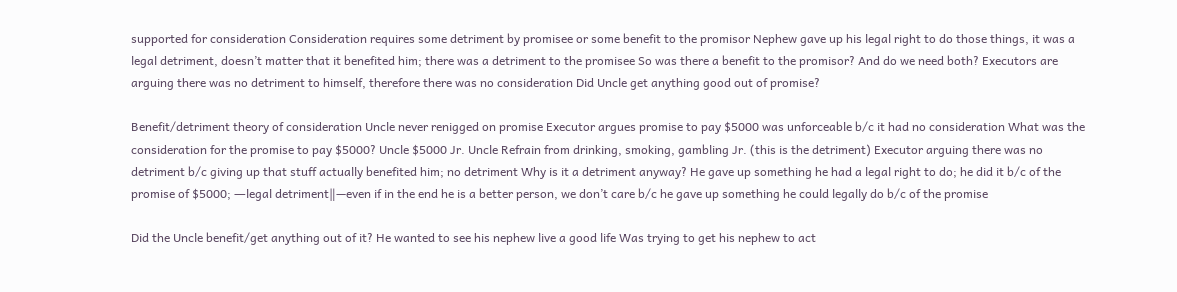supported for consideration Consideration requires some detriment by promisee or some benefit to the promisor Nephew gave up his legal right to do those things, it was a legal detriment, doesn’t matter that it benefited him; there was a detriment to the promisee So was there a benefit to the promisor? And do we need both? Executors are arguing there was no detriment to himself, therefore there was no consideration Did Uncle get anything good out of promise?

Benefit/detriment theory of consideration Uncle never renigged on promise Executor argues promise to pay $5000 was unforceable b/c it had no consideration What was the consideration for the promise to pay $5000? Uncle $5000 Jr. Uncle Refrain from drinking, smoking, gambling Jr. (this is the detriment) Executor arguing there was no detriment b/c giving up that stuff actually benefited him; no detriment Why is it a detriment anyway? He gave up something he had a legal right to do; he did it b/c of the promise of $5000; ―legal detriment‖—even if in the end he is a better person, we don’t care b/c he gave up something he could legally do b/c of the promise

Did the Uncle benefit/get anything out of it? He wanted to see his nephew live a good life Was trying to get his nephew to act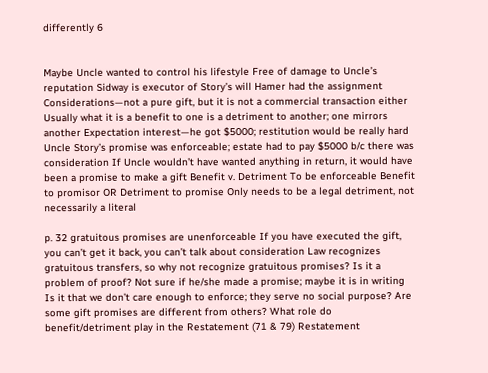differently 6


Maybe Uncle wanted to control his lifestyle Free of damage to Uncle’s reputation Sidway is executor of Story’s will Hamer had the assignment Considerations—not a pure gift, but it is not a commercial transaction either Usually what it is a benefit to one is a detriment to another; one mirrors another Expectation interest—he got $5000; restitution would be really hard Uncle Story’s promise was enforceable; estate had to pay $5000 b/c there was consideration If Uncle wouldn’t have wanted anything in return, it would have been a promise to make a gift Benefit v. Detriment To be enforceable Benefit to promisor OR Detriment to promise Only needs to be a legal detriment, not necessarily a literal

p. 32 gratuitous promises are unenforceable If you have executed the gift, you can’t get it back, you can’t talk about consideration Law recognizes gratuitous transfers, so why not recognize gratuitous promises? Is it a problem of proof? Not sure if he/she made a promise; maybe it is in writing Is it that we don’t care enough to enforce; they serve no social purpose? Are some gift promises are different from others? What role do benefit/detriment play in the Restatement (71 & 79) Restatement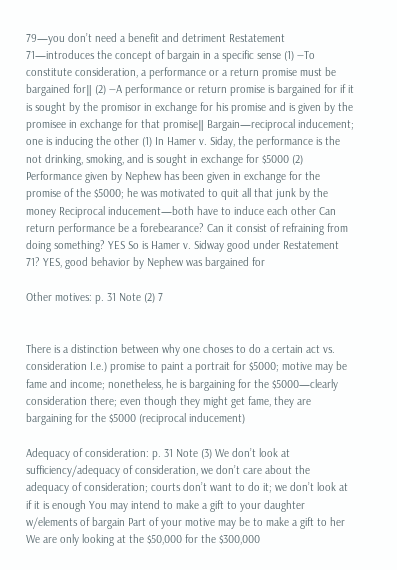79—you don’t need a benefit and detriment Restatement 71—introduces the concept of bargain in a specific sense (1) ―To constitute consideration, a performance or a return promise must be bargained for‖ (2) ―A performance or return promise is bargained for if it is sought by the promisor in exchange for his promise and is given by the promisee in exchange for that promise‖ Bargain—reciprocal inducement; one is inducing the other (1) In Hamer v. Siday, the performance is the not drinking, smoking, and is sought in exchange for $5000 (2) Performance given by Nephew has been given in exchange for the promise of the $5000; he was motivated to quit all that junk by the money Reciprocal inducement—both have to induce each other Can return performance be a forebearance? Can it consist of refraining from doing something? YES So is Hamer v. Sidway good under Restatement 71? YES, good behavior by Nephew was bargained for

Other motives: p. 31 Note (2) 7


There is a distinction between why one choses to do a certain act vs. consideration I.e.) promise to paint a portrait for $5000; motive may be fame and income; nonetheless, he is bargaining for the $5000—clearly consideration there; even though they might get fame, they are bargaining for the $5000 (reciprocal inducement)

Adequacy of consideration: p. 31 Note (3) We don’t look at sufficiency/adequacy of consideration, we don’t care about the adequacy of consideration; courts don’t want to do it; we don’t look at if it is enough You may intend to make a gift to your daughter w/elements of bargain Part of your motive may be to make a gift to her We are only looking at the $50,000 for the $300,000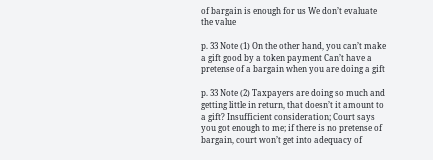of bargain is enough for us We don’t evaluate the value

p. 33 Note (1) On the other hand, you can’t make a gift good by a token payment Can’t have a pretense of a bargain when you are doing a gift

p. 33 Note (2) Taxpayers are doing so much and getting little in return, that doesn’t it amount to a gift? Insufficient consideration; Court says you got enough to me; if there is no pretense of bargain, court won’t get into adequacy of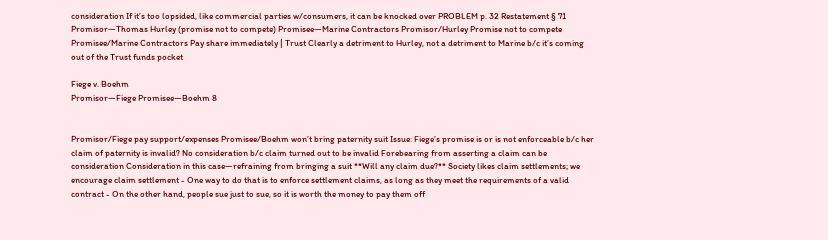consideration If it’s too lopsided, like commercial parties w/consumers, it can be knocked over PROBLEM p. 32 Restatement § 71 Promisor—Thomas Hurley (promise not to compete) Promisee—Marine Contractors Promisor/Hurley Promise not to compete Promisee/Marine Contractors Pay share immediately | Trust Clearly a detriment to Hurley, not a detriment to Marine b/c it’s coming out of the Trust funds pocket

Fiege v. Boehm
Promisor—Fiege Promisee—Boehm 8


Promisor/Fiege pay support/expenses Promisee/Boehm won’t bring paternity suit Issue: Fiege’s promise is or is not enforceable b/c her claim of paternity is invalid? No consideration b/c claim turned out to be invalid Forebearing from asserting a claim can be consideration Consideration in this case—refraining from bringing a suit **Will any claim due?** Society likes claim settlements; we encourage claim settlement - One way to do that is to enforce settlement claims, as long as they meet the requirements of a valid contract - On the other hand, people sue just to sue, so it is worth the money to pay them off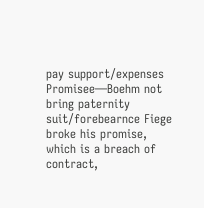pay support/expenses Promisee—Boehm not bring paternity suit/forebearnce Fiege broke his promise, which is a breach of contract,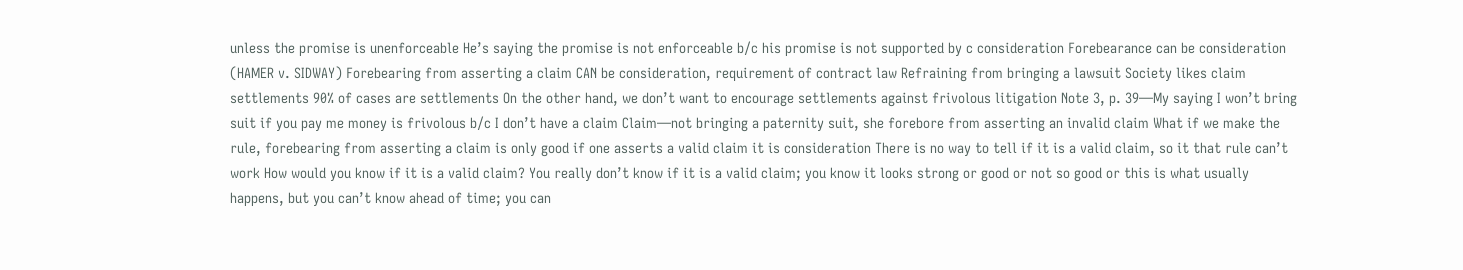unless the promise is unenforceable He’s saying the promise is not enforceable b/c his promise is not supported by c consideration Forebearance can be consideration (HAMER v. SIDWAY) Forebearing from asserting a claim CAN be consideration, requirement of contract law Refraining from bringing a lawsuit Society likes claim settlements 90% of cases are settlements On the other hand, we don’t want to encourage settlements against frivolous litigation Note 3, p. 39—My saying I won’t bring suit if you pay me money is frivolous b/c I don’t have a claim Claim—not bringing a paternity suit, she forebore from asserting an invalid claim What if we make the rule, forebearing from asserting a claim is only good if one asserts a valid claim it is consideration There is no way to tell if it is a valid claim, so it that rule can’t work How would you know if it is a valid claim? You really don’t know if it is a valid claim; you know it looks strong or good or not so good or this is what usually happens, but you can’t know ahead of time; you can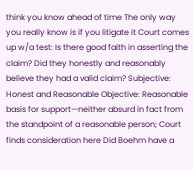think you know ahead of time The only way you really know is if you litigate it Court comes up w/a test: Is there good faith in asserting the claim? Did they honestly and reasonably believe they had a valid claim? Subjective: Honest and Reasonable Objective: Reasonable basis for support—neither absurd in fact from the standpoint of a reasonable person; Court finds consideration here Did Boehm have a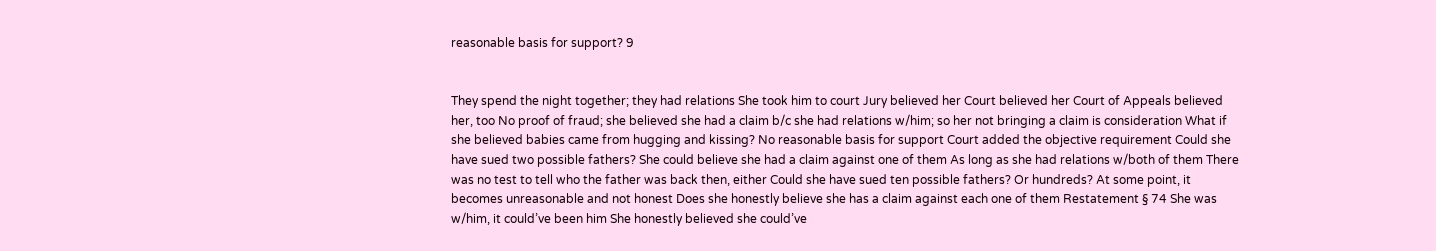reasonable basis for support? 9


They spend the night together; they had relations She took him to court Jury believed her Court believed her Court of Appeals believed her, too No proof of fraud; she believed she had a claim b/c she had relations w/him; so her not bringing a claim is consideration What if she believed babies came from hugging and kissing? No reasonable basis for support Court added the objective requirement Could she have sued two possible fathers? She could believe she had a claim against one of them As long as she had relations w/both of them There was no test to tell who the father was back then, either Could she have sued ten possible fathers? Or hundreds? At some point, it becomes unreasonable and not honest Does she honestly believe she has a claim against each one of them Restatement § 74 She was w/him, it could’ve been him She honestly believed she could’ve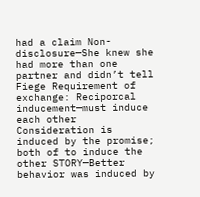had a claim Non-disclosure—She knew she had more than one partner and didn’t tell Fiege Requirement of exchange: Reciporcal inducement—must induce each other Consideration is induced by the promise; both of to induce the other STORY—Better behavior was induced by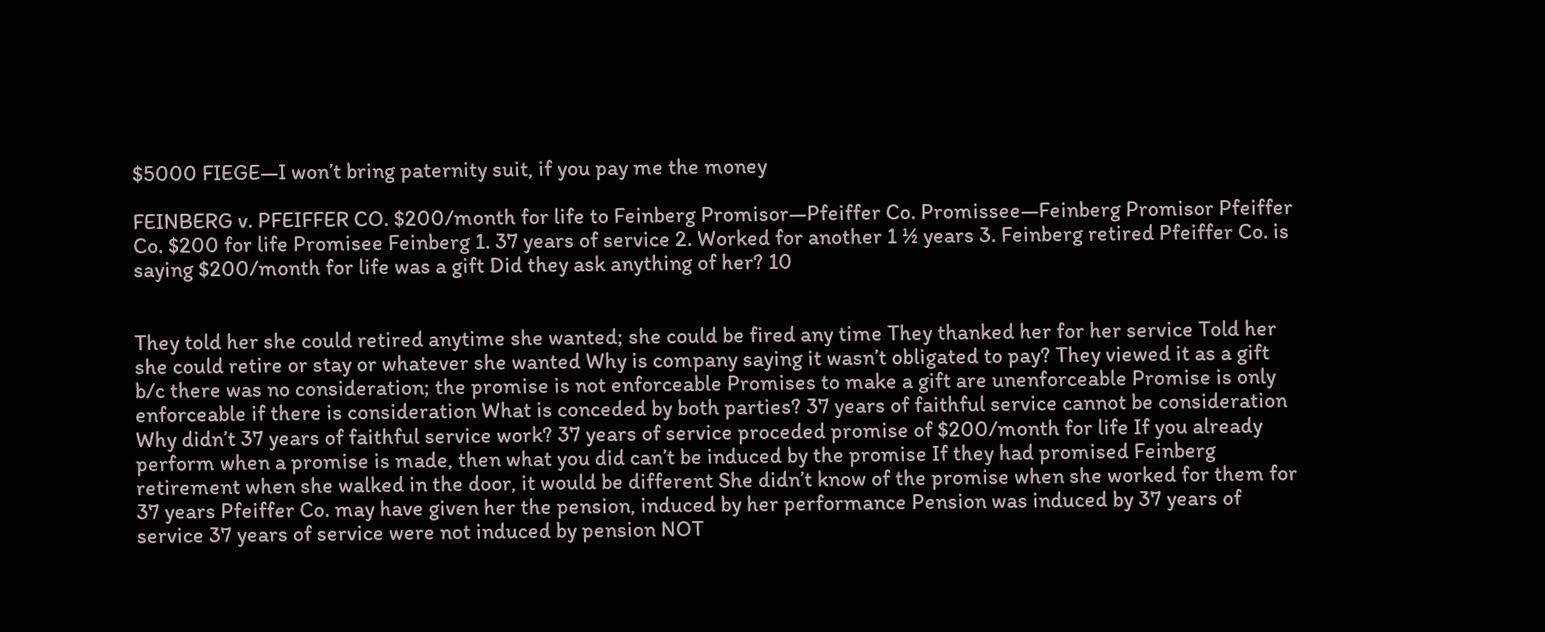$5000 FIEGE—I won’t bring paternity suit, if you pay me the money

FEINBERG v. PFEIFFER CO. $200/month for life to Feinberg Promisor—Pfeiffer Co. Promissee—Feinberg Promisor Pfeiffer Co. $200 for life Promisee Feinberg 1. 37 years of service 2. Worked for another 1 ½ years 3. Feinberg retired Pfeiffer Co. is saying $200/month for life was a gift Did they ask anything of her? 10


They told her she could retired anytime she wanted; she could be fired any time They thanked her for her service Told her she could retire or stay or whatever she wanted Why is company saying it wasn’t obligated to pay? They viewed it as a gift b/c there was no consideration; the promise is not enforceable Promises to make a gift are unenforceable Promise is only enforceable if there is consideration What is conceded by both parties? 37 years of faithful service cannot be consideration Why didn’t 37 years of faithful service work? 37 years of service proceded promise of $200/month for life If you already perform when a promise is made, then what you did can’t be induced by the promise If they had promised Feinberg retirement when she walked in the door, it would be different She didn’t know of the promise when she worked for them for 37 years Pfeiffer Co. may have given her the pension, induced by her performance Pension was induced by 37 years of service 37 years of service were not induced by pension NOT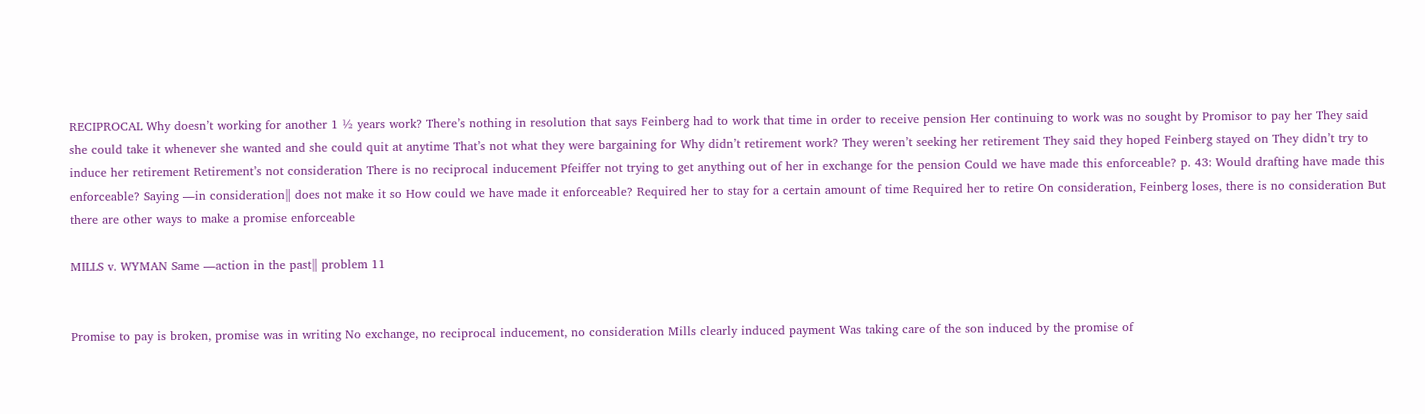RECIPROCAL Why doesn’t working for another 1 ½ years work? There’s nothing in resolution that says Feinberg had to work that time in order to receive pension Her continuing to work was no sought by Promisor to pay her They said she could take it whenever she wanted and she could quit at anytime That’s not what they were bargaining for Why didn’t retirement work? They weren’t seeking her retirement They said they hoped Feinberg stayed on They didn’t try to induce her retirement Retirement’s not consideration There is no reciprocal inducement Pfeiffer not trying to get anything out of her in exchange for the pension Could we have made this enforceable? p. 43: Would drafting have made this enforceable? Saying ―in consideration‖ does not make it so How could we have made it enforceable? Required her to stay for a certain amount of time Required her to retire On consideration, Feinberg loses, there is no consideration But there are other ways to make a promise enforceable

MILLS v. WYMAN Same ―action in the past‖ problem 11


Promise to pay is broken, promise was in writing No exchange, no reciprocal inducement, no consideration Mills clearly induced payment Was taking care of the son induced by the promise of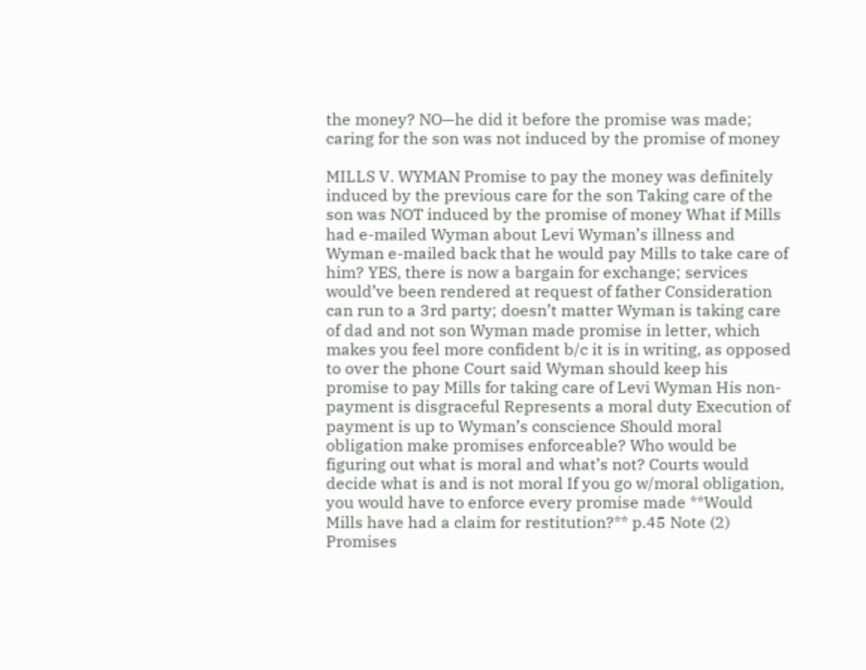the money? NO—he did it before the promise was made; caring for the son was not induced by the promise of money

MILLS V. WYMAN Promise to pay the money was definitely induced by the previous care for the son Taking care of the son was NOT induced by the promise of money What if Mills had e-mailed Wyman about Levi Wyman’s illness and Wyman e-mailed back that he would pay Mills to take care of him? YES, there is now a bargain for exchange; services would’ve been rendered at request of father Consideration can run to a 3rd party; doesn’t matter Wyman is taking care of dad and not son Wyman made promise in letter, which makes you feel more confident b/c it is in writing, as opposed to over the phone Court said Wyman should keep his promise to pay Mills for taking care of Levi Wyman His non-payment is disgraceful Represents a moral duty Execution of payment is up to Wyman’s conscience Should moral obligation make promises enforceable? Who would be figuring out what is moral and what’s not? Courts would decide what is and is not moral If you go w/moral obligation, you would have to enforce every promise made **Would Mills have had a claim for restitution?** p.45 Note (2) Promises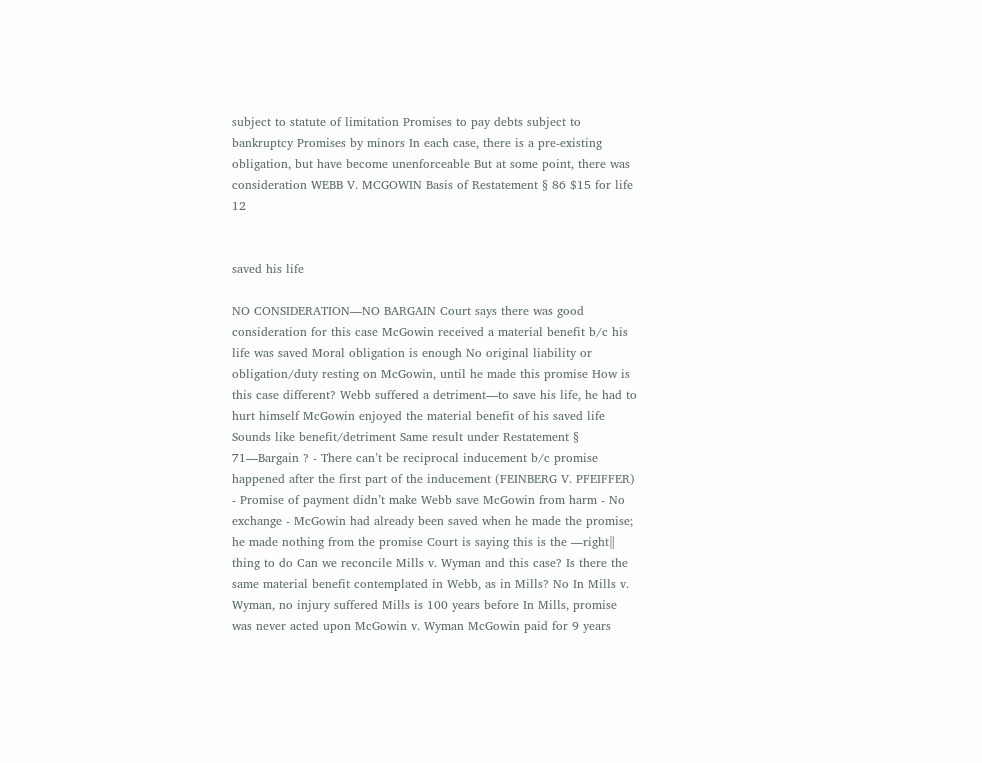subject to statute of limitation Promises to pay debts subject to bankruptcy Promises by minors In each case, there is a pre-existing obligation, but have become unenforceable But at some point, there was consideration WEBB V. MCGOWIN Basis of Restatement § 86 $15 for life 12


saved his life

NO CONSIDERATION—NO BARGAIN Court says there was good consideration for this case McGowin received a material benefit b/c his life was saved Moral obligation is enough No original liability or obligation/duty resting on McGowin, until he made this promise How is this case different? Webb suffered a detriment—to save his life, he had to hurt himself McGowin enjoyed the material benefit of his saved life Sounds like benefit/detriment Same result under Restatement § 71—Bargain ? - There can’t be reciprocal inducement b/c promise happened after the first part of the inducement (FEINBERG V. PFEIFFER) - Promise of payment didn’t make Webb save McGowin from harm - No exchange - McGowin had already been saved when he made the promise; he made nothing from the promise Court is saying this is the ―right‖ thing to do Can we reconcile Mills v. Wyman and this case? Is there the same material benefit contemplated in Webb, as in Mills? No In Mills v. Wyman, no injury suffered Mills is 100 years before In Mills, promise was never acted upon McGowin v. Wyman McGowin paid for 9 years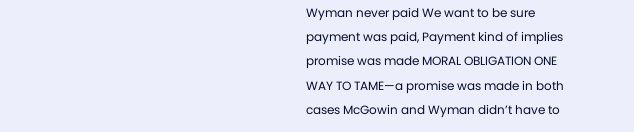Wyman never paid We want to be sure payment was paid, Payment kind of implies promise was made MORAL OBLIGATION ONE WAY TO TAME—a promise was made in both cases McGowin and Wyman didn’t have to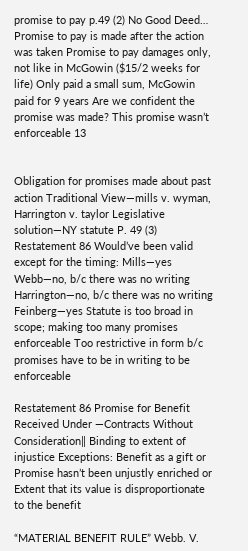promise to pay p.49 (2) No Good Deed… Promise to pay is made after the action was taken Promise to pay damages only, not like in McGowin ($15/2 weeks for life) Only paid a small sum, McGowin paid for 9 years Are we confident the promise was made? This promise wasn’t enforceable 13


Obligation for promises made about past action Traditional View—mills v. wyman, Harrington v. taylor Legislative solution—NY statute P. 49 (3) Restatement 86 Would’ve been valid except for the timing: Mills—yes Webb—no, b/c there was no writing Harrington—no, b/c there was no writing Feinberg—yes Statute is too broad in scope; making too many promises enforceable Too restrictive in form b/c promises have to be in writing to be enforceable

Restatement 86 Promise for Benefit Received Under ―Contracts Without Consideration‖ Binding to extent of injustice Exceptions: Benefit as a gift or Promise hasn’t been unjustly enriched or Extent that its value is disproportionate to the benefit

“MATERIAL BENEFIT RULE” Webb. V.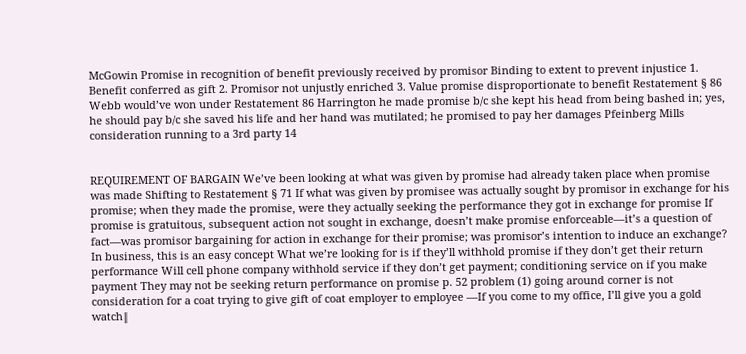McGowin Promise in recognition of benefit previously received by promisor Binding to extent to prevent injustice 1. Benefit conferred as gift 2. Promisor not unjustly enriched 3. Value promise disproportionate to benefit Restatement § 86 Webb would’ve won under Restatement 86 Harrington he made promise b/c she kept his head from being bashed in; yes, he should pay b/c she saved his life and her hand was mutilated; he promised to pay her damages Pfeinberg Mills consideration running to a 3rd party 14


REQUIREMENT OF BARGAIN We’ve been looking at what was given by promise had already taken place when promise was made Shifting to Restatement § 71 If what was given by promisee was actually sought by promisor in exchange for his promise; when they made the promise, were they actually seeking the performance they got in exchange for promise If promise is gratuitous, subsequent action not sought in exchange, doesn’t make promise enforceable—it’s a question of fact—was promisor bargaining for action in exchange for their promise; was promisor’s intention to induce an exchange? In business, this is an easy concept What we’re looking for is if they’ll withhold promise if they don’t get their return performance Will cell phone company withhold service if they don’t get payment; conditioning service on if you make payment They may not be seeking return performance on promise p. 52 problem (1) going around corner is not consideration for a coat trying to give gift of coat employer to employee ―If you come to my office, I’ll give you a gold watch‖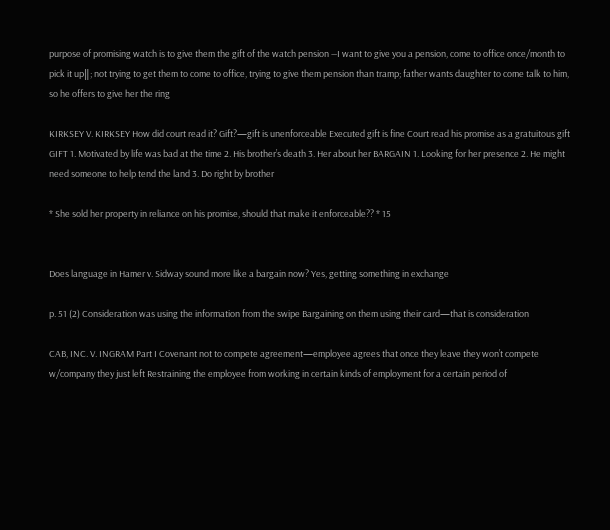purpose of promising watch is to give them the gift of the watch pension ―I want to give you a pension, come to office once/month to pick it up‖; not trying to get them to come to office, trying to give them pension than tramp; father wants daughter to come talk to him, so he offers to give her the ring

KIRKSEY V. KIRKSEY How did court read it? Gift?—gift is unenforceable Executed gift is fine Court read his promise as a gratuitous gift GIFT 1. Motivated by life was bad at the time 2. His brother’s death 3. Her about her BARGAIN 1. Looking for her presence 2. He might need someone to help tend the land 3. Do right by brother

* She sold her property in reliance on his promise, should that make it enforceable?? * 15


Does language in Hamer v. Sidway sound more like a bargain now? Yes, getting something in exchange

p. 51 (2) Consideration was using the information from the swipe Bargaining on them using their card—that is consideration

CAB, INC. V. INGRAM Part I Covenant not to compete agreement—employee agrees that once they leave they won’t compete w/company they just left Restraining the employee from working in certain kinds of employment for a certain period of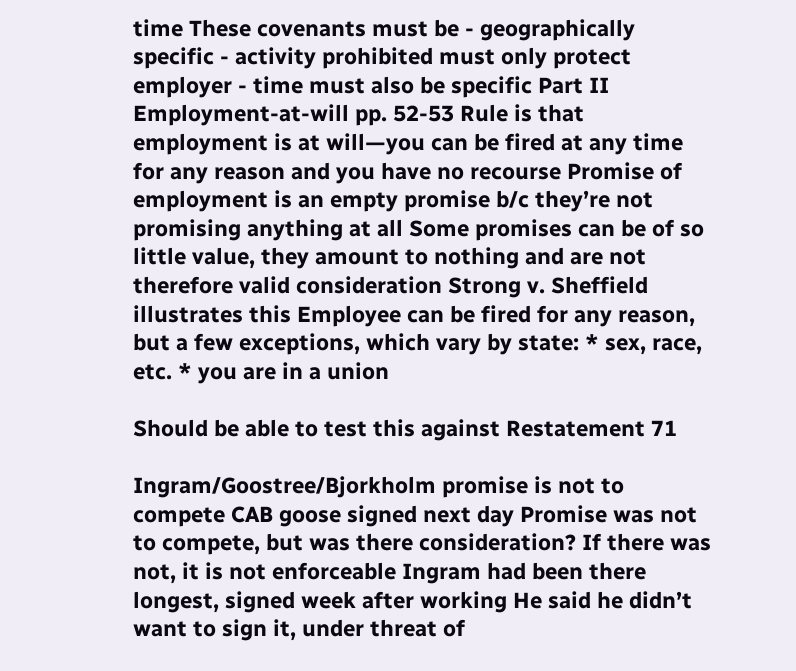time These covenants must be - geographically specific - activity prohibited must only protect employer - time must also be specific Part II Employment-at-will pp. 52-53 Rule is that employment is at will—you can be fired at any time for any reason and you have no recourse Promise of employment is an empty promise b/c they’re not promising anything at all Some promises can be of so little value, they amount to nothing and are not therefore valid consideration Strong v. Sheffield illustrates this Employee can be fired for any reason, but a few exceptions, which vary by state: * sex, race, etc. * you are in a union

Should be able to test this against Restatement 71

Ingram/Goostree/Bjorkholm promise is not to compete CAB goose signed next day Promise was not to compete, but was there consideration? If there was not, it is not enforceable Ingram had been there longest, signed week after working He said he didn’t want to sign it, under threat of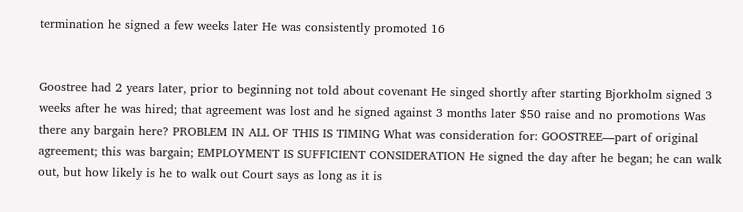termination he signed a few weeks later He was consistently promoted 16


Goostree had 2 years later, prior to beginning not told about covenant He singed shortly after starting Bjorkholm signed 3 weeks after he was hired; that agreement was lost and he signed against 3 months later $50 raise and no promotions Was there any bargain here? PROBLEM IN ALL OF THIS IS TIMING What was consideration for: GOOSTREE—part of original agreement; this was bargain; EMPLOYMENT IS SUFFICIENT CONSIDERATION He signed the day after he began; he can walk out, but how likely is he to walk out Court says as long as it is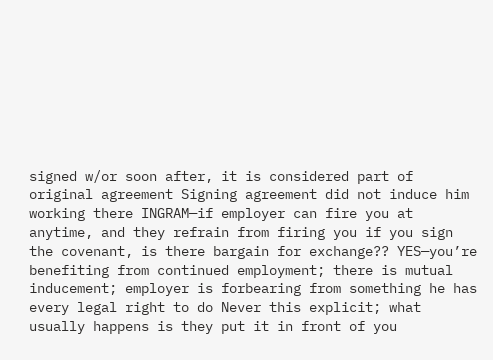signed w/or soon after, it is considered part of original agreement Signing agreement did not induce him working there INGRAM—if employer can fire you at anytime, and they refrain from firing you if you sign the covenant, is there bargain for exchange?? YES—you’re benefiting from continued employment; there is mutual inducement; employer is forbearing from something he has every legal right to do Never this explicit; what usually happens is they put it in front of you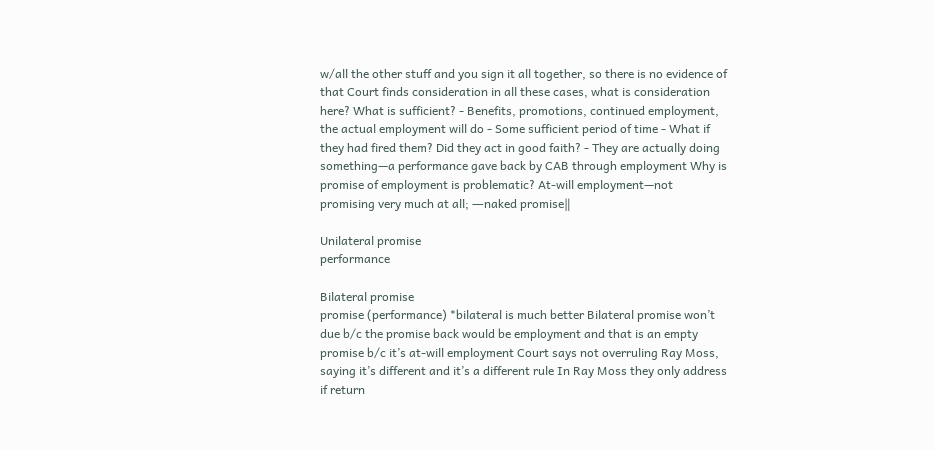w/all the other stuff and you sign it all together, so there is no evidence of that Court finds consideration in all these cases, what is consideration here? What is sufficient? - Benefits, promotions, continued employment, the actual employment will do - Some sufficient period of time - What if they had fired them? Did they act in good faith? - They are actually doing something—a performance gave back by CAB through employment Why is promise of employment is problematic? At-will employment—not promising very much at all; ―naked promise‖

Unilateral promise
performance

Bilateral promise
promise (performance) *bilateral is much better Bilateral promise won’t due b/c the promise back would be employment and that is an empty promise b/c it’s at-will employment Court says not overruling Ray Moss, saying it’s different and it’s a different rule In Ray Moss they only address if return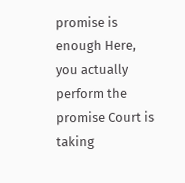promise is enough Here, you actually perform the promise Court is taking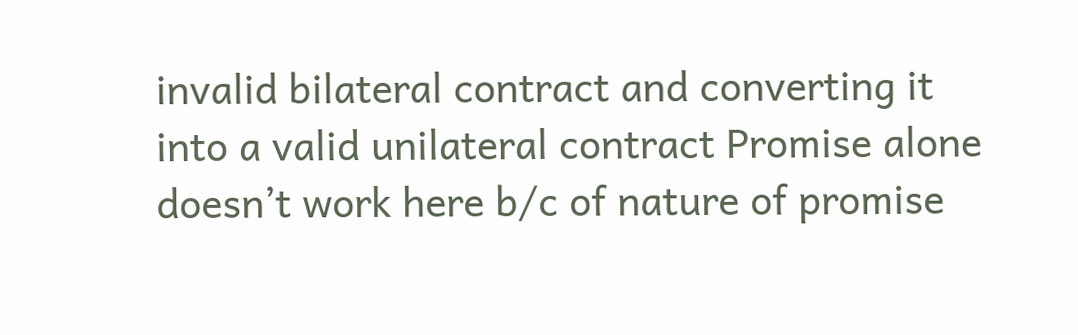invalid bilateral contract and converting it into a valid unilateral contract Promise alone doesn’t work here b/c of nature of promise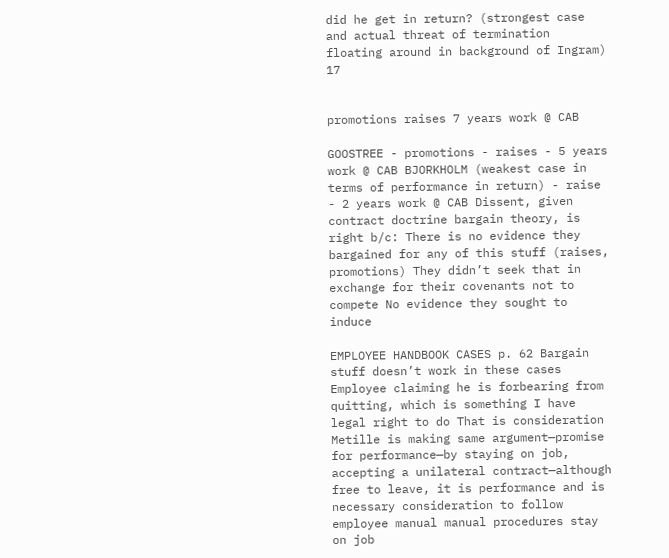did he get in return? (strongest case and actual threat of termination floating around in background of Ingram) 17


promotions raises 7 years work @ CAB

GOOSTREE - promotions - raises - 5 years work @ CAB BJORKHOLM (weakest case in terms of performance in return) - raise - 2 years work @ CAB Dissent, given contract doctrine bargain theory, is right b/c: There is no evidence they bargained for any of this stuff (raises, promotions) They didn’t seek that in exchange for their covenants not to compete No evidence they sought to induce

EMPLOYEE HANDBOOK CASES p. 62 Bargain stuff doesn’t work in these cases Employee claiming he is forbearing from quitting, which is something I have legal right to do That is consideration Metille is making same argument—promise for performance—by staying on job, accepting a unilateral contract—although free to leave, it is performance and is necessary consideration to follow employee manual manual procedures stay on job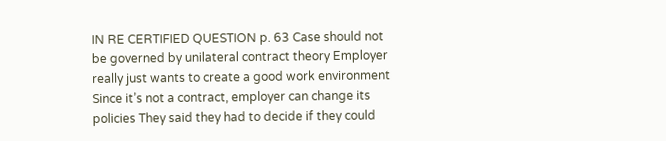IN RE CERTIFIED QUESTION p. 63 Case should not be governed by unilateral contract theory Employer really just wants to create a good work environment Since it’s not a contract, employer can change its policies They said they had to decide if they could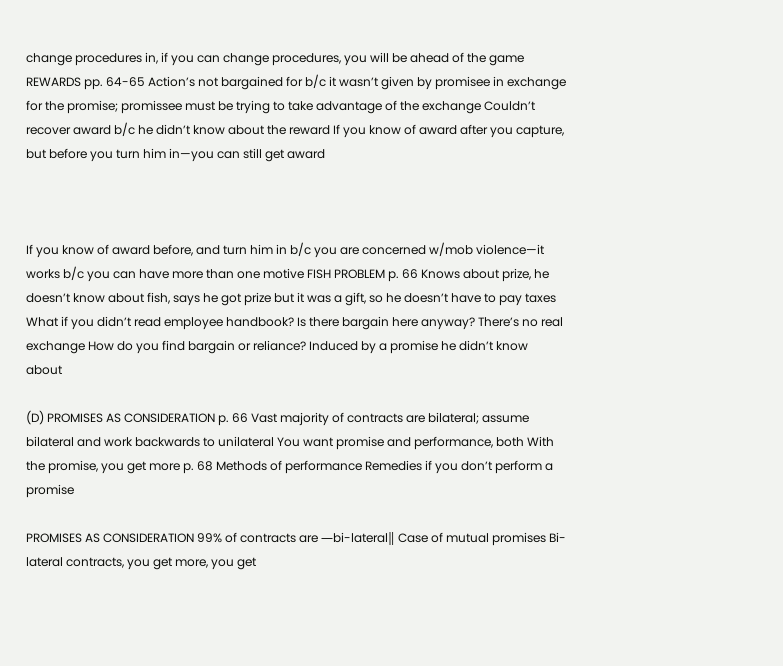change procedures in, if you can change procedures, you will be ahead of the game REWARDS pp. 64-65 Action’s not bargained for b/c it wasn’t given by promisee in exchange for the promise; promissee must be trying to take advantage of the exchange Couldn’t recover award b/c he didn’t know about the reward If you know of award after you capture, but before you turn him in—you can still get award



If you know of award before, and turn him in b/c you are concerned w/mob violence—it works b/c you can have more than one motive FISH PROBLEM p. 66 Knows about prize, he doesn’t know about fish, says he got prize but it was a gift, so he doesn’t have to pay taxes What if you didn’t read employee handbook? Is there bargain here anyway? There’s no real exchange How do you find bargain or reliance? Induced by a promise he didn’t know about

(D) PROMISES AS CONSIDERATION p. 66 Vast majority of contracts are bilateral; assume bilateral and work backwards to unilateral You want promise and performance, both With the promise, you get more p. 68 Methods of performance Remedies if you don’t perform a promise

PROMISES AS CONSIDERATION 99% of contracts are ―bi-lateral‖ Case of mutual promises Bi-lateral contracts, you get more, you get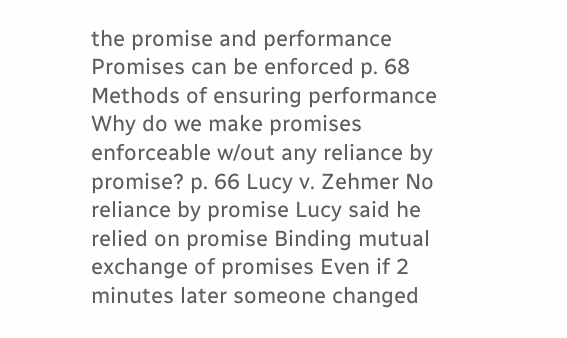the promise and performance Promises can be enforced p. 68 Methods of ensuring performance Why do we make promises enforceable w/out any reliance by promise? p. 66 Lucy v. Zehmer No reliance by promise Lucy said he relied on promise Binding mutual exchange of promises Even if 2 minutes later someone changed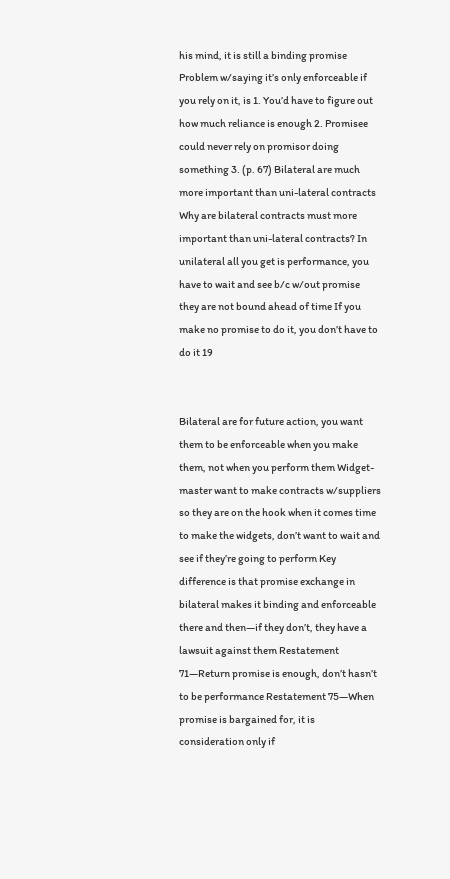his mind, it is still a binding promise Problem w/saying it’s only enforceable if you rely on it, is 1. You’d have to figure out how much reliance is enough 2. Promisee could never rely on promisor doing something 3. (p. 67) Bilateral are much more important than uni-lateral contracts Why are bilateral contracts must more important than uni-lateral contracts? In unilateral all you get is performance, you have to wait and see b/c w/out promise they are not bound ahead of time If you make no promise to do it, you don’t have to do it 19


Bilateral are for future action, you want them to be enforceable when you make them, not when you perform them Widget-master want to make contracts w/suppliers so they are on the hook when it comes time to make the widgets, don’t want to wait and see if they’re going to perform Key difference is that promise exchange in bilateral makes it binding and enforceable there and then—if they don’t, they have a lawsuit against them Restatement 71—Return promise is enough, don’t hasn’t to be performance Restatement 75—When promise is bargained for, it is consideration only if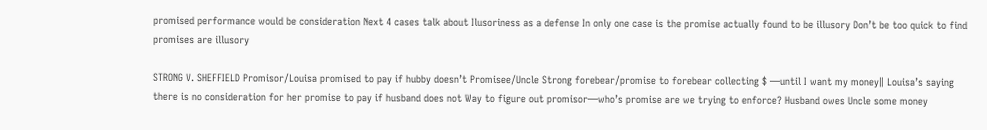promised performance would be consideration Next 4 cases talk about Ilusoriness as a defense In only one case is the promise actually found to be illusory Don’t be too quick to find promises are illusory

STRONG V. SHEFFIELD Promisor/Louisa promised to pay if hubby doesn’t Promisee/Uncle Strong forebear/promise to forebear collecting $ ―until I want my money‖ Louisa’s saying there is no consideration for her promise to pay if husband does not Way to figure out promisor—who’s promise are we trying to enforce? Husband owes Uncle some money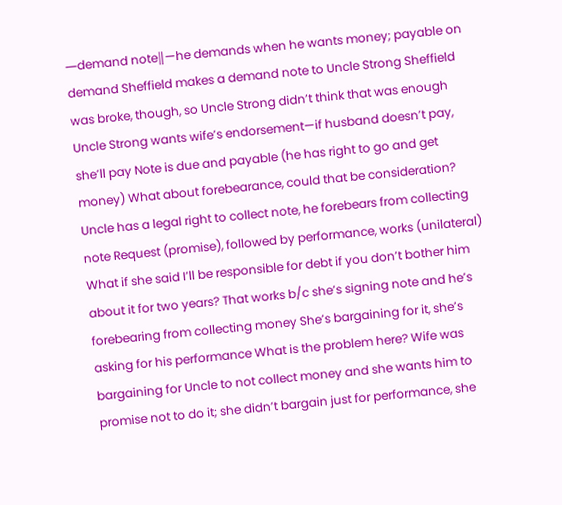―demand note‖—he demands when he wants money; payable on demand Sheffield makes a demand note to Uncle Strong Sheffield was broke, though, so Uncle Strong didn’t think that was enough Uncle Strong wants wife’s endorsement—if husband doesn’t pay, she’ll pay Note is due and payable (he has right to go and get money) What about forebearance, could that be consideration? Uncle has a legal right to collect note, he forebears from collecting note Request (promise), followed by performance, works (unilateral) What if she said I’ll be responsible for debt if you don’t bother him about it for two years? That works b/c she’s signing note and he’s forebearing from collecting money She’s bargaining for it, she’s asking for his performance What is the problem here? Wife was bargaining for Uncle to not collect money and she wants him to promise not to do it; she didn’t bargain just for performance, she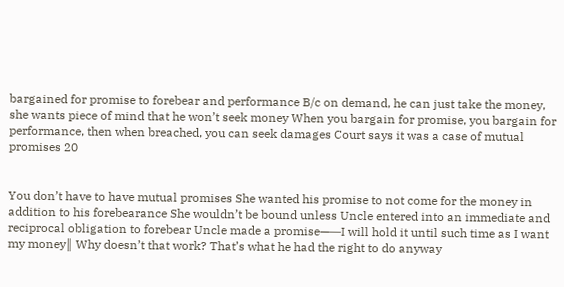bargained for promise to forebear and performance B/c on demand, he can just take the money, she wants piece of mind that he won’t seek money When you bargain for promise, you bargain for performance, then when breached, you can seek damages Court says it was a case of mutual promises 20


You don’t have to have mutual promises She wanted his promise to not come for the money in addition to his forebearance She wouldn’t be bound unless Uncle entered into an immediate and reciprocal obligation to forebear Uncle made a promise—―I will hold it until such time as I want my money‖ Why doesn’t that work? That’s what he had the right to do anyway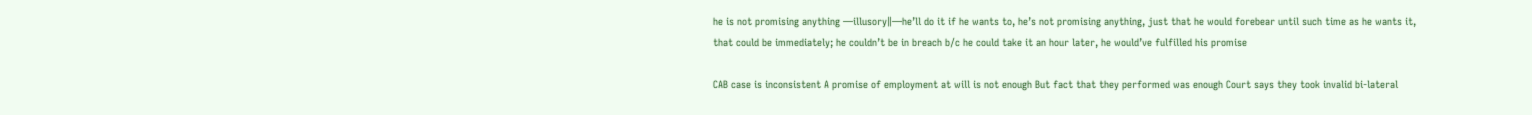he is not promising anything ―illusory‖—he’ll do it if he wants to, he’s not promising anything, just that he would forebear until such time as he wants it, that could be immediately; he couldn’t be in breach b/c he could take it an hour later, he would’ve fulfilled his promise

CAB case is inconsistent A promise of employment at will is not enough But fact that they performed was enough Court says they took invalid bi-lateral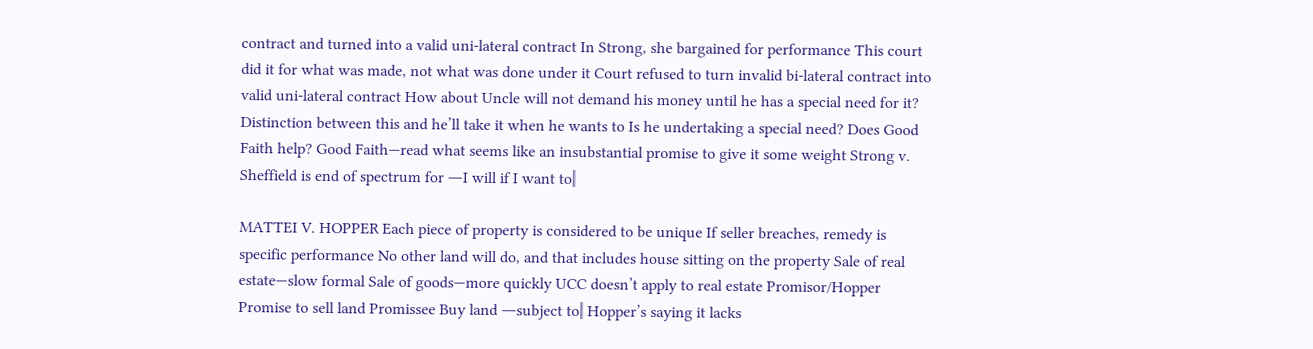contract and turned into a valid uni-lateral contract In Strong, she bargained for performance This court did it for what was made, not what was done under it Court refused to turn invalid bi-lateral contract into valid uni-lateral contract How about Uncle will not demand his money until he has a special need for it? Distinction between this and he’ll take it when he wants to Is he undertaking a special need? Does Good Faith help? Good Faith—read what seems like an insubstantial promise to give it some weight Strong v. Sheffield is end of spectrum for ―I will if I want to‖

MATTEI V. HOPPER Each piece of property is considered to be unique If seller breaches, remedy is specific performance No other land will do, and that includes house sitting on the property Sale of real estate—slow formal Sale of goods—more quickly UCC doesn’t apply to real estate Promisor/Hopper Promise to sell land Promissee Buy land ―subject to‖ Hopper’s saying it lacks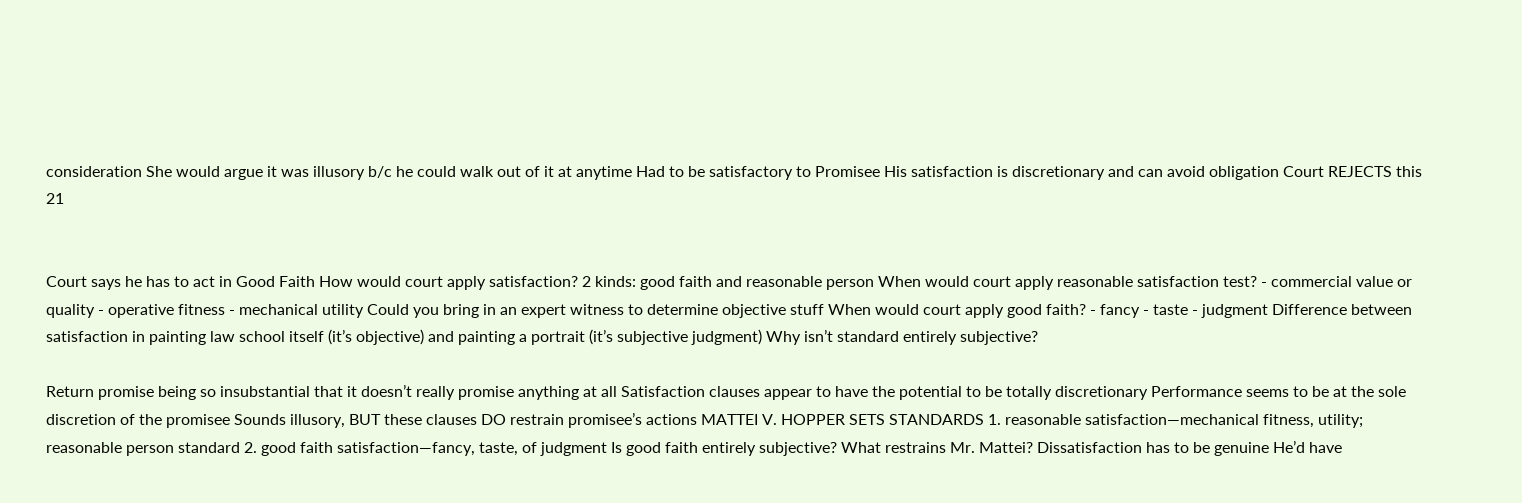consideration She would argue it was illusory b/c he could walk out of it at anytime Had to be satisfactory to Promisee His satisfaction is discretionary and can avoid obligation Court REJECTS this 21


Court says he has to act in Good Faith How would court apply satisfaction? 2 kinds: good faith and reasonable person When would court apply reasonable satisfaction test? - commercial value or quality - operative fitness - mechanical utility Could you bring in an expert witness to determine objective stuff When would court apply good faith? - fancy - taste - judgment Difference between satisfaction in painting law school itself (it’s objective) and painting a portrait (it’s subjective judgment) Why isn’t standard entirely subjective?

Return promise being so insubstantial that it doesn’t really promise anything at all Satisfaction clauses appear to have the potential to be totally discretionary Performance seems to be at the sole discretion of the promisee Sounds illusory, BUT these clauses DO restrain promisee’s actions MATTEI V. HOPPER SETS STANDARDS 1. reasonable satisfaction—mechanical fitness, utility; reasonable person standard 2. good faith satisfaction—fancy, taste, of judgment Is good faith entirely subjective? What restrains Mr. Mattei? Dissatisfaction has to be genuine He’d have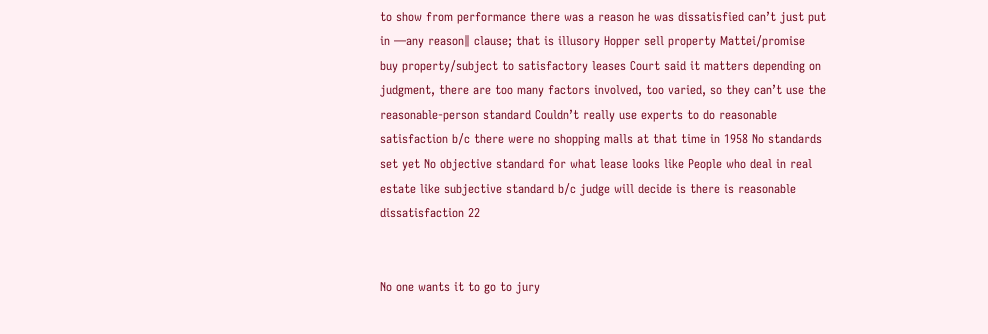to show from performance there was a reason he was dissatisfied can’t just put in ―any reason‖ clause; that is illusory Hopper sell property Mattei/promise buy property/subject to satisfactory leases Court said it matters depending on judgment, there are too many factors involved, too varied, so they can’t use the reasonable-person standard Couldn’t really use experts to do reasonable satisfaction b/c there were no shopping malls at that time in 1958 No standards set yet No objective standard for what lease looks like People who deal in real estate like subjective standard b/c judge will decide is there is reasonable dissatisfaction 22


No one wants it to go to jury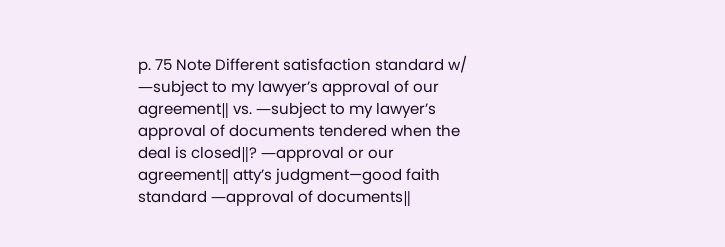p. 75 Note Different satisfaction standard w/ ―subject to my lawyer’s approval of our agreement‖ vs. ―subject to my lawyer’s approval of documents tendered when the deal is closed‖? ―approval or our agreement‖ atty’s judgment—good faith standard ―approval of documents‖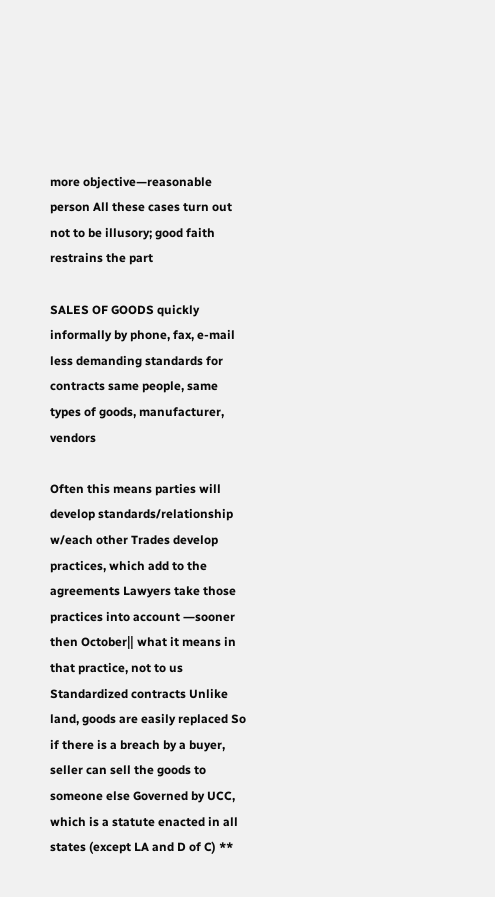more objective—reasonable person All these cases turn out not to be illusory; good faith restrains the part

SALES OF GOODS quickly informally by phone, fax, e-mail less demanding standards for contracts same people, same types of goods, manufacturer, vendors

Often this means parties will develop standards/relationship w/each other Trades develop practices, which add to the agreements Lawyers take those practices into account ―sooner then October‖ what it means in that practice, not to us Standardized contracts Unlike land, goods are easily replaced So if there is a breach by a buyer, seller can sell the goods to someone else Governed by UCC, which is a statute enacted in all states (except LA and D of C) **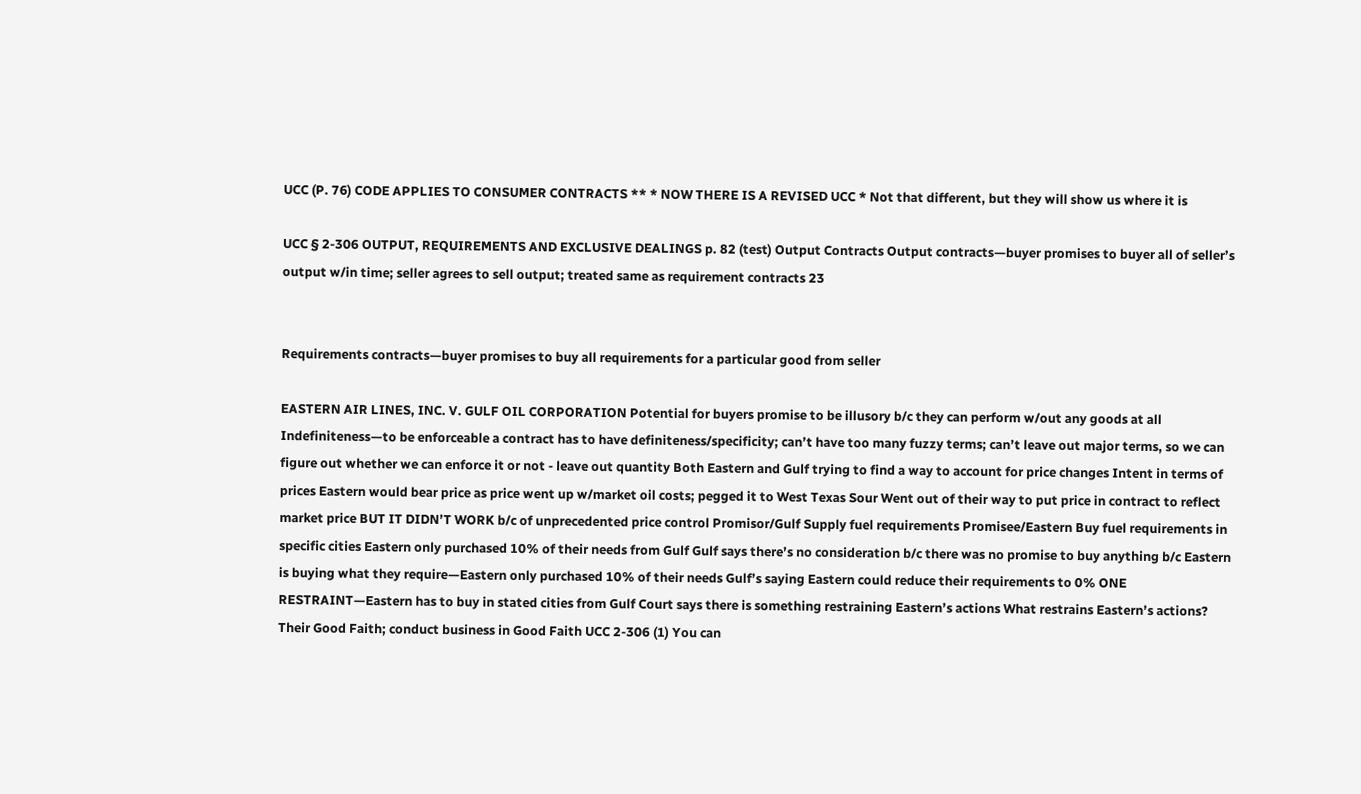UCC (P. 76) CODE APPLIES TO CONSUMER CONTRACTS ** * NOW THERE IS A REVISED UCC * Not that different, but they will show us where it is

UCC § 2-306 OUTPUT, REQUIREMENTS AND EXCLUSIVE DEALINGS p. 82 (test) Output Contracts Output contracts—buyer promises to buyer all of seller’s output w/in time; seller agrees to sell output; treated same as requirement contracts 23


Requirements contracts—buyer promises to buy all requirements for a particular good from seller

EASTERN AIR LINES, INC. V. GULF OIL CORPORATION Potential for buyers promise to be illusory b/c they can perform w/out any goods at all Indefiniteness—to be enforceable a contract has to have definiteness/specificity; can’t have too many fuzzy terms; can’t leave out major terms, so we can figure out whether we can enforce it or not - leave out quantity Both Eastern and Gulf trying to find a way to account for price changes Intent in terms of prices Eastern would bear price as price went up w/market oil costs; pegged it to West Texas Sour Went out of their way to put price in contract to reflect market price BUT IT DIDN’T WORK b/c of unprecedented price control Promisor/Gulf Supply fuel requirements Promisee/Eastern Buy fuel requirements in specific cities Eastern only purchased 10% of their needs from Gulf Gulf says there’s no consideration b/c there was no promise to buy anything b/c Eastern is buying what they require—Eastern only purchased 10% of their needs Gulf’s saying Eastern could reduce their requirements to 0% ONE RESTRAINT—Eastern has to buy in stated cities from Gulf Court says there is something restraining Eastern’s actions What restrains Eastern’s actions? Their Good Faith; conduct business in Good Faith UCC 2-306 (1) You can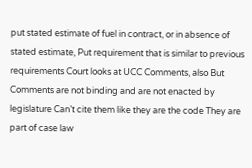put stated estimate of fuel in contract, or in absence of stated estimate, Put requirement that is similar to previous requirements Court looks at UCC Comments, also But Comments are not binding and are not enacted by legislature Can’t cite them like they are the code They are part of case law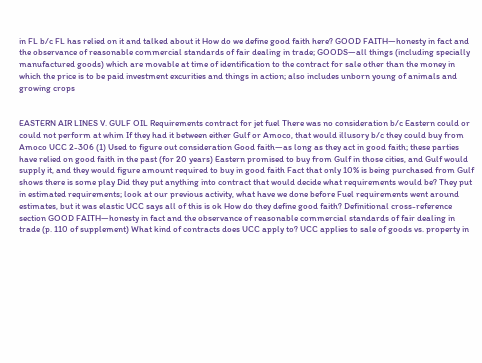in FL b/c FL has relied on it and talked about it How do we define good faith here? GOOD FAITH—honesty in fact and the observance of reasonable commercial standards of fair dealing in trade; GOODS—all things (including specially manufactured goods) which are movable at time of identification to the contract for sale other than the money in which the price is to be paid investment excurities and things in action; also includes unborn young of animals and growing crops


EASTERN AIR LINES V. GULF OIL Requirements contract for jet fuel There was no consideration b/c Eastern could or could not perform at whim If they had it between either Gulf or Amoco, that would illusory b/c they could buy from Amoco UCC 2-306 (1) Used to figure out consideration Good faith—as long as they act in good faith; these parties have relied on good faith in the past (for 20 years) Eastern promised to buy from Gulf in those cities, and Gulf would supply it, and they would figure amount required to buy in good faith Fact that only 10% is being purchased from Gulf shows there is some play Did they put anything into contract that would decide what requirements would be? They put in estimated requirements; look at our previous activity, what have we done before Fuel requirements went around estimates, but it was elastic UCC says all of this is ok How do they define good faith? Definitional cross-reference section GOOD FAITH—honesty in fact and the observance of reasonable commercial standards of fair dealing in trade (p. 110 of supplement) What kind of contracts does UCC apply to? UCC applies to sale of goods vs. property in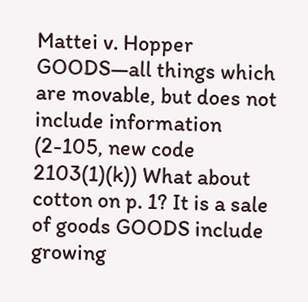Mattei v. Hopper GOODS—all things which are movable, but does not include information (2-105, new code 2103(1)(k)) What about cotton on p. 1? It is a sale of goods GOODS include growing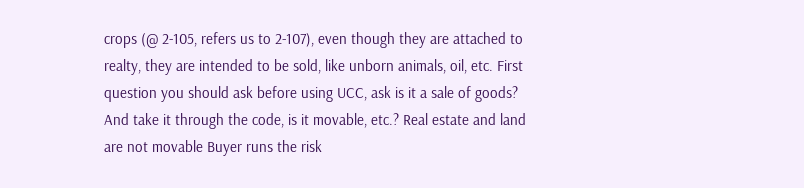crops (@ 2-105, refers us to 2-107), even though they are attached to realty, they are intended to be sold, like unborn animals, oil, etc. First question you should ask before using UCC, ask is it a sale of goods? And take it through the code, is it movable, etc.? Real estate and land are not movable Buyer runs the risk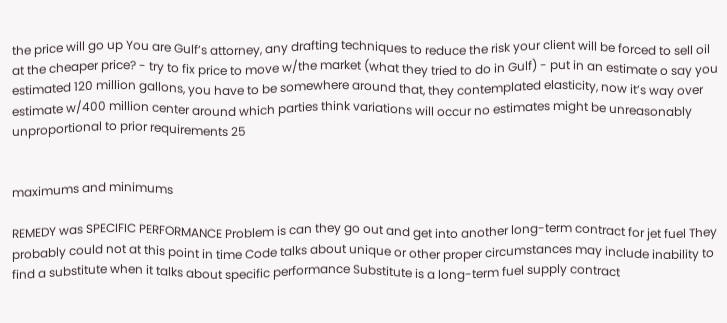the price will go up You are Gulf’s attorney, any drafting techniques to reduce the risk your client will be forced to sell oil at the cheaper price? - try to fix price to move w/the market (what they tried to do in Gulf) - put in an estimate o say you estimated 120 million gallons, you have to be somewhere around that, they contemplated elasticity, now it’s way over estimate w/400 million center around which parties think variations will occur no estimates might be unreasonably unproportional to prior requirements 25


maximums and minimums

REMEDY was SPECIFIC PERFORMANCE Problem is can they go out and get into another long-term contract for jet fuel They probably could not at this point in time Code talks about unique or other proper circumstances may include inability to find a substitute when it talks about specific performance Substitute is a long-term fuel supply contract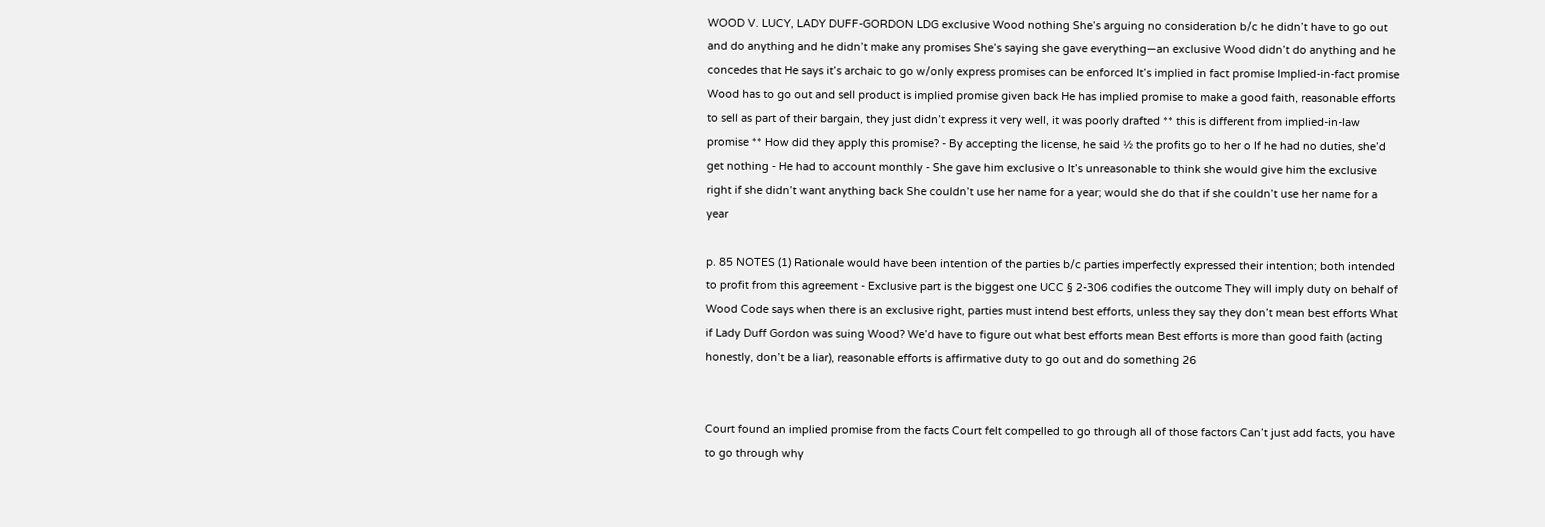WOOD V. LUCY, LADY DUFF-GORDON LDG exclusive Wood nothing She’s arguing no consideration b/c he didn’t have to go out and do anything and he didn’t make any promises She’s saying she gave everything—an exclusive Wood didn’t do anything and he concedes that He says it’s archaic to go w/only express promises can be enforced It’s implied in fact promise Implied-in-fact promise Wood has to go out and sell product is implied promise given back He has implied promise to make a good faith, reasonable efforts to sell as part of their bargain, they just didn’t express it very well, it was poorly drafted ** this is different from implied-in-law promise ** How did they apply this promise? - By accepting the license, he said ½ the profits go to her o If he had no duties, she’d get nothing - He had to account monthly - She gave him exclusive o It’s unreasonable to think she would give him the exclusive right if she didn’t want anything back She couldn’t use her name for a year; would she do that if she couldn’t use her name for a year

p. 85 NOTES (1) Rationale would have been intention of the parties b/c parties imperfectly expressed their intention; both intended to profit from this agreement - Exclusive part is the biggest one UCC § 2-306 codifies the outcome They will imply duty on behalf of Wood Code says when there is an exclusive right, parties must intend best efforts, unless they say they don’t mean best efforts What if Lady Duff Gordon was suing Wood? We’d have to figure out what best efforts mean Best efforts is more than good faith (acting honestly, don’t be a liar), reasonable efforts is affirmative duty to go out and do something 26


Court found an implied promise from the facts Court felt compelled to go through all of those factors Can’t just add facts, you have to go through why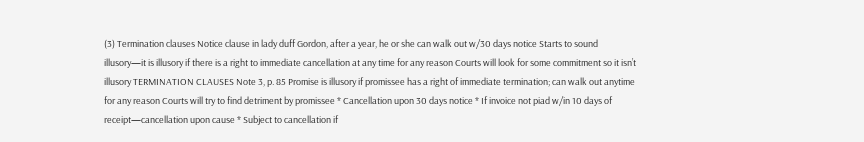(3) Termination clauses Notice clause in lady duff Gordon, after a year, he or she can walk out w/30 days notice Starts to sound illusory—it is illusory if there is a right to immediate cancellation at any time for any reason Courts will look for some commitment so it isn’t illusory TERMINATION CLAUSES Note 3, p. 85 Promise is illusory if promissee has a right of immediate termination; can walk out anytime for any reason Courts will try to find detriment by promissee * Cancellation upon 30 days notice * If invoice not piad w/in 10 days of receipt—cancellation upon cause * Subject to cancellation if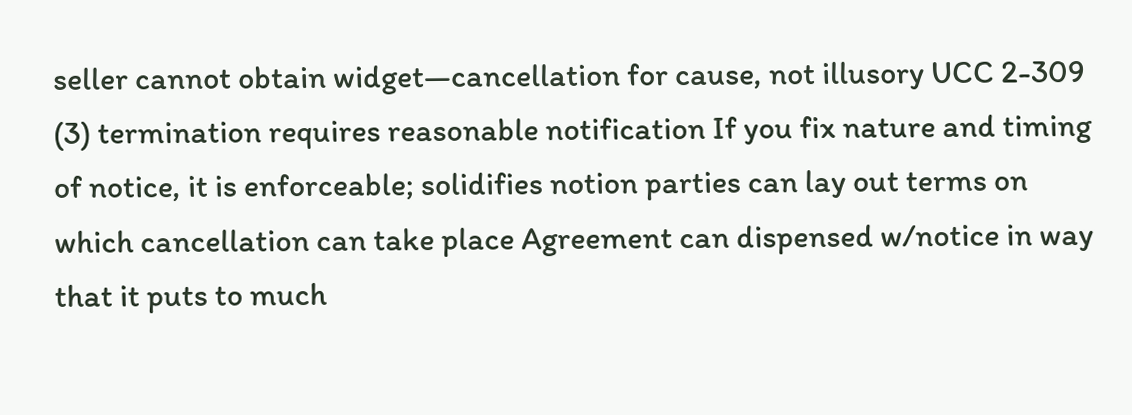seller cannot obtain widget—cancellation for cause, not illusory UCC 2-309 (3) termination requires reasonable notification If you fix nature and timing of notice, it is enforceable; solidifies notion parties can lay out terms on which cancellation can take place Agreement can dispensed w/notice in way that it puts to much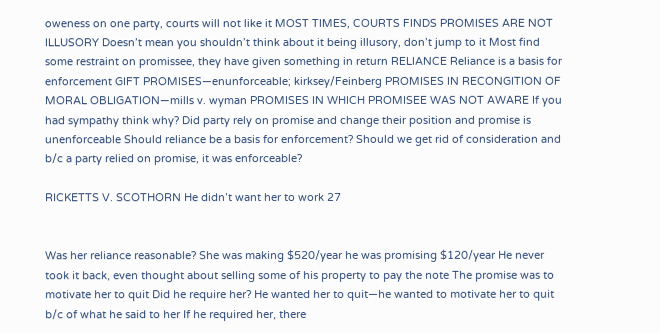oweness on one party, courts will not like it MOST TIMES, COURTS FINDS PROMISES ARE NOT ILLUSORY Doesn’t mean you shouldn’t think about it being illusory, don’t jump to it Most find some restraint on promissee, they have given something in return RELIANCE Reliance is a basis for enforcement GIFT PROMISES—enunforceable; kirksey/Feinberg PROMISES IN RECONGITION OF MORAL OBLIGATION—mills v. wyman PROMISES IN WHICH PROMISEE WAS NOT AWARE If you had sympathy think why? Did party rely on promise and change their position and promise is unenforceable Should reliance be a basis for enforcement? Should we get rid of consideration and b/c a party relied on promise, it was enforceable?

RICKETTS V. SCOTHORN He didn’t want her to work 27


Was her reliance reasonable? She was making $520/year he was promising $120/year He never took it back, even thought about selling some of his property to pay the note The promise was to motivate her to quit Did he require her? He wanted her to quit—he wanted to motivate her to quit b/c of what he said to her If he required her, there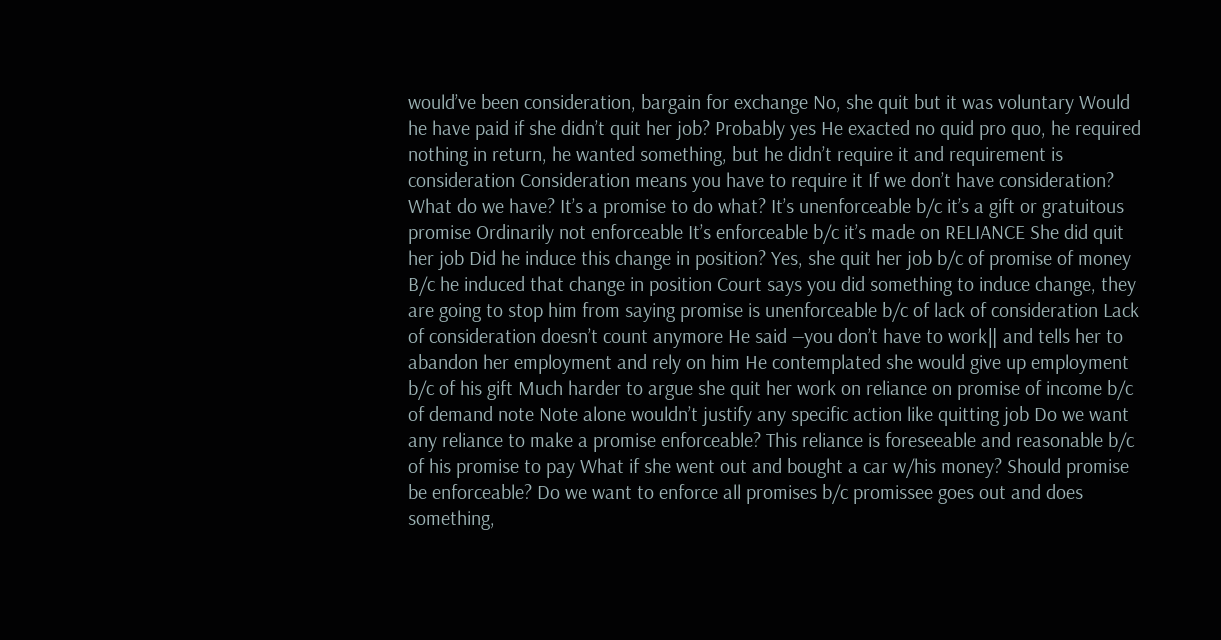would’ve been consideration, bargain for exchange No, she quit but it was voluntary Would he have paid if she didn’t quit her job? Probably yes He exacted no quid pro quo, he required nothing in return, he wanted something, but he didn’t require it and requirement is consideration Consideration means you have to require it If we don’t have consideration? What do we have? It’s a promise to do what? It’s unenforceable b/c it’s a gift or gratuitous promise Ordinarily not enforceable It’s enforceable b/c it’s made on RELIANCE She did quit her job Did he induce this change in position? Yes, she quit her job b/c of promise of money B/c he induced that change in position Court says you did something to induce change, they are going to stop him from saying promise is unenforceable b/c of lack of consideration Lack of consideration doesn’t count anymore He said ―you don’t have to work‖ and tells her to abandon her employment and rely on him He contemplated she would give up employment b/c of his gift Much harder to argue she quit her work on reliance on promise of income b/c of demand note Note alone wouldn’t justify any specific action like quitting job Do we want any reliance to make a promise enforceable? This reliance is foreseeable and reasonable b/c of his promise to pay What if she went out and bought a car w/his money? Should promise be enforceable? Do we want to enforce all promises b/c promissee goes out and does something,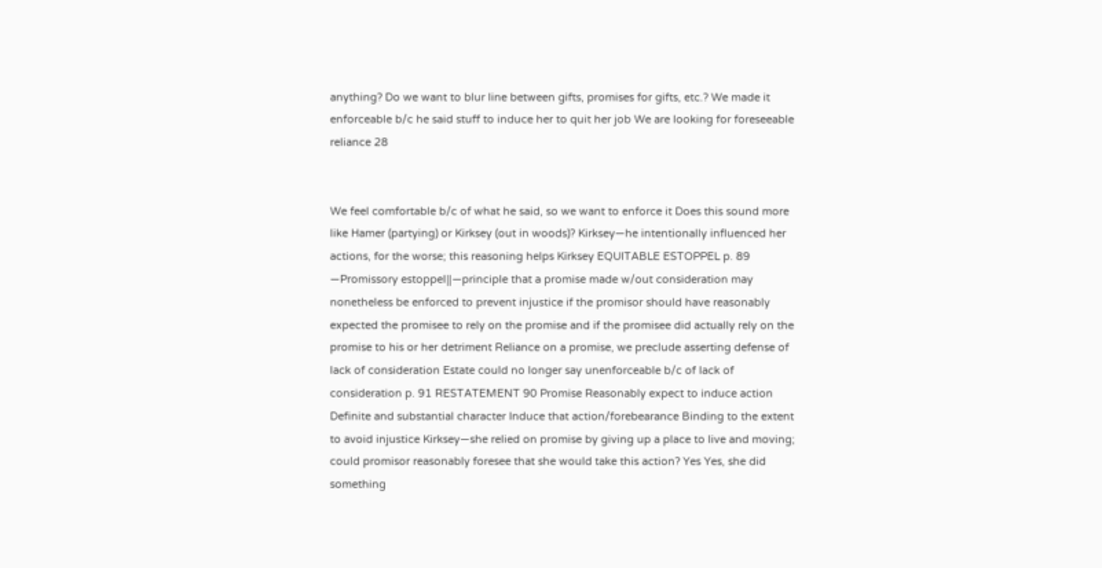anything? Do we want to blur line between gifts, promises for gifts, etc.? We made it enforceable b/c he said stuff to induce her to quit her job We are looking for foreseeable reliance 28


We feel comfortable b/c of what he said, so we want to enforce it Does this sound more like Hamer (partying) or Kirksey (out in woods)? Kirksey—he intentionally influenced her actions, for the worse; this reasoning helps Kirksey EQUITABLE ESTOPPEL p. 89 ―Promissory estoppel‖—principle that a promise made w/out consideration may nonetheless be enforced to prevent injustice if the promisor should have reasonably expected the promisee to rely on the promise and if the promisee did actually rely on the promise to his or her detriment Reliance on a promise, we preclude asserting defense of lack of consideration Estate could no longer say unenforceable b/c of lack of consideration p. 91 RESTATEMENT 90 Promise Reasonably expect to induce action Definite and substantial character Induce that action/forebearance Binding to the extent to avoid injustice Kirksey—she relied on promise by giving up a place to live and moving; could promisor reasonably foresee that she would take this action? Yes Yes, she did something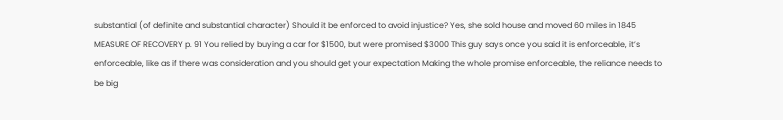substantial (of definite and substantial character) Should it be enforced to avoid injustice? Yes, she sold house and moved 60 miles in 1845 MEASURE OF RECOVERY p. 91 You relied by buying a car for $1500, but were promised $3000 This guy says once you said it is enforceable, it’s enforceable, like as if there was consideration and you should get your expectation Making the whole promise enforceable, the reliance needs to be big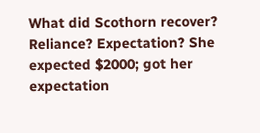What did Scothorn recover? Reliance? Expectation? She expected $2000; got her expectation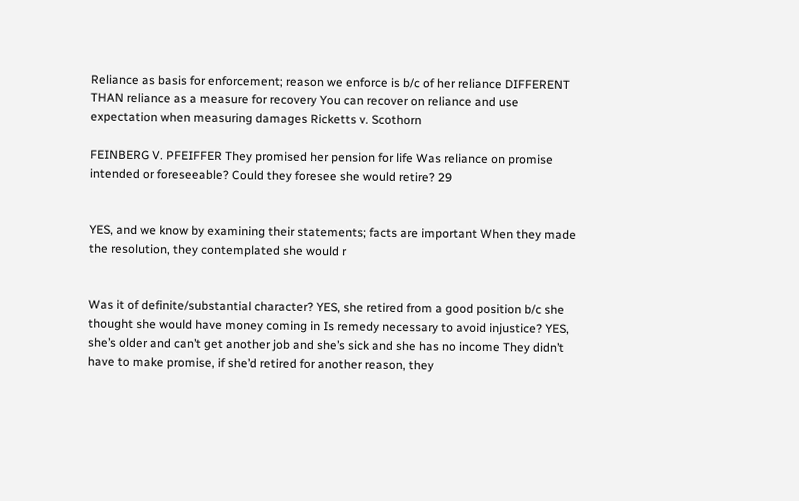Reliance as basis for enforcement; reason we enforce is b/c of her reliance DIFFERENT THAN reliance as a measure for recovery You can recover on reliance and use expectation when measuring damages Ricketts v. Scothorn

FEINBERG V. PFEIFFER They promised her pension for life Was reliance on promise intended or foreseeable? Could they foresee she would retire? 29


YES, and we know by examining their statements; facts are important When they made the resolution, they contemplated she would r


Was it of definite/substantial character? YES, she retired from a good position b/c she thought she would have money coming in Is remedy necessary to avoid injustice? YES, she’s older and can’t get another job and she’s sick and she has no income They didn’t have to make promise, if she’d retired for another reason, they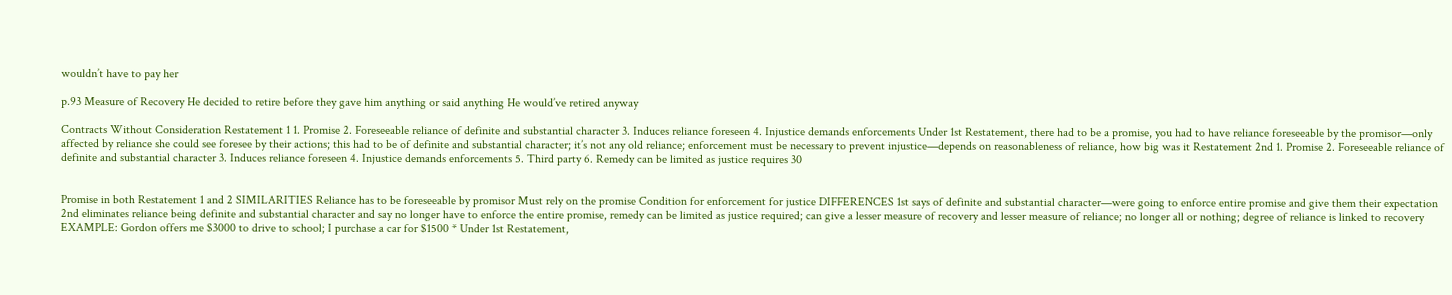wouldn’t have to pay her

p.93 Measure of Recovery He decided to retire before they gave him anything or said anything He would’ve retired anyway

Contracts Without Consideration Restatement 1 1. Promise 2. Foreseeable reliance of definite and substantial character 3. Induces reliance foreseen 4. Injustice demands enforcements Under 1st Restatement, there had to be a promise, you had to have reliance foreseeable by the promisor—only affected by reliance she could see foresee by their actions; this had to be of definite and substantial character; it’s not any old reliance; enforcement must be necessary to prevent injustice—depends on reasonableness of reliance, how big was it Restatement 2nd 1. Promise 2. Foreseeable reliance of definite and substantial character 3. Induces reliance foreseen 4. Injustice demands enforcements 5. Third party 6. Remedy can be limited as justice requires 30


Promise in both Restatement 1 and 2 SIMILARITIES Reliance has to be foreseeable by promisor Must rely on the promise Condition for enforcement for justice DIFFERENCES 1st says of definite and substantial character—were going to enforce entire promise and give them their expectation 2nd eliminates reliance being definite and substantial character and say no longer have to enforce the entire promise, remedy can be limited as justice required; can give a lesser measure of recovery and lesser measure of reliance; no longer all or nothing; degree of reliance is linked to recovery EXAMPLE: Gordon offers me $3000 to drive to school; I purchase a car for $1500 * Under 1st Restatement,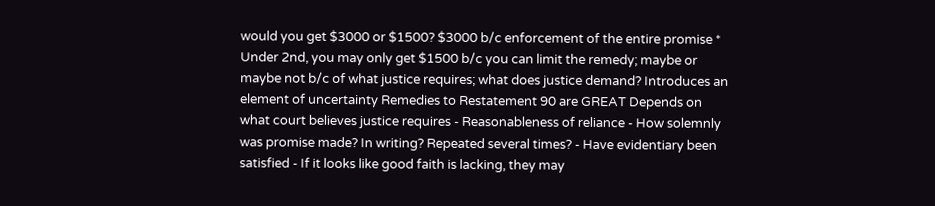would you get $3000 or $1500? $3000 b/c enforcement of the entire promise * Under 2nd, you may only get $1500 b/c you can limit the remedy; maybe or maybe not b/c of what justice requires; what does justice demand? Introduces an element of uncertainty Remedies to Restatement 90 are GREAT Depends on what court believes justice requires - Reasonableness of reliance - How solemnly was promise made? In writing? Repeated several times? - Have evidentiary been satisfied - If it looks like good faith is lacking, they may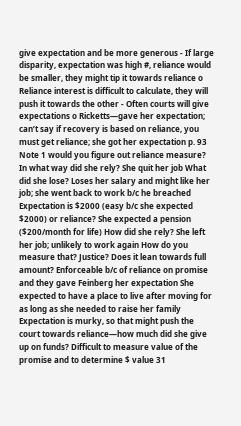give expectation and be more generous - If large disparity, expectation was high #, reliance would be smaller, they might tip it towards reliance o Reliance interest is difficult to calculate, they will push it towards the other - Often courts will give expectations o Ricketts—gave her expectation; can’t say if recovery is based on reliance, you must get reliance; she got her expectation p. 93 Note 1 would you figure out reliance measure? In what way did she rely? She quit her job What did she lose? Loses her salary and might like her job; she went back to work b/c he breached Expectation is $2000 (easy b/c she expected $2000) or reliance? She expected a pension ($200/month for life) How did she rely? She left her job; unlikely to work again How do you measure that? Justice? Does it lean towards full amount? Enforceable b/c of reliance on promise and they gave Feinberg her expectation She expected to have a place to live after moving for as long as she needed to raise her family Expectation is murky, so that might push the court towards reliance—how much did she give up on funds? Difficult to measure value of the promise and to determine $ value 31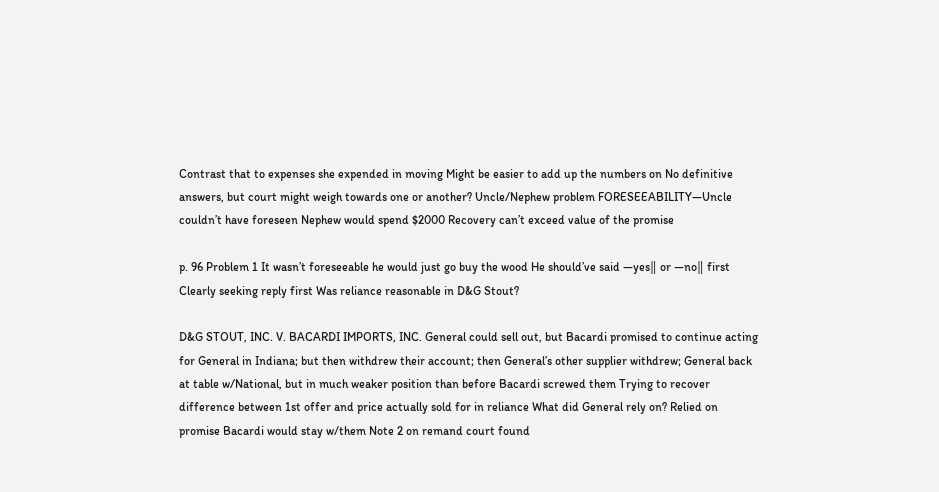Contrast that to expenses she expended in moving Might be easier to add up the numbers on No definitive answers, but court might weigh towards one or another? Uncle/Nephew problem FORESEEABILITY—Uncle couldn’t have foreseen Nephew would spend $2000 Recovery can’t exceed value of the promise

p. 96 Problem 1 It wasn’t foreseeable he would just go buy the wood He should’ve said ―yes‖ or ―no‖ first Clearly seeking reply first Was reliance reasonable in D&G Stout?

D&G STOUT, INC. V. BACARDI IMPORTS, INC. General could sell out, but Bacardi promised to continue acting for General in Indiana; but then withdrew their account; then General’s other supplier withdrew; General back at table w/National, but in much weaker position than before Bacardi screwed them Trying to recover difference between 1st offer and price actually sold for in reliance What did General rely on? Relied on promise Bacardi would stay w/them Note 2 on remand court found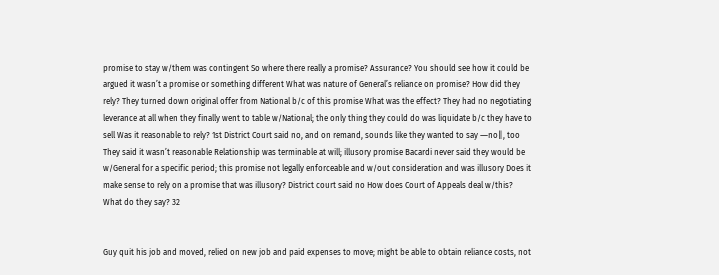promise to stay w/them was contingent So where there really a promise? Assurance? You should see how it could be argued it wasn’t a promise or something different What was nature of General’s reliance on promise? How did they rely? They turned down original offer from National b/c of this promise What was the effect? They had no negotiating leverance at all when they finally went to table w/National; the only thing they could do was liquidate b/c they have to sell Was it reasonable to rely? 1st District Court said no, and on remand, sounds like they wanted to say ―no‖, too They said it wasn’t reasonable Relationship was terminable at will; illusory promise Bacardi never said they would be w/General for a specific period; this promise not legally enforceable and w/out consideration and was illusory Does it make sense to rely on a promise that was illusory? District court said no How does Court of Appeals deal w/this? What do they say? 32


Guy quit his job and moved, relied on new job and paid expenses to move; might be able to obtain reliance costs, not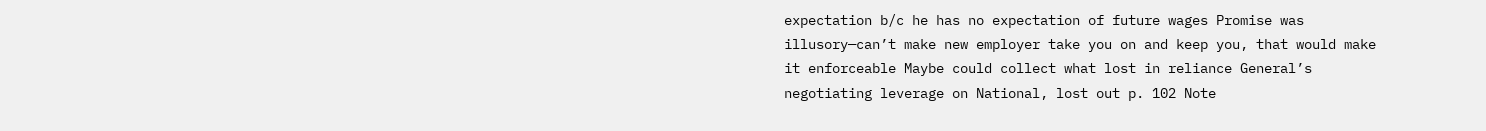expectation b/c he has no expectation of future wages Promise was illusory—can’t make new employer take you on and keep you, that would make it enforceable Maybe could collect what lost in reliance General’s negotiating leverage on National, lost out p. 102 Note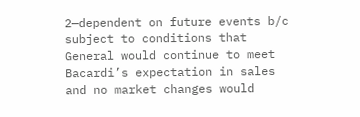2—dependent on future events b/c subject to conditions that General would continue to meet Bacardi’s expectation in sales and no market changes would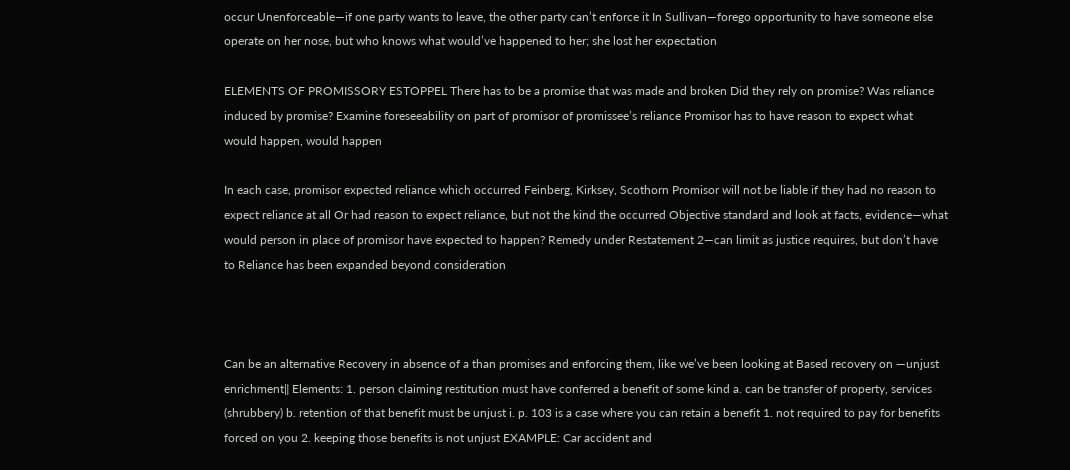occur Unenforceable—if one party wants to leave, the other party can’t enforce it In Sullivan—forego opportunity to have someone else operate on her nose, but who knows what would’ve happened to her; she lost her expectation

ELEMENTS OF PROMISSORY ESTOPPEL There has to be a promise that was made and broken Did they rely on promise? Was reliance induced by promise? Examine foreseeability on part of promisor of promissee’s reliance Promisor has to have reason to expect what would happen, would happen

In each case, promisor expected reliance which occurred Feinberg, Kirksey, Scothorn Promisor will not be liable if they had no reason to expect reliance at all Or had reason to expect reliance, but not the kind the occurred Objective standard and look at facts, evidence—what would person in place of promisor have expected to happen? Remedy under Restatement 2—can limit as justice requires, but don’t have to Reliance has been expanded beyond consideration



Can be an alternative Recovery in absence of a than promises and enforcing them, like we’ve been looking at Based recovery on ―unjust enrichment‖ Elements: 1. person claiming restitution must have conferred a benefit of some kind a. can be transfer of property, services (shrubbery) b. retention of that benefit must be unjust i. p. 103 is a case where you can retain a benefit 1. not required to pay for benefits forced on you 2. keeping those benefits is not unjust EXAMPLE: Car accident and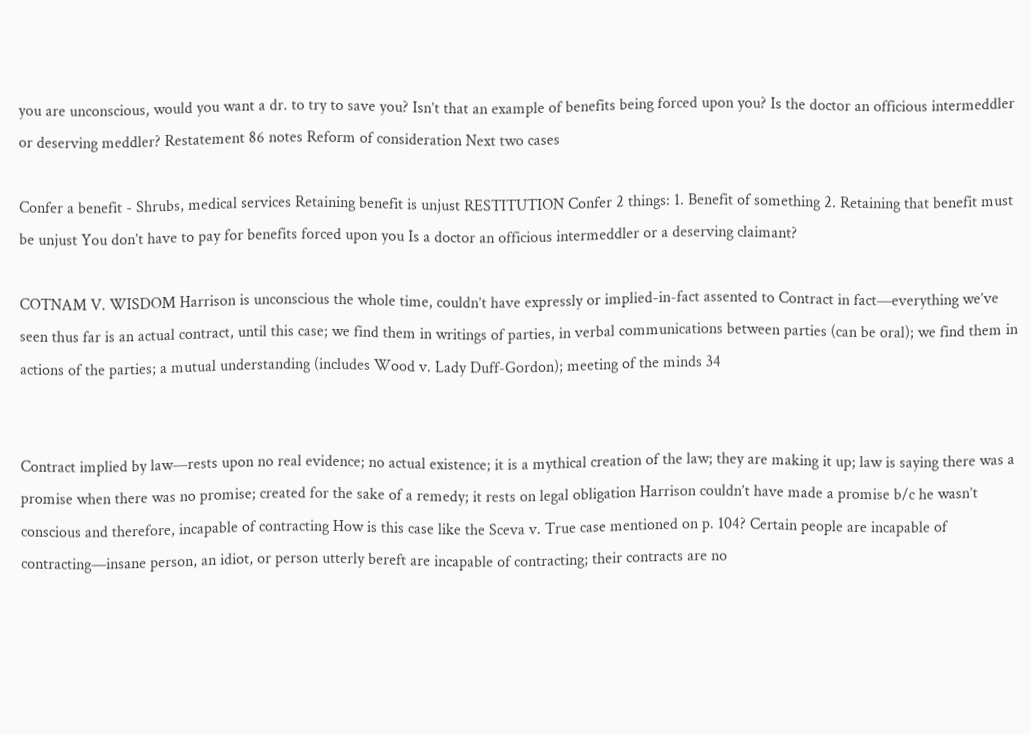you are unconscious, would you want a dr. to try to save you? Isn’t that an example of benefits being forced upon you? Is the doctor an officious intermeddler or deserving meddler? Restatement 86 notes Reform of consideration Next two cases

Confer a benefit - Shrubs, medical services Retaining benefit is unjust RESTITUTION Confer 2 things: 1. Benefit of something 2. Retaining that benefit must be unjust You don’t have to pay for benefits forced upon you Is a doctor an officious intermeddler or a deserving claimant?

COTNAM V. WISDOM Harrison is unconscious the whole time, couldn’t have expressly or implied-in-fact assented to Contract in fact—everything we’ve seen thus far is an actual contract, until this case; we find them in writings of parties, in verbal communications between parties (can be oral); we find them in actions of the parties; a mutual understanding (includes Wood v. Lady Duff-Gordon); meeting of the minds 34


Contract implied by law—rests upon no real evidence; no actual existence; it is a mythical creation of the law; they are making it up; law is saying there was a promise when there was no promise; created for the sake of a remedy; it rests on legal obligation Harrison couldn’t have made a promise b/c he wasn’t conscious and therefore, incapable of contracting How is this case like the Sceva v. True case mentioned on p. 104? Certain people are incapable of contracting—insane person, an idiot, or person utterly bereft are incapable of contracting; their contracts are no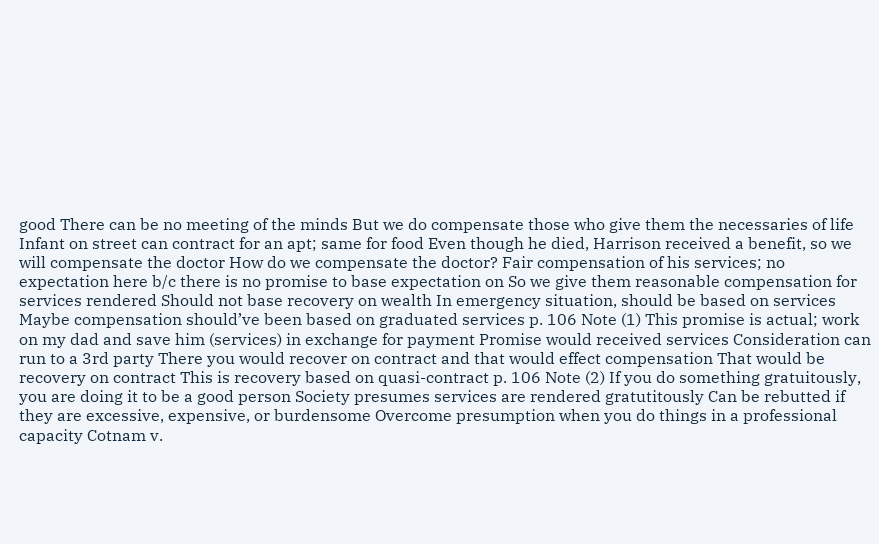good There can be no meeting of the minds But we do compensate those who give them the necessaries of life Infant on street can contract for an apt; same for food Even though he died, Harrison received a benefit, so we will compensate the doctor How do we compensate the doctor? Fair compensation of his services; no expectation here b/c there is no promise to base expectation on So we give them reasonable compensation for services rendered Should not base recovery on wealth In emergency situation, should be based on services Maybe compensation should’ve been based on graduated services p. 106 Note (1) This promise is actual; work on my dad and save him (services) in exchange for payment Promise would received services Consideration can run to a 3rd party There you would recover on contract and that would effect compensation That would be recovery on contract This is recovery based on quasi-contract p. 106 Note (2) If you do something gratuitously, you are doing it to be a good person Society presumes services are rendered gratutitously Can be rebutted if they are excessive, expensive, or burdensome Overcome presumption when you do things in a professional capacity Cotnam v.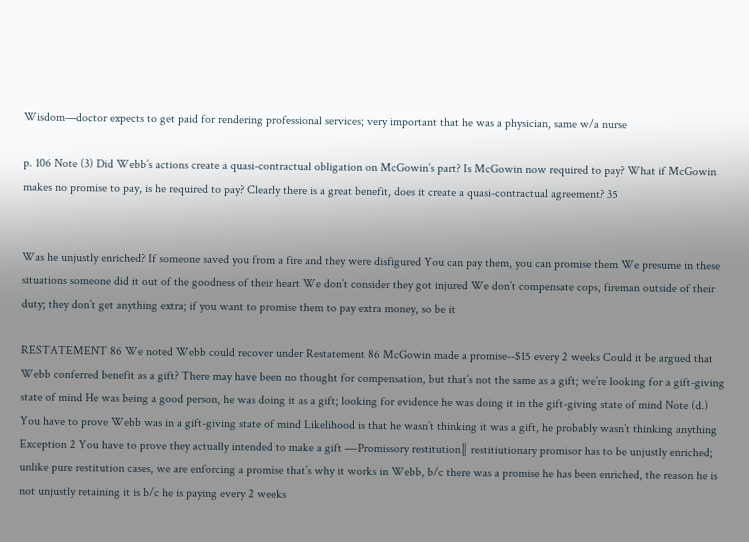Wisdom—doctor expects to get paid for rendering professional services; very important that he was a physician, same w/a nurse

p. 106 Note (3) Did Webb’s actions create a quasi-contractual obligation on McGowin’s part? Is McGowin now required to pay? What if McGowin makes no promise to pay, is he required to pay? Clearly there is a great benefit, does it create a quasi-contractual agreement? 35


Was he unjustly enriched? If someone saved you from a fire and they were disfigured You can pay them, you can promise them We presume in these situations someone did it out of the goodness of their heart We don’t consider they got injured We don’t compensate cops, fireman outside of their duty; they don’t get anything extra; if you want to promise them to pay extra money, so be it

RESTATEMENT 86 We noted Webb could recover under Restatement 86 McGowin made a promise--$15 every 2 weeks Could it be argued that Webb conferred benefit as a gift? There may have been no thought for compensation, but that’s not the same as a gift; we’re looking for a gift-giving state of mind He was being a good person, he was doing it as a gift; looking for evidence he was doing it in the gift-giving state of mind Note (d.) You have to prove Webb was in a gift-giving state of mind Likelihood is that he wasn’t thinking it was a gift, he probably wasn’t thinking anything Exception 2 You have to prove they actually intended to make a gift ―Promissory restitution‖ restitiutionary promisor has to be unjustly enriched; unlike pure restitution cases, we are enforcing a promise that’s why it works in Webb, b/c there was a promise he has been enriched, the reason he is not unjustly retaining it is b/c he is paying every 2 weeks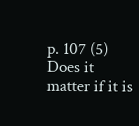p. 107 (5) Does it matter if it is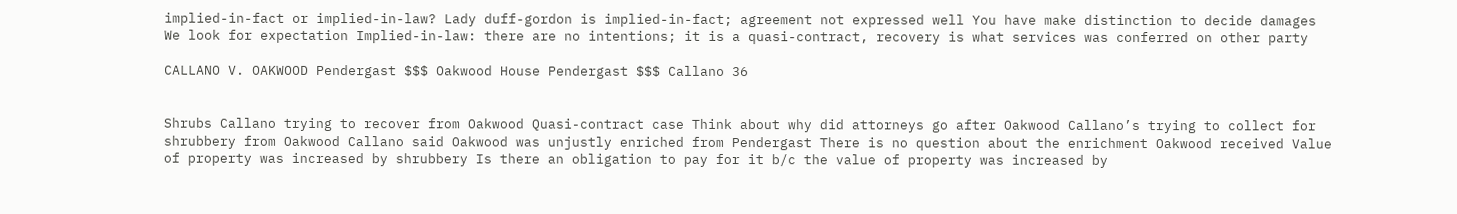implied-in-fact or implied-in-law? Lady duff-gordon is implied-in-fact; agreement not expressed well You have make distinction to decide damages We look for expectation Implied-in-law: there are no intentions; it is a quasi-contract, recovery is what services was conferred on other party

CALLANO V. OAKWOOD Pendergast $$$ Oakwood House Pendergast $$$ Callano 36


Shrubs Callano trying to recover from Oakwood Quasi-contract case Think about why did attorneys go after Oakwood Callano’s trying to collect for shrubbery from Oakwood Callano said Oakwood was unjustly enriched from Pendergast There is no question about the enrichment Oakwood received Value of property was increased by shrubbery Is there an obligation to pay for it b/c the value of property was increased by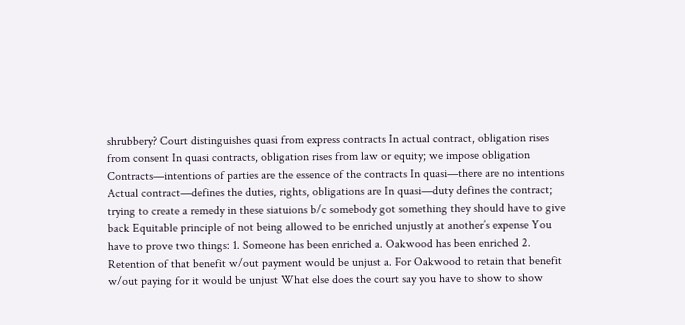shrubbery? Court distinguishes quasi from express contracts In actual contract, obligation rises from consent In quasi contracts, obligation rises from law or equity; we impose obligation Contracts—intentions of parties are the essence of the contracts In quasi—there are no intentions Actual contract—defines the duties, rights, obligations are In quasi—duty defines the contract; trying to create a remedy in these siatuions b/c somebody got something they should have to give back Equitable principle of not being allowed to be enriched unjustly at another’s expense You have to prove two things: 1. Someone has been enriched a. Oakwood has been enriched 2. Retention of that benefit w/out payment would be unjust a. For Oakwood to retain that benefit w/out paying for it would be unjust What else does the court say you have to show to show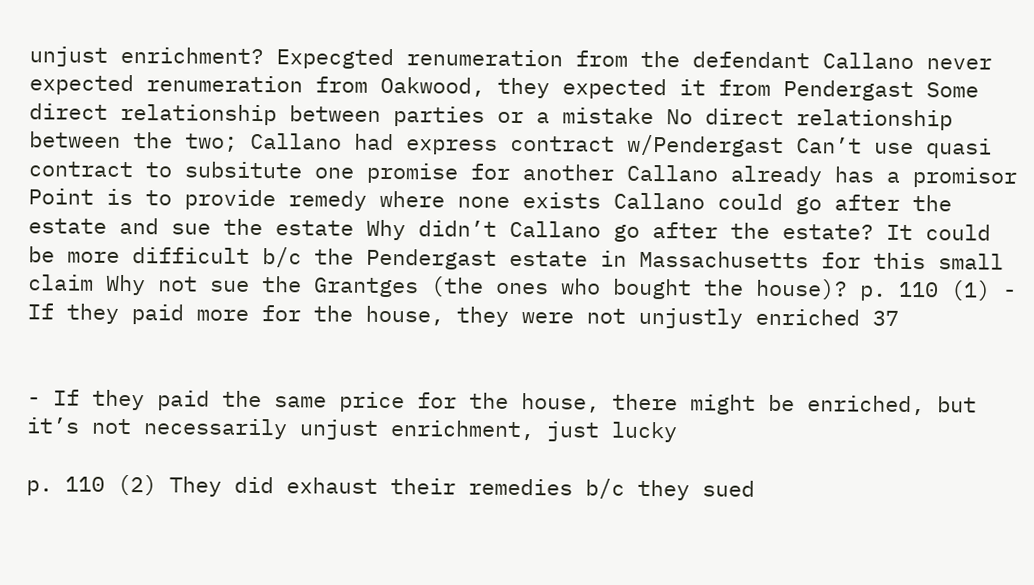unjust enrichment? Expecgted renumeration from the defendant Callano never expected renumeration from Oakwood, they expected it from Pendergast Some direct relationship between parties or a mistake No direct relationship between the two; Callano had express contract w/Pendergast Can’t use quasi contract to subsitute one promise for another Callano already has a promisor Point is to provide remedy where none exists Callano could go after the estate and sue the estate Why didn’t Callano go after the estate? It could be more difficult b/c the Pendergast estate in Massachusetts for this small claim Why not sue the Grantges (the ones who bought the house)? p. 110 (1) - If they paid more for the house, they were not unjustly enriched 37


- If they paid the same price for the house, there might be enriched, but it’s not necessarily unjust enrichment, just lucky

p. 110 (2) They did exhaust their remedies b/c they sued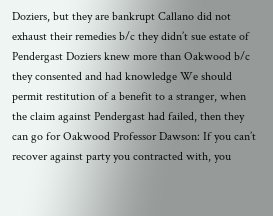Doziers, but they are bankrupt Callano did not exhaust their remedies b/c they didn’t sue estate of Pendergast Doziers knew more than Oakwood b/c they consented and had knowledge We should permit restitution of a benefit to a stranger, when the claim against Pendergast had failed, then they can go for Oakwood Professor Dawson: If you can’t recover against party you contracted with, you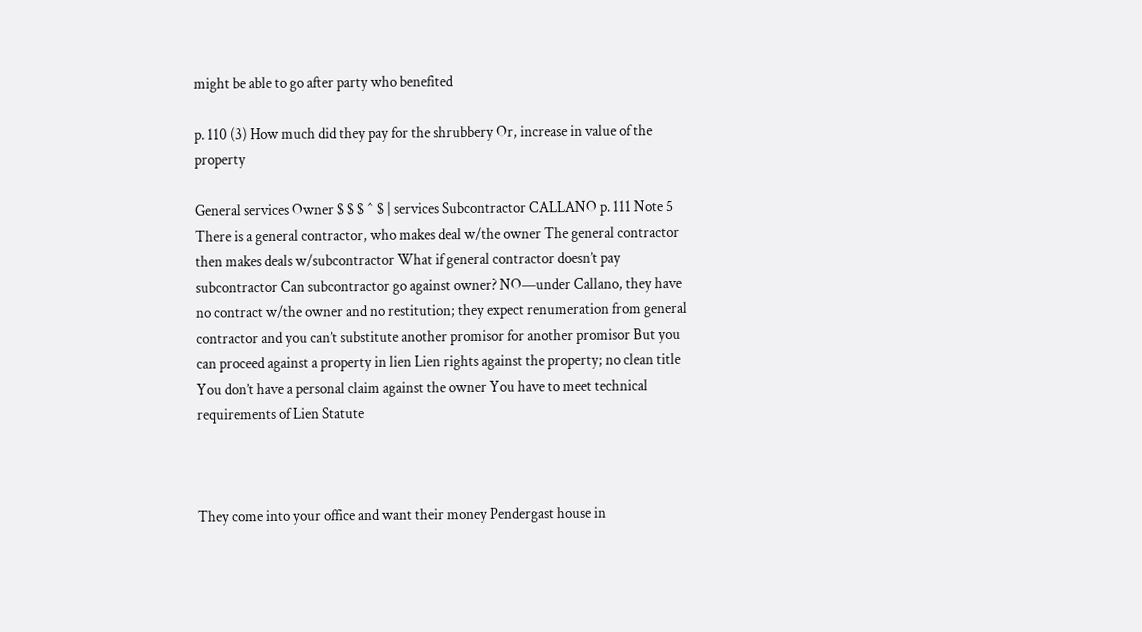might be able to go after party who benefited

p. 110 (3) How much did they pay for the shrubbery Or, increase in value of the property

General services Owner $ $ $ ^ $ | services Subcontractor CALLANO p. 111 Note 5 There is a general contractor, who makes deal w/the owner The general contractor then makes deals w/subcontractor What if general contractor doesn’t pay subcontractor Can subcontractor go against owner? NO—under Callano, they have no contract w/the owner and no restitution; they expect renumeration from general contractor and you can’t substitute another promisor for another promisor But you can proceed against a property in lien Lien rights against the property; no clean title You don’t have a personal claim against the owner You have to meet technical requirements of Lien Statute



They come into your office and want their money Pendergast house in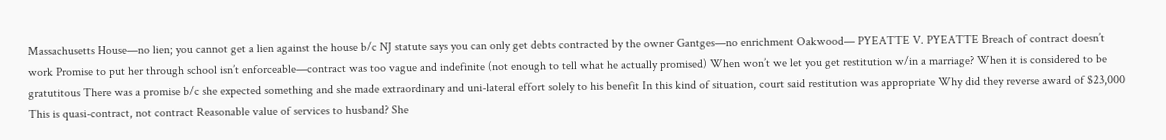Massachusetts House—no lien; you cannot get a lien against the house b/c NJ statute says you can only get debts contracted by the owner Gantges—no enrichment Oakwood— PYEATTE V. PYEATTE Breach of contract doesn’t work Promise to put her through school isn’t enforceable—contract was too vague and indefinite (not enough to tell what he actually promised) When won’t we let you get restitution w/in a marriage? When it is considered to be gratutitous There was a promise b/c she expected something and she made extraordinary and uni-lateral effort solely to his benefit In this kind of situation, court said restitution was appropriate Why did they reverse award of $23,000 This is quasi-contract, not contract Reasonable value of services to husband? She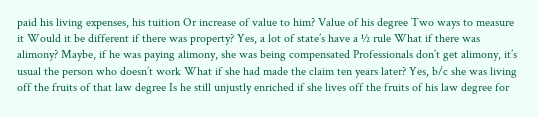paid his living expenses, his tuition Or increase of value to him? Value of his degree Two ways to measure it Would it be different if there was property? Yes, a lot of state’s have a ½ rule What if there was alimony? Maybe, if he was paying alimony, she was being compensated Professionals don’t get alimony, it’s usual the person who doesn’t work What if she had made the claim ten years later? Yes, b/c she was living off the fruits of that law degree Is he still unjustly enriched if she lives off the fruits of his law degree for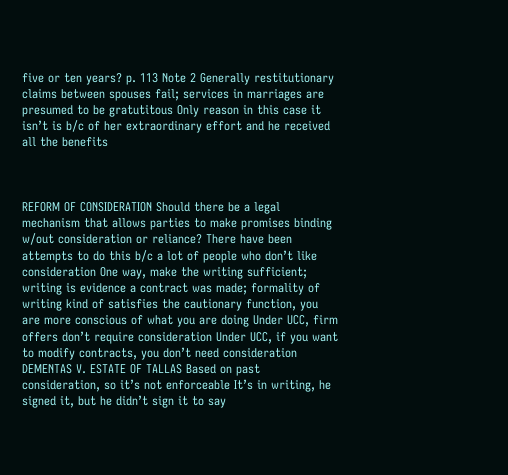five or ten years? p. 113 Note 2 Generally restitutionary claims between spouses fail; services in marriages are presumed to be gratutitous Only reason in this case it isn’t is b/c of her extraordinary effort and he received all the benefits



REFORM OF CONSIDERATION Should there be a legal mechanism that allows parties to make promises binding w/out consideration or reliance? There have been attempts to do this b/c a lot of people who don’t like consideration One way, make the writing sufficient; writing is evidence a contract was made; formality of writing kind of satisfies the cautionary function, you are more conscious of what you are doing Under UCC, firm offers don’t require consideration Under UCC, if you want to modify contracts, you don’t need consideration DEMENTAS V. ESTATE OF TALLAS Based on past consideration, so it’s not enforceable It’s in writing, he signed it, but he didn’t sign it to say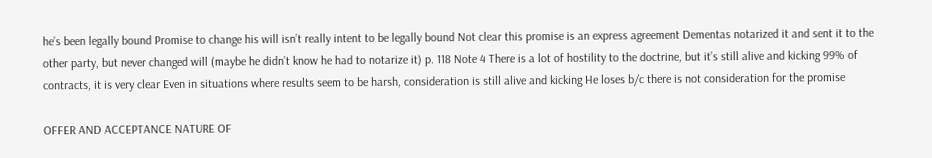he’s been legally bound Promise to change his will isn’t really intent to be legally bound Not clear this promise is an express agreement Dementas notarized it and sent it to the other party, but never changed will (maybe he didn’t know he had to notarize it) p. 118 Note 4 There is a lot of hostility to the doctrine, but it’s still alive and kicking 99% of contracts, it is very clear Even in situations where results seem to be harsh, consideration is still alive and kicking He loses b/c there is not consideration for the promise

OFFER AND ACCEPTANCE NATURE OF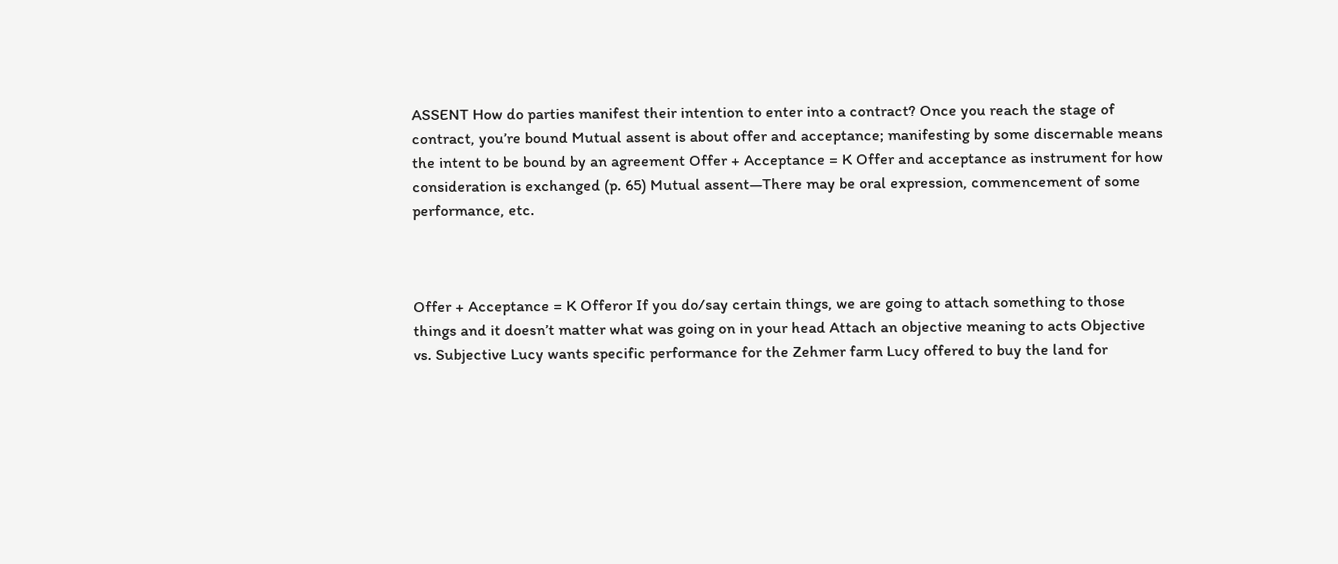ASSENT How do parties manifest their intention to enter into a contract? Once you reach the stage of contract, you’re bound Mutual assent is about offer and acceptance; manifesting by some discernable means the intent to be bound by an agreement Offer + Acceptance = K Offer and acceptance as instrument for how consideration is exchanged (p. 65) Mutual assent—There may be oral expression, commencement of some performance, etc.



Offer + Acceptance = K Offeror If you do/say certain things, we are going to attach something to those things and it doesn’t matter what was going on in your head Attach an objective meaning to acts Objective vs. Subjective Lucy wants specific performance for the Zehmer farm Lucy offered to buy the land for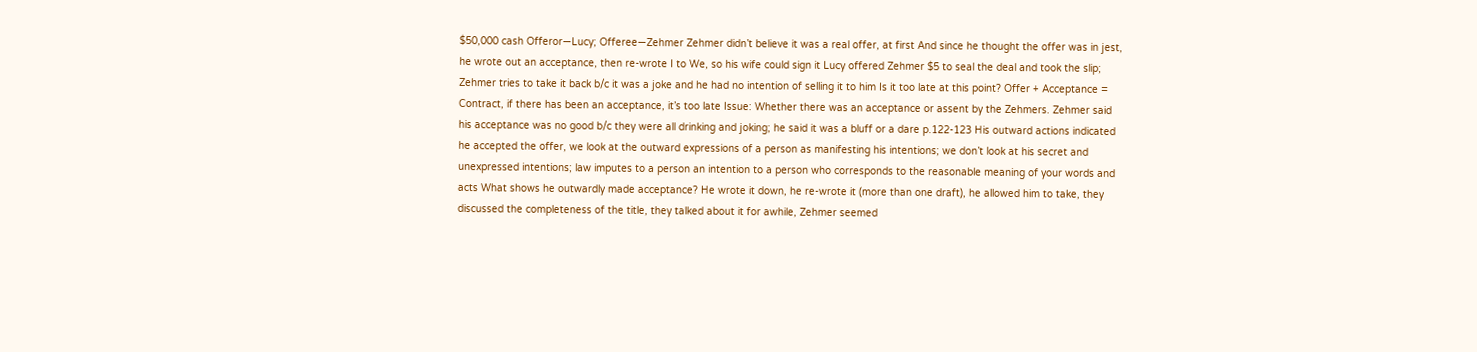$50,000 cash Offeror—Lucy; Offeree—Zehmer Zehmer didn’t believe it was a real offer, at first And since he thought the offer was in jest, he wrote out an acceptance, then re-wrote I to We, so his wife could sign it Lucy offered Zehmer $5 to seal the deal and took the slip; Zehmer tries to take it back b/c it was a joke and he had no intention of selling it to him Is it too late at this point? Offer + Acceptance = Contract, if there has been an acceptance, it’s too late Issue: Whether there was an acceptance or assent by the Zehmers. Zehmer said his acceptance was no good b/c they were all drinking and joking; he said it was a bluff or a dare p.122-123 His outward actions indicated he accepted the offer, we look at the outward expressions of a person as manifesting his intentions; we don’t look at his secret and unexpressed intentions; law imputes to a person an intention to a person who corresponds to the reasonable meaning of your words and acts What shows he outwardly made acceptance? He wrote it down, he re-wrote it (more than one draft), he allowed him to take, they discussed the completeness of the title, they talked about it for awhile, Zehmer seemed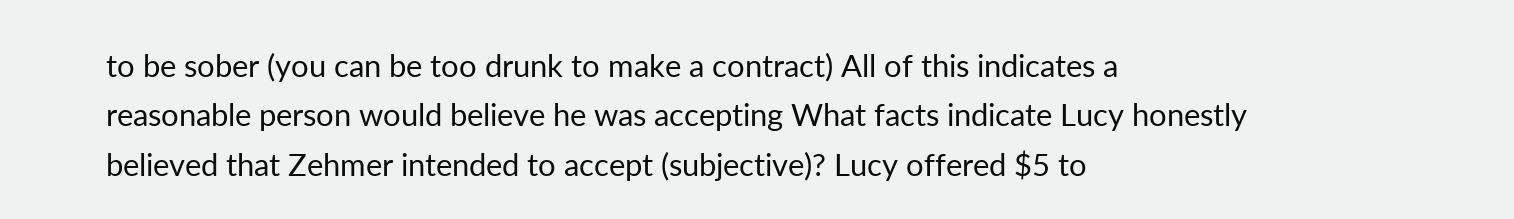to be sober (you can be too drunk to make a contract) All of this indicates a reasonable person would believe he was accepting What facts indicate Lucy honestly believed that Zehmer intended to accept (subjective)? Lucy offered $5 to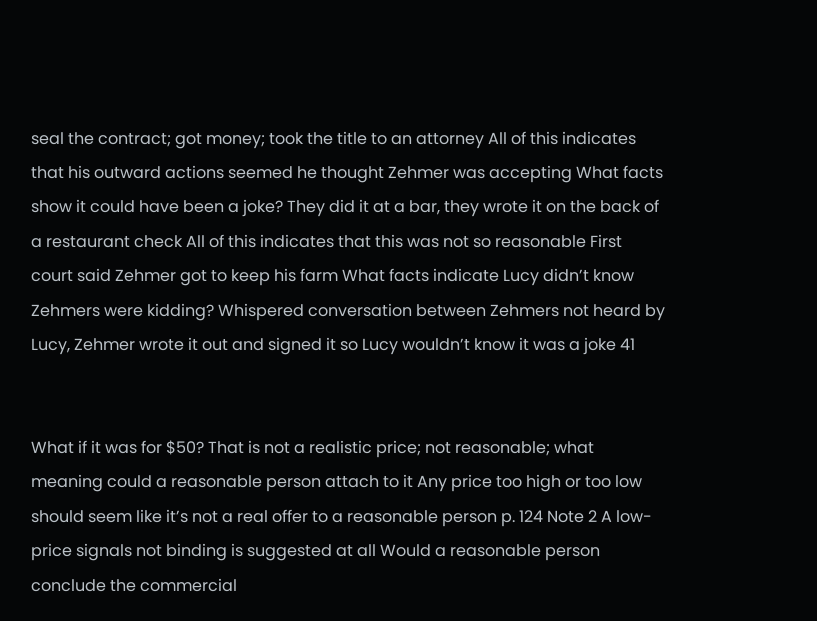seal the contract; got money; took the title to an attorney All of this indicates that his outward actions seemed he thought Zehmer was accepting What facts show it could have been a joke? They did it at a bar, they wrote it on the back of a restaurant check All of this indicates that this was not so reasonable First court said Zehmer got to keep his farm What facts indicate Lucy didn’t know Zehmers were kidding? Whispered conversation between Zehmers not heard by Lucy, Zehmer wrote it out and signed it so Lucy wouldn’t know it was a joke 41


What if it was for $50? That is not a realistic price; not reasonable; what meaning could a reasonable person attach to it Any price too high or too low should seem like it’s not a real offer to a reasonable person p. 124 Note 2 A low-price signals not binding is suggested at all Would a reasonable person conclude the commercial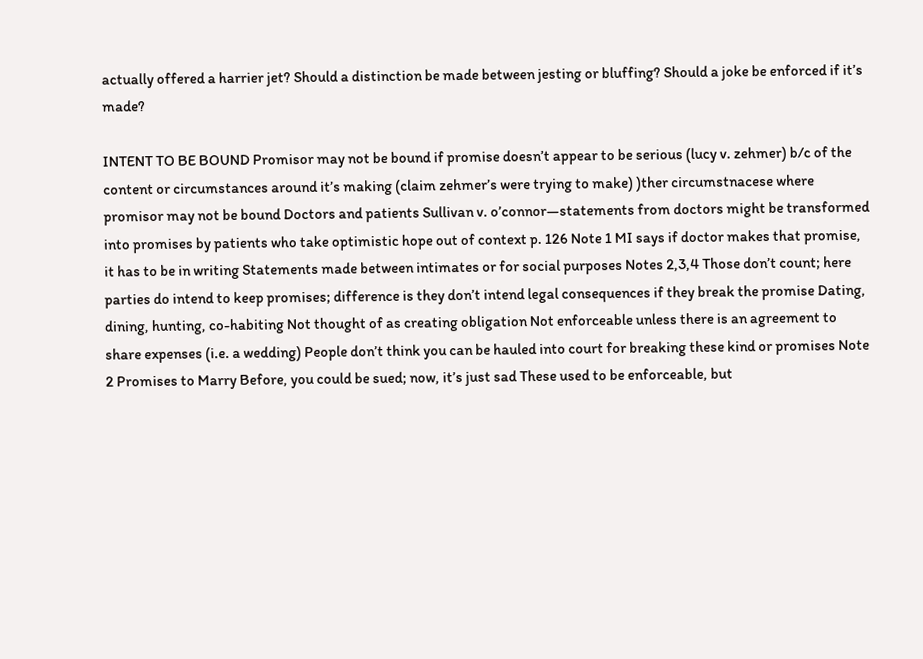actually offered a harrier jet? Should a distinction be made between jesting or bluffing? Should a joke be enforced if it’s made?

INTENT TO BE BOUND Promisor may not be bound if promise doesn’t appear to be serious (lucy v. zehmer) b/c of the content or circumstances around it’s making (claim zehmer’s were trying to make) )ther circumstnacese where promisor may not be bound Doctors and patients Sullivan v. o’connor—statements from doctors might be transformed into promises by patients who take optimistic hope out of context p. 126 Note 1 MI says if doctor makes that promise, it has to be in writing Statements made between intimates or for social purposes Notes 2,3,4 Those don’t count; here parties do intend to keep promises; difference is they don’t intend legal consequences if they break the promise Dating, dining, hunting, co-habiting Not thought of as creating obligation Not enforceable unless there is an agreement to share expenses (i.e. a wedding) People don’t think you can be hauled into court for breaking these kind or promises Note 2 Promises to Marry Before, you could be sued; now, it’s just sad These used to be enforceable, but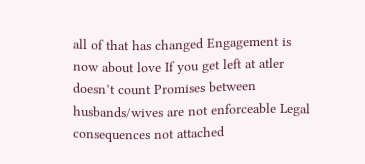all of that has changed Engagement is now about love If you get left at atler doesn’t count Promises between husbands/wives are not enforceable Legal consequences not attached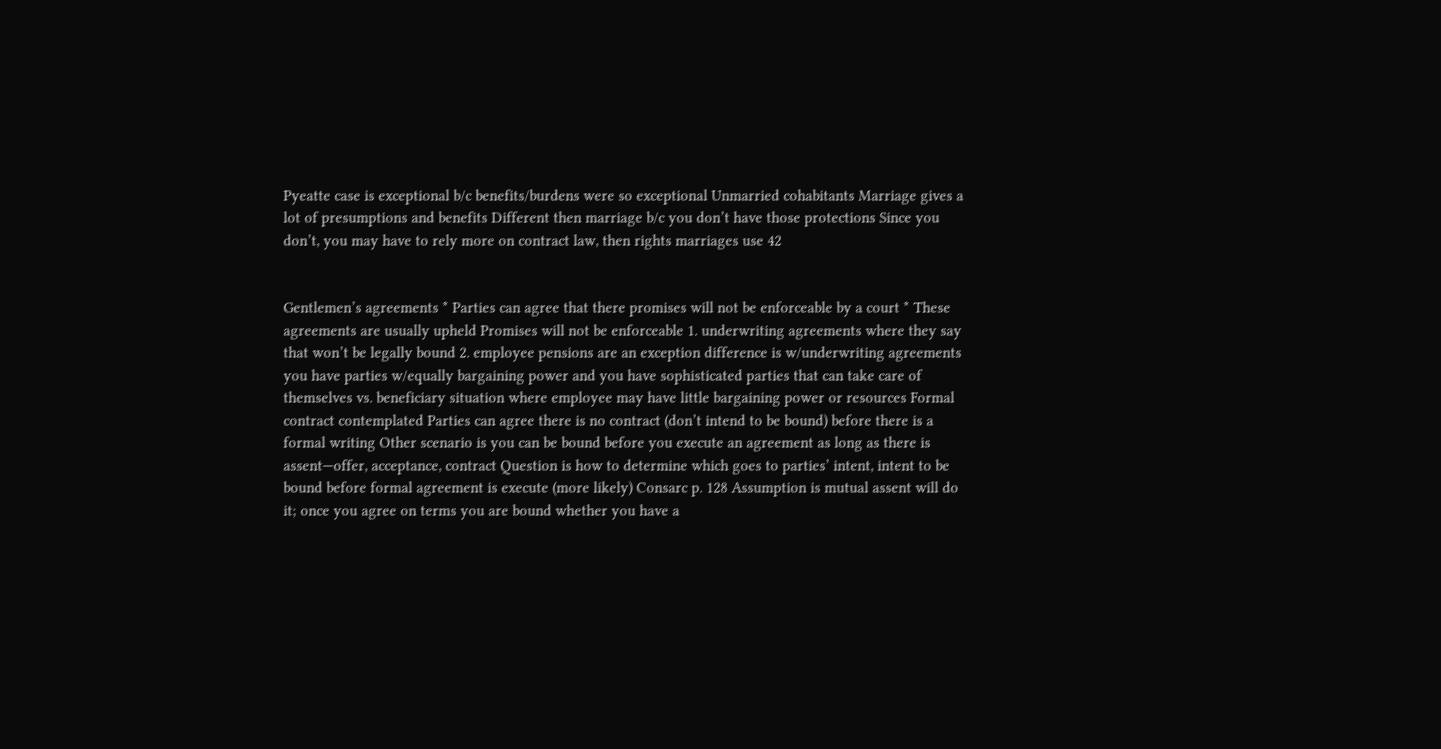Pyeatte case is exceptional b/c benefits/burdens were so exceptional Unmarried cohabitants Marriage gives a lot of presumptions and benefits Different then marriage b/c you don’t have those protections Since you don’t, you may have to rely more on contract law, then rights marriages use 42


Gentlemen’s agreements * Parties can agree that there promises will not be enforceable by a court * These agreements are usually upheld Promises will not be enforceable 1. underwriting agreements where they say that won’t be legally bound 2. employee pensions are an exception difference is w/underwriting agreements you have parties w/equally bargaining power and you have sophisticated parties that can take care of themselves vs. beneficiary situation where employee may have little bargaining power or resources Formal contract contemplated Parties can agree there is no contract (don’t intend to be bound) before there is a formal writing Other scenario is you can be bound before you execute an agreement as long as there is assent—offer, acceptance, contract Question is how to determine which goes to parties’ intent, intent to be bound before formal agreement is execute (more likely) Consarc p. 128 Assumption is mutual assent will do it; once you agree on terms you are bound whether you have a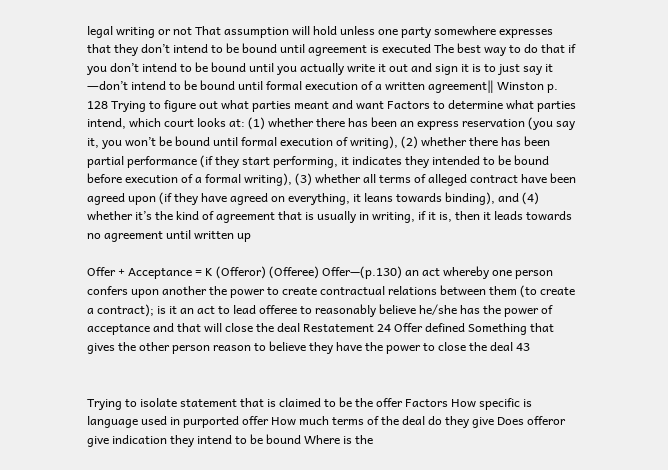legal writing or not That assumption will hold unless one party somewhere expresses that they don’t intend to be bound until agreement is executed The best way to do that if you don’t intend to be bound until you actually write it out and sign it is to just say it ―don’t intend to be bound until formal execution of a written agreement‖ Winston p. 128 Trying to figure out what parties meant and want Factors to determine what parties intend, which court looks at: (1) whether there has been an express reservation (you say it, you won’t be bound until formal execution of writing), (2) whether there has been partial performance (if they start performing, it indicates they intended to be bound before execution of a formal writing), (3) whether all terms of alleged contract have been agreed upon (if they have agreed on everything, it leans towards binding), and (4) whether it’s the kind of agreement that is usually in writing, if it is, then it leads towards no agreement until written up

Offer + Acceptance = K (Offeror) (Offeree) Offer—(p.130) an act whereby one person confers upon another the power to create contractual relations between them (to create a contract); is it an act to lead offeree to reasonably believe he/she has the power of acceptance and that will close the deal Restatement 24 Offer defined Something that gives the other person reason to believe they have the power to close the deal 43


Trying to isolate statement that is claimed to be the offer Factors How specific is language used in purported offer How much terms of the deal do they give Does offeror give indication they intend to be bound Where is the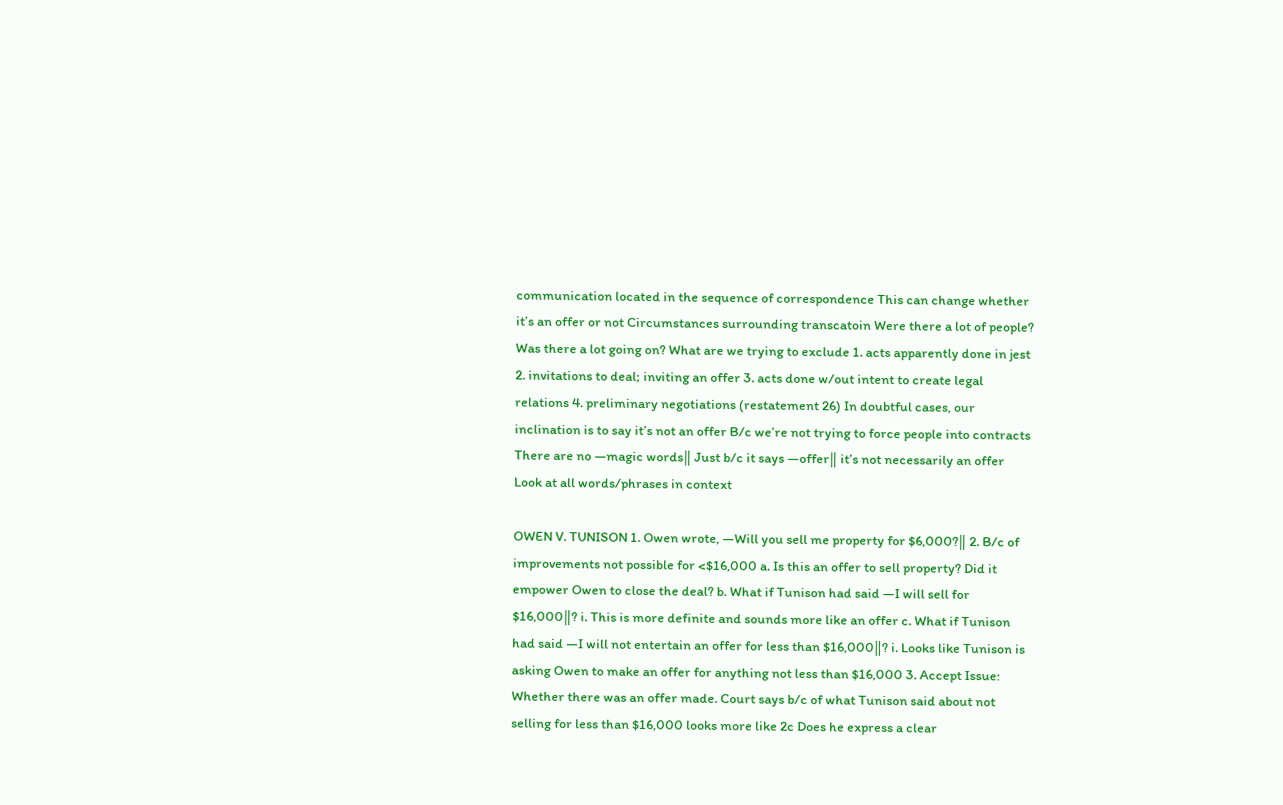communication located in the sequence of correspondence This can change whether it’s an offer or not Circumstances surrounding transcatoin Were there a lot of people? Was there a lot going on? What are we trying to exclude 1. acts apparently done in jest 2. invitations to deal; inviting an offer 3. acts done w/out intent to create legal relations 4. preliminary negotiations (restatement 26) In doubtful cases, our inclination is to say it’s not an offer B/c we’re not trying to force people into contracts There are no ―magic words‖ Just b/c it says ―offer‖ it’s not necessarily an offer Look at all words/phrases in context

OWEN V. TUNISON 1. Owen wrote, ―Will you sell me property for $6,000?‖ 2. B/c of improvements not possible for <$16,000 a. Is this an offer to sell property? Did it empower Owen to close the deal? b. What if Tunison had said ―I will sell for $16,000‖? i. This is more definite and sounds more like an offer c. What if Tunison had said ―I will not entertain an offer for less than $16,000‖? i. Looks like Tunison is asking Owen to make an offer for anything not less than $16,000 3. Accept Issue: Whether there was an offer made. Court says b/c of what Tunison said about not selling for less than $16,000 looks more like 2c Does he express a clear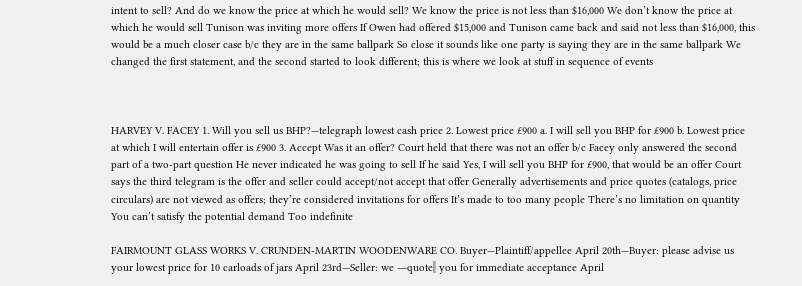intent to sell? And do we know the price at which he would sell? We know the price is not less than $16,000 We don’t know the price at which he would sell Tunison was inviting more offers If Owen had offered $15,000 and Tunison came back and said not less than $16,000, this would be a much closer case b/c they are in the same ballpark So close it sounds like one party is saying they are in the same ballpark We changed the first statement, and the second started to look different; this is where we look at stuff in sequence of events



HARVEY V. FACEY 1. Will you sell us BHP?—telegraph lowest cash price 2. Lowest price £900 a. I will sell you BHP for £900 b. Lowest price at which I will entertain offer is £900 3. Accept Was it an offer? Court held that there was not an offer b/c Facey only answered the second part of a two-part question He never indicated he was going to sell If he said Yes, I will sell you BHP for £900, that would be an offer Court says the third telegram is the offer and seller could accept/not accept that offer Generally advertisements and price quotes (catalogs, price circulars) are not viewed as offers; they’re considered invitations for offers It’s made to too many people There’s no limitation on quantity You can’t satisfy the potential demand Too indefinite

FAIRMOUNT GLASS WORKS V. CRUNDEN-MARTIN WOODENWARE CO. Buyer—Plaintiff/appellee April 20th—Buyer: please advise us your lowest price for 10 carloads of jars April 23rd—Seller: we ―quote‖ you for immediate acceptance April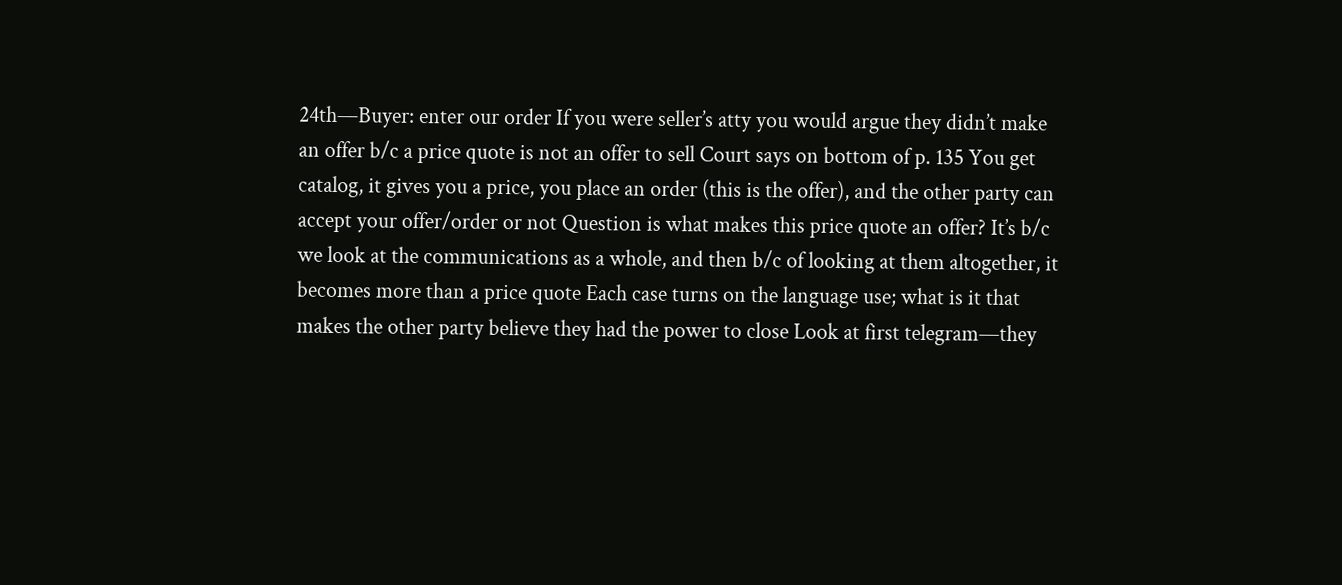24th—Buyer: enter our order If you were seller’s atty you would argue they didn’t make an offer b/c a price quote is not an offer to sell Court says on bottom of p. 135 You get catalog, it gives you a price, you place an order (this is the offer), and the other party can accept your offer/order or not Question is what makes this price quote an offer? It’s b/c we look at the communications as a whole, and then b/c of looking at them altogether, it becomes more than a price quote Each case turns on the language use; what is it that makes the other party believe they had the power to close Look at first telegram—they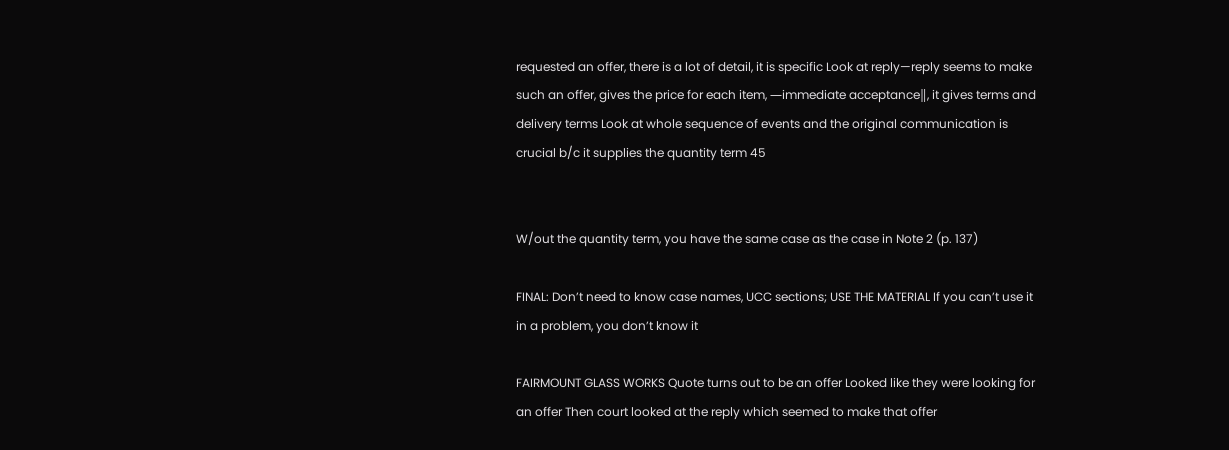requested an offer, there is a lot of detail, it is specific Look at reply—reply seems to make such an offer, gives the price for each item, ―immediate acceptance‖, it gives terms and delivery terms Look at whole sequence of events and the original communication is crucial b/c it supplies the quantity term 45


W/out the quantity term, you have the same case as the case in Note 2 (p. 137)

FINAL: Don’t need to know case names, UCC sections; USE THE MATERIAL If you can’t use it in a problem, you don’t know it

FAIRMOUNT GLASS WORKS Quote turns out to be an offer Looked like they were looking for an offer Then court looked at the reply which seemed to make that offer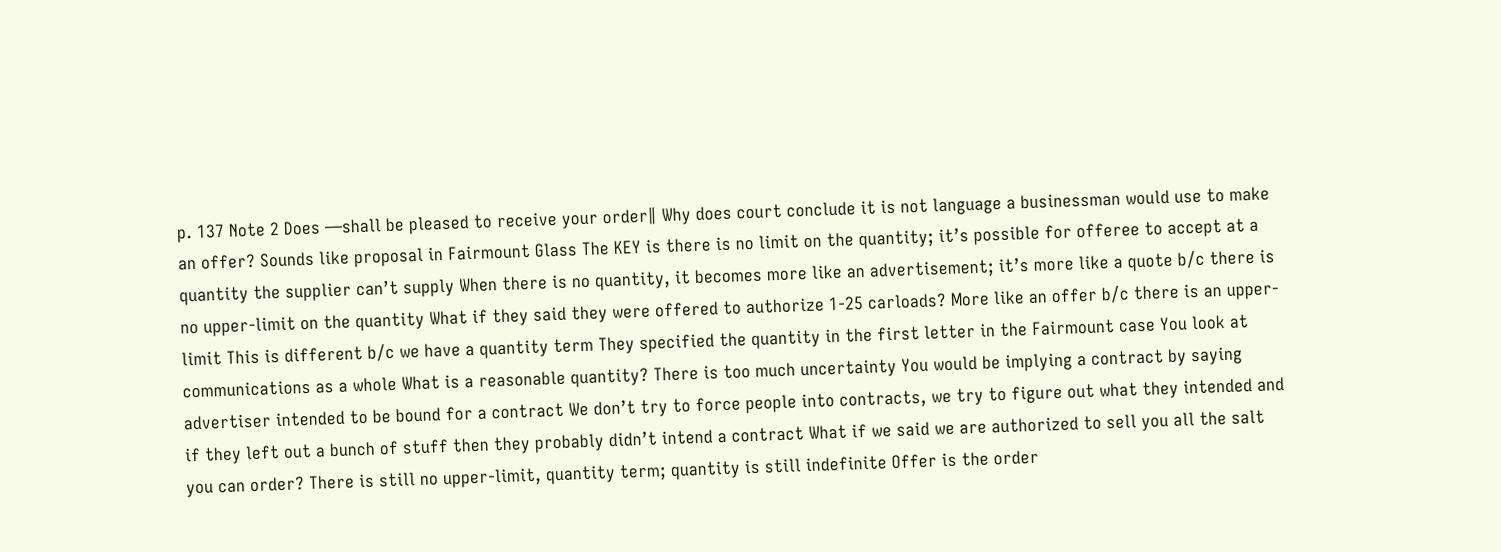p. 137 Note 2 Does ―shall be pleased to receive your order‖ Why does court conclude it is not language a businessman would use to make an offer? Sounds like proposal in Fairmount Glass The KEY is there is no limit on the quantity; it’s possible for offeree to accept at a quantity the supplier can’t supply When there is no quantity, it becomes more like an advertisement; it’s more like a quote b/c there is no upper-limit on the quantity What if they said they were offered to authorize 1-25 carloads? More like an offer b/c there is an upper-limit This is different b/c we have a quantity term They specified the quantity in the first letter in the Fairmount case You look at communications as a whole What is a reasonable quantity? There is too much uncertainty You would be implying a contract by saying advertiser intended to be bound for a contract We don’t try to force people into contracts, we try to figure out what they intended and if they left out a bunch of stuff then they probably didn’t intend a contract What if we said we are authorized to sell you all the salt you can order? There is still no upper-limit, quantity term; quantity is still indefinite Offer is the order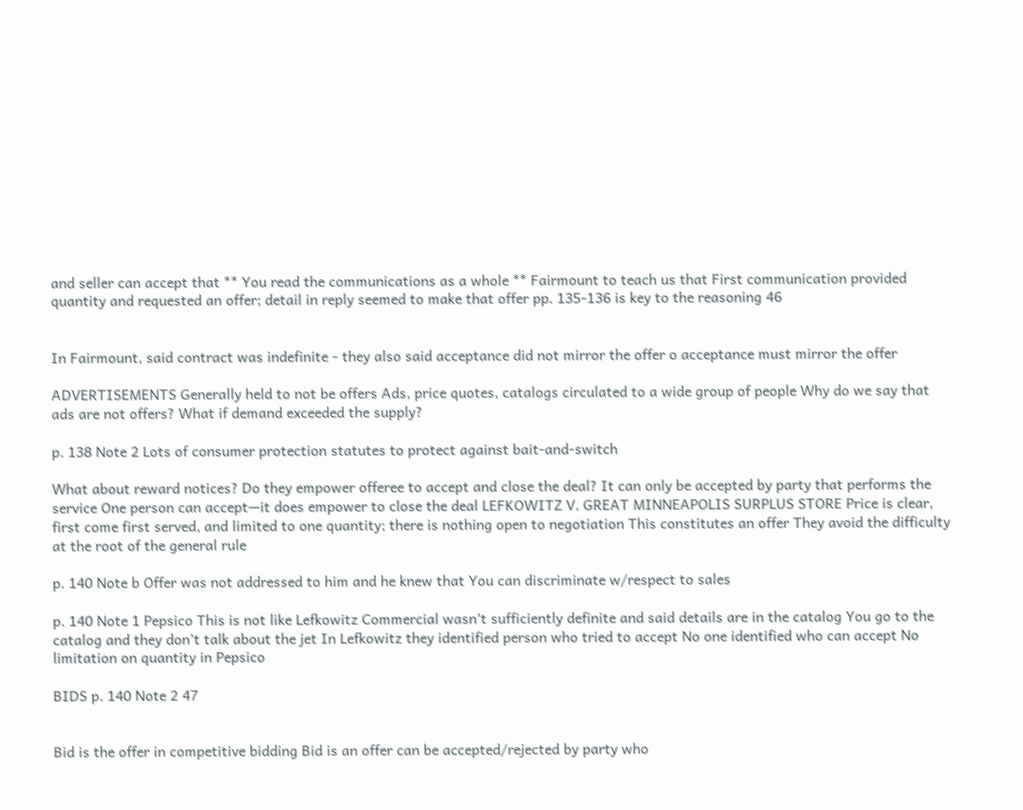and seller can accept that ** You read the communications as a whole ** Fairmount to teach us that First communication provided quantity and requested an offer; detail in reply seemed to make that offer pp. 135-136 is key to the reasoning 46


In Fairmount, said contract was indefinite - they also said acceptance did not mirror the offer o acceptance must mirror the offer

ADVERTISEMENTS Generally held to not be offers Ads, price quotes, catalogs circulated to a wide group of people Why do we say that ads are not offers? What if demand exceeded the supply?

p. 138 Note 2 Lots of consumer protection statutes to protect against bait-and-switch

What about reward notices? Do they empower offeree to accept and close the deal? It can only be accepted by party that performs the service One person can accept—it does empower to close the deal LEFKOWITZ V. GREAT MINNEAPOLIS SURPLUS STORE Price is clear, first come first served, and limited to one quantity; there is nothing open to negotiation This constitutes an offer They avoid the difficulty at the root of the general rule

p. 140 Note b Offer was not addressed to him and he knew that You can discriminate w/respect to sales

p. 140 Note 1 Pepsico This is not like Lefkowitz Commercial wasn’t sufficiently definite and said details are in the catalog You go to the catalog and they don’t talk about the jet In Lefkowitz they identified person who tried to accept No one identified who can accept No limitation on quantity in Pepsico

BIDS p. 140 Note 2 47


Bid is the offer in competitive bidding Bid is an offer can be accepted/rejected by party who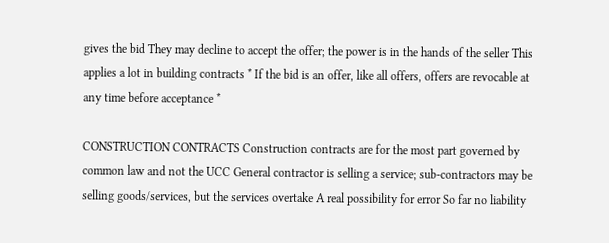gives the bid They may decline to accept the offer; the power is in the hands of the seller This applies a lot in building contracts * If the bid is an offer, like all offers, offers are revocable at any time before acceptance *

CONSTRUCTION CONTRACTS Construction contracts are for the most part governed by common law and not the UCC General contractor is selling a service; sub-contractors may be selling goods/services, but the services overtake A real possibility for error So far no liability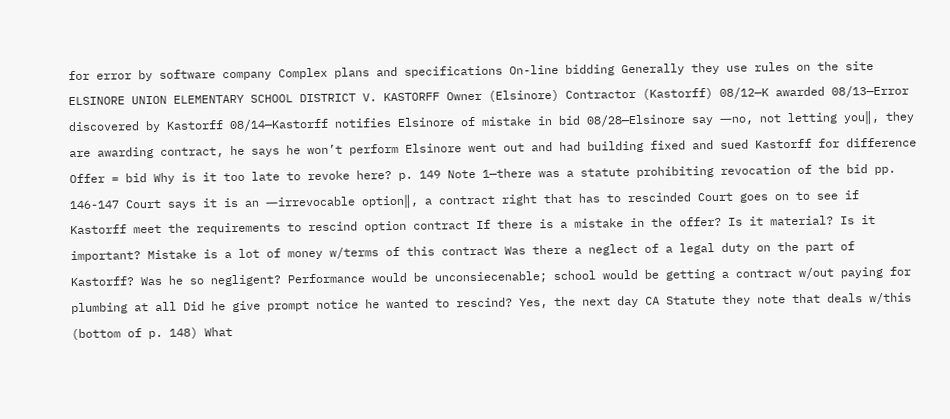for error by software company Complex plans and specifications On-line bidding Generally they use rules on the site ELSINORE UNION ELEMENTARY SCHOOL DISTRICT V. KASTORFF Owner (Elsinore) Contractor (Kastorff) 08/12—K awarded 08/13—Error discovered by Kastorff 08/14—Kastorff notifies Elsinore of mistake in bid 08/28—Elsinore say ―no, not letting you‖, they are awarding contract, he says he won’t perform Elsinore went out and had building fixed and sued Kastorff for difference Offer = bid Why is it too late to revoke here? p. 149 Note 1—there was a statute prohibiting revocation of the bid pp. 146-147 Court says it is an ―irrevocable option‖, a contract right that has to rescinded Court goes on to see if Kastorff meet the requirements to rescind option contract If there is a mistake in the offer? Is it material? Is it important? Mistake is a lot of money w/terms of this contract Was there a neglect of a legal duty on the part of Kastorff? Was he so negligent? Performance would be unconsiecenable; school would be getting a contract w/out paying for plumbing at all Did he give prompt notice he wanted to rescind? Yes, the next day CA Statute they note that deals w/this (bottom of p. 148) What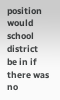position would school district be in if there was no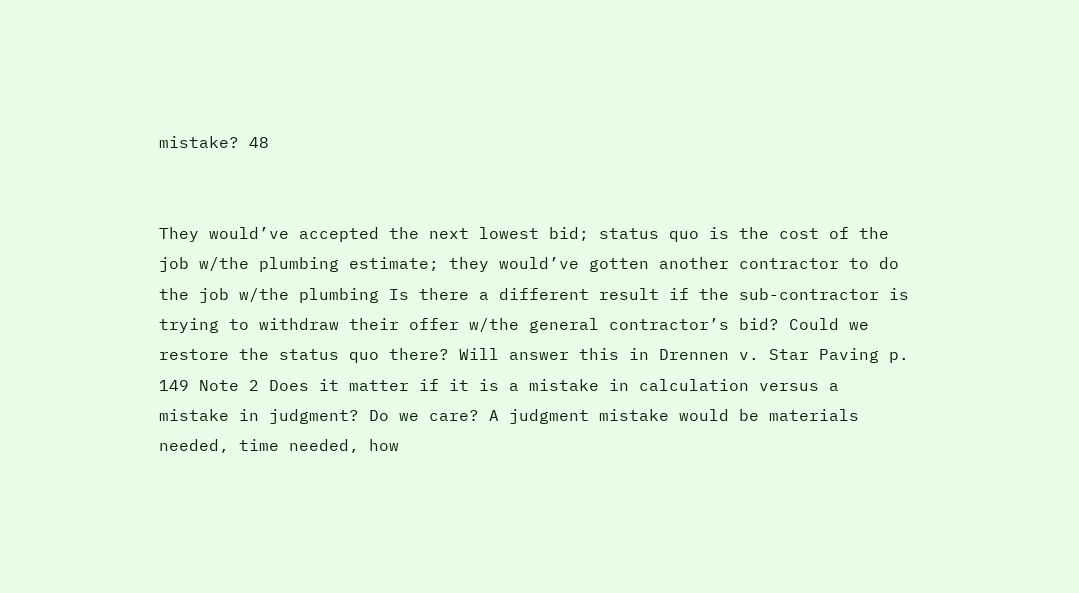mistake? 48


They would’ve accepted the next lowest bid; status quo is the cost of the job w/the plumbing estimate; they would’ve gotten another contractor to do the job w/the plumbing Is there a different result if the sub-contractor is trying to withdraw their offer w/the general contractor’s bid? Could we restore the status quo there? Will answer this in Drennen v. Star Paving p. 149 Note 2 Does it matter if it is a mistake in calculation versus a mistake in judgment? Do we care? A judgment mistake would be materials needed, time needed, how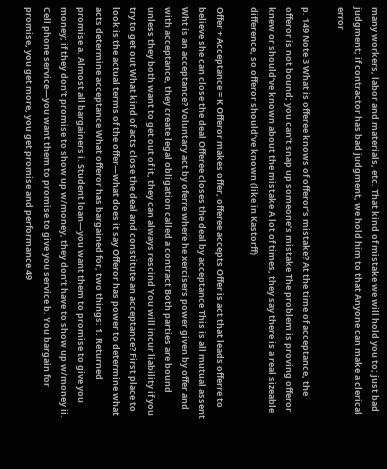many workers, labor and materials, etc. That kind of mistake we will hold you to; just bad judgment; if contractor has bad judgment, we hold him to that Anyone can make a clerical error

p. 149 Note 3 What is offeree knows of offeror’s mistake? At the time of acceptance, the offeror is not bound; you can’t snap up someone’s mistake The problem is proving offeror knew or should’ve known about the mistake A lot of times, they say there is a real sizeable difference, so offeror should’ve known (like in Kastorff)

Offer + Acceptance = K Offeror makes offer, offeree accepts Offer is act that leads offerre to believe she can close the deal Offeree closes the deal by acceptance This is all mutual assent Wht is an acceptance? Voluntary act by oferre where he xercisers power given by offer and with acceptance, they create legal obligation called a contract Both parties are bound unless they both want to get out of it, they can always rescind You will incur liability if you try to get out What kind of acts close the deal and constitute an acceptance? First place to look is the actual terms of the offer—what does it say Offeror has power to determine what acts determine acceptance What offeror has bargained for, two things: 1. Returned promise a. Almost all bargainers i. Student loan—you want them to promise to give you money; if they don’t promise to show up w/money, they don’t have to show up w/money ii. Cell phone service—you want them to promise to give you service b. You bargain for promise, you get more, you get promise and performance 49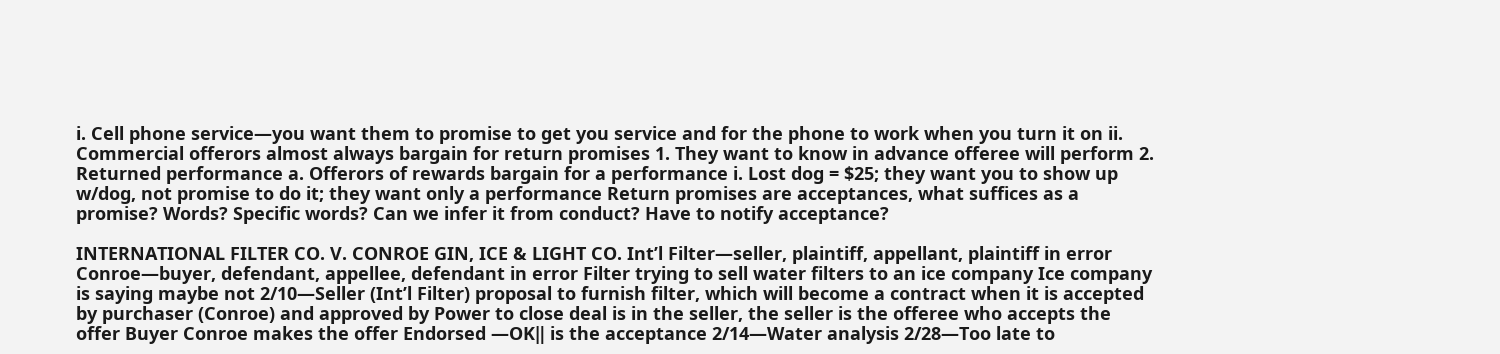i. Cell phone service—you want them to promise to get you service and for the phone to work when you turn it on ii. Commercial offerors almost always bargain for return promises 1. They want to know in advance offeree will perform 2. Returned performance a. Offerors of rewards bargain for a performance i. Lost dog = $25; they want you to show up w/dog, not promise to do it; they want only a performance Return promises are acceptances, what suffices as a promise? Words? Specific words? Can we infer it from conduct? Have to notify acceptance?

INTERNATIONAL FILTER CO. V. CONROE GIN, ICE & LIGHT CO. Int’l Filter—seller, plaintiff, appellant, plaintiff in error Conroe—buyer, defendant, appellee, defendant in error Filter trying to sell water filters to an ice company Ice company is saying maybe not 2/10—Seller (Int’l Filter) proposal to furnish filter, which will become a contract when it is accepted by purchaser (Conroe) and approved by Power to close deal is in the seller, the seller is the offeree who accepts the offer Buyer Conroe makes the offer Endorsed ―OK‖ is the acceptance 2/14—Water analysis 2/28—Too late to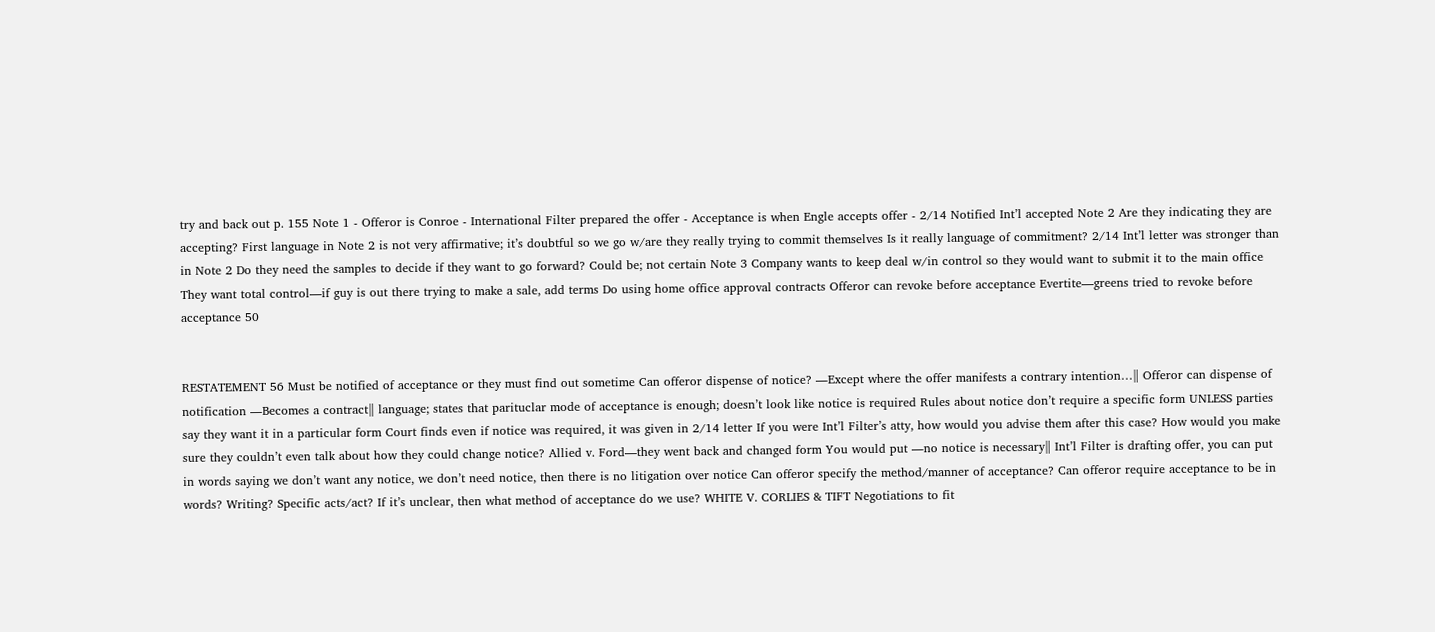try and back out p. 155 Note 1 - Offeror is Conroe - International Filter prepared the offer - Acceptance is when Engle accepts offer - 2/14 Notified Int’l accepted Note 2 Are they indicating they are accepting? First language in Note 2 is not very affirmative; it’s doubtful so we go w/are they really trying to commit themselves Is it really language of commitment? 2/14 Int’l letter was stronger than in Note 2 Do they need the samples to decide if they want to go forward? Could be; not certain Note 3 Company wants to keep deal w/in control so they would want to submit it to the main office They want total control—if guy is out there trying to make a sale, add terms Do using home office approval contracts Offeror can revoke before acceptance Evertite—greens tried to revoke before acceptance 50


RESTATEMENT 56 Must be notified of acceptance or they must find out sometime Can offeror dispense of notice? ―Except where the offer manifests a contrary intention…‖ Offeror can dispense of notification ―Becomes a contract‖ language; states that parituclar mode of acceptance is enough; doesn’t look like notice is required Rules about notice don’t require a specific form UNLESS parties say they want it in a particular form Court finds even if notice was required, it was given in 2/14 letter If you were Int’l Filter’s atty, how would you advise them after this case? How would you make sure they couldn’t even talk about how they could change notice? Allied v. Ford—they went back and changed form You would put ―no notice is necessary‖ Int’l Filter is drafting offer, you can put in words saying we don’t want any notice, we don’t need notice, then there is no litigation over notice Can offeror specify the method/manner of acceptance? Can offeror require acceptance to be in words? Writing? Specific acts/act? If it’s unclear, then what method of acceptance do we use? WHITE V. CORLIES & TIFT Negotiations to fit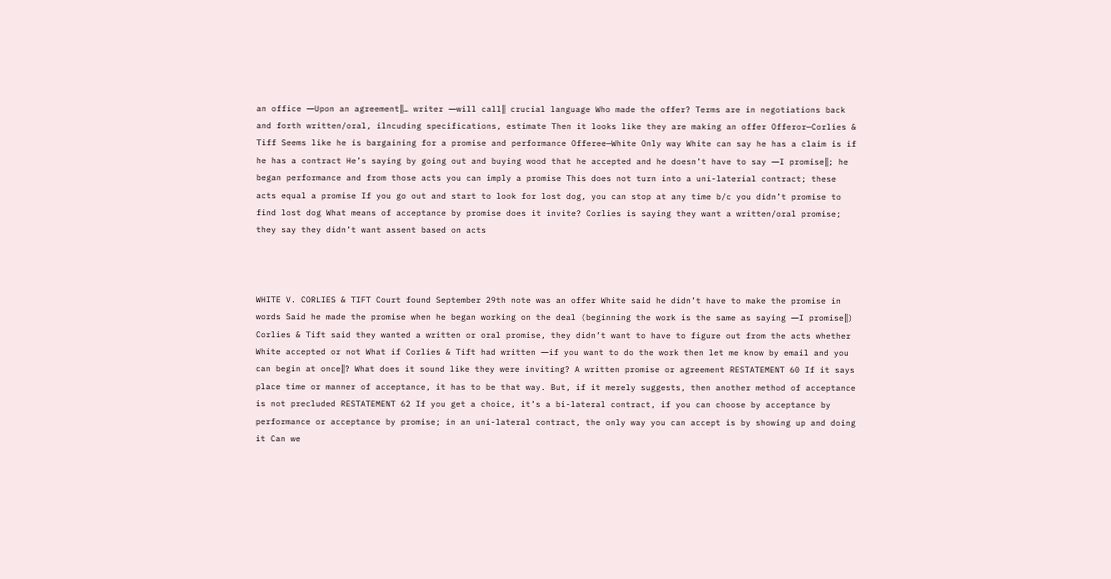an office ―Upon an agreement‖… writer ―will call‖ crucial language Who made the offer? Terms are in negotiations back and forth written/oral, ilncuding specifications, estimate Then it looks like they are making an offer Offeror—Corlies & Tiff Seems like he is bargaining for a promise and performance Offeree—White Only way White can say he has a claim is if he has a contract He’s saying by going out and buying wood that he accepted and he doesn’t have to say ―I promise‖; he began performance and from those acts you can imply a promise This does not turn into a uni-laterial contract; these acts equal a promise If you go out and start to look for lost dog, you can stop at any time b/c you didn’t promise to find lost dog What means of acceptance by promise does it invite? Corlies is saying they want a written/oral promise; they say they didn’t want assent based on acts



WHITE V. CORLIES & TIFT Court found September 29th note was an offer White said he didn’t have to make the promise in words Said he made the promise when he began working on the deal (beginning the work is the same as saying ―I promise‖) Corlies & Tift said they wanted a written or oral promise, they didn’t want to have to figure out from the acts whether White accepted or not What if Corlies & Tift had written ―if you want to do the work then let me know by email and you can begin at once‖? What does it sound like they were inviting? A written promise or agreement RESTATEMENT 60 If it says place time or manner of acceptance, it has to be that way. But, if it merely suggests, then another method of acceptance is not precluded RESTATEMENT 62 If you get a choice, it’s a bi-lateral contract, if you can choose by acceptance by performance or acceptance by promise; in an uni-lateral contract, the only way you can accept is by showing up and doing it Can we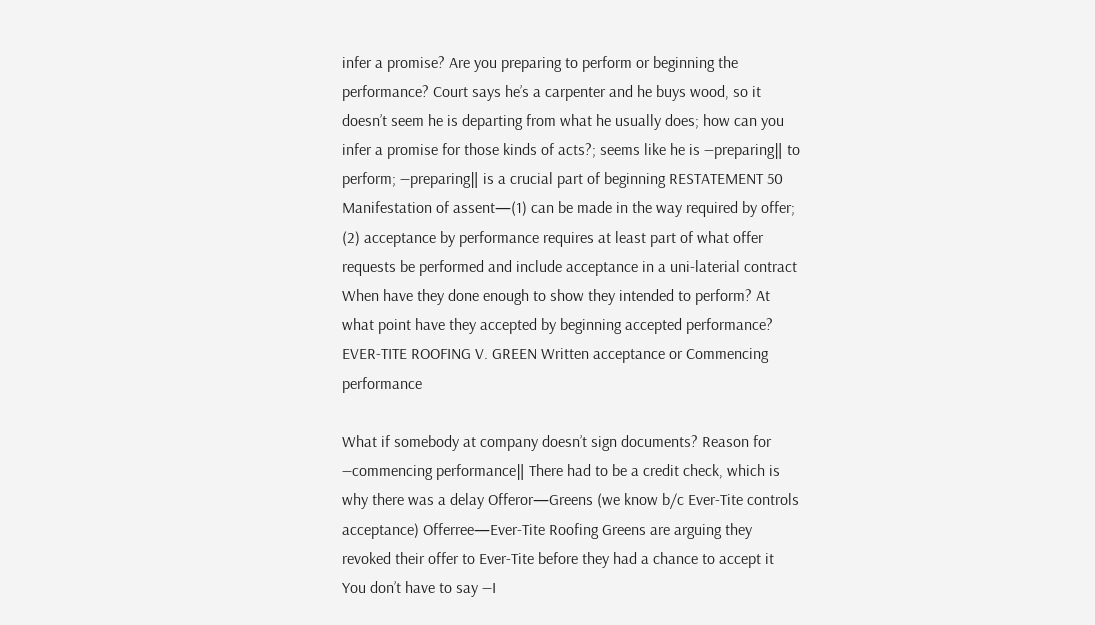infer a promise? Are you preparing to perform or beginning the performance? Court says he’s a carpenter and he buys wood, so it doesn’t seem he is departing from what he usually does; how can you infer a promise for those kinds of acts?; seems like he is ―preparing‖ to perform; ―preparing‖ is a crucial part of beginning RESTATEMENT 50 Manifestation of assent—(1) can be made in the way required by offer; (2) acceptance by performance requires at least part of what offer requests be performed and include acceptance in a uni-laterial contract When have they done enough to show they intended to perform? At what point have they accepted by beginning accepted performance? EVER-TITE ROOFING V. GREEN Written acceptance or Commencing performance

What if somebody at company doesn’t sign documents? Reason for ―commencing performance‖ There had to be a credit check, which is why there was a delay Offeror—Greens (we know b/c Ever-Tite controls acceptance) Offerree—Ever-Tite Roofing Greens are arguing they revoked their offer to Ever-Tite before they had a chance to accept it You don’t have to say ―I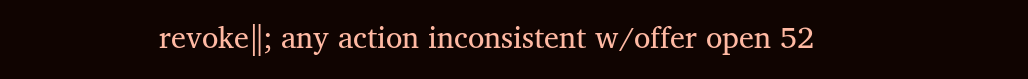revoke‖; any action inconsistent w/offer open 52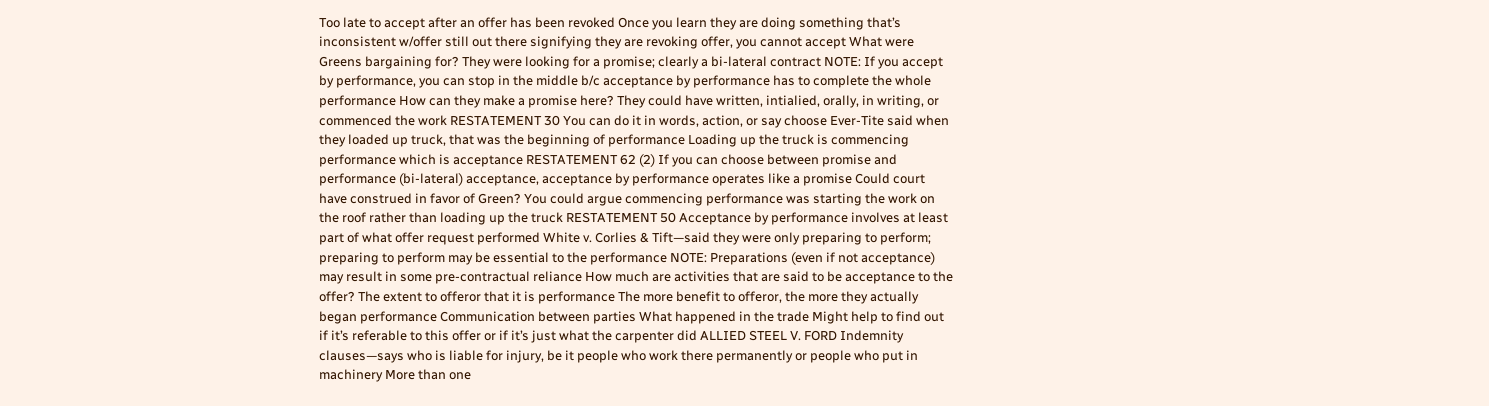Too late to accept after an offer has been revoked Once you learn they are doing something that’s inconsistent w/offer still out there signifying they are revoking offer, you cannot accept What were Greens bargaining for? They were looking for a promise; clearly a bi-lateral contract NOTE: If you accept by performance, you can stop in the middle b/c acceptance by performance has to complete the whole performance How can they make a promise here? They could have written, intialied, orally, in writing, or commenced the work RESTATEMENT 30 You can do it in words, action, or say choose Ever-Tite said when they loaded up truck, that was the beginning of performance Loading up the truck is commencing performance which is acceptance RESTATEMENT 62 (2) If you can choose between promise and performance (bi-lateral) acceptance, acceptance by performance operates like a promise Could court have construed in favor of Green? You could argue commencing performance was starting the work on the roof rather than loading up the truck RESTATEMENT 50 Acceptance by performance involves at least part of what offer request performed White v. Corlies & Tift—said they were only preparing to perform; preparing to perform may be essential to the performance NOTE: Preparations (even if not acceptance) may result in some pre-contractual reliance How much are activities that are said to be acceptance to the offer? The extent to offeror that it is performance The more benefit to offeror, the more they actually began performance Communication between parties What happened in the trade Might help to find out if it’s referable to this offer or if it’s just what the carpenter did ALLIED STEEL V. FORD Indemnity clauses—says who is liable for injury, be it people who work there permanently or people who put in machinery More than one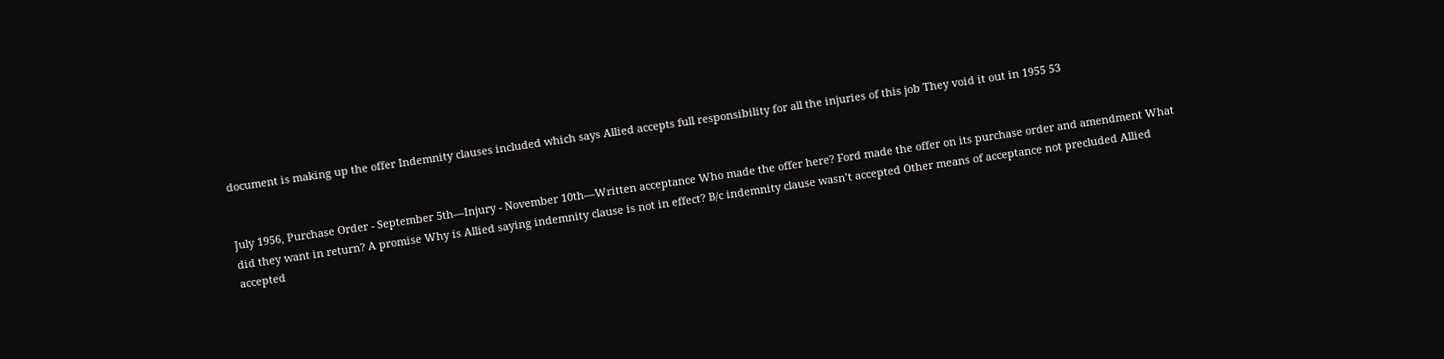document is making up the offer Indemnity clauses included which says Allied accepts full responsibility for all the injuries of this job They void it out in 1955 53


July 1956, Purchase Order - September 5th—Injury - November 10th—Written acceptance Who made the offer here? Ford made the offer on its purchase order and amendment What did they want in return? A promise Why is Allied saying indemnity clause is not in effect? B/c indemnity clause wasn’t accepted Other means of acceptance not precluded Allied accepted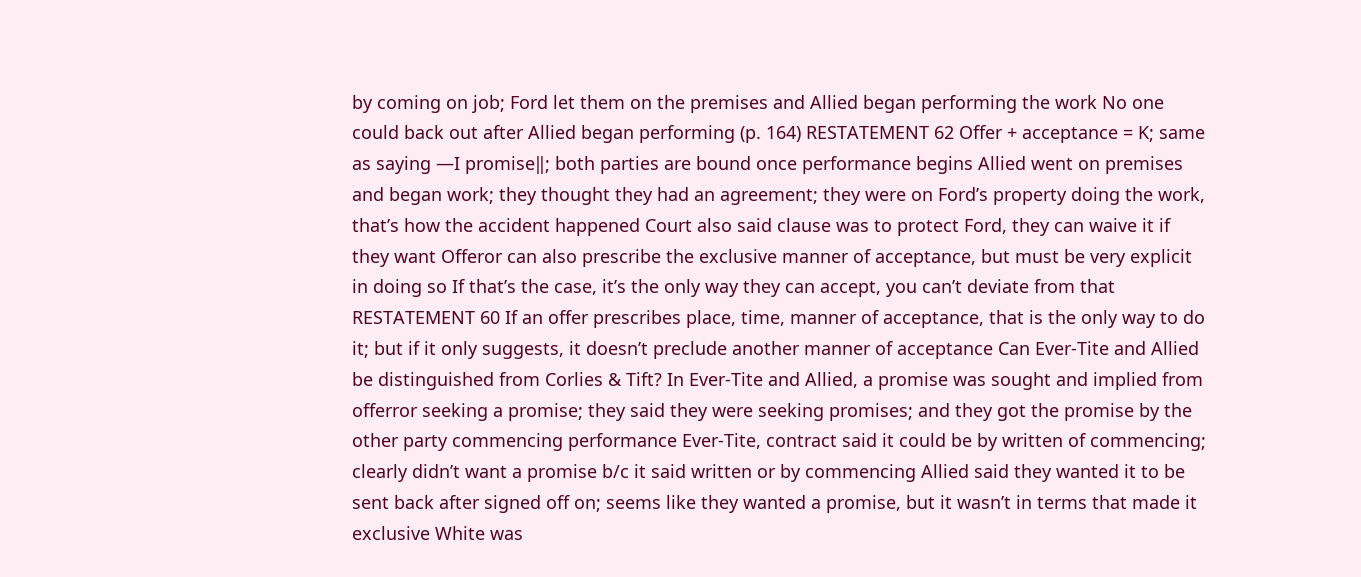by coming on job; Ford let them on the premises and Allied began performing the work No one could back out after Allied began performing (p. 164) RESTATEMENT 62 Offer + acceptance = K; same as saying ―I promise‖; both parties are bound once performance begins Allied went on premises and began work; they thought they had an agreement; they were on Ford’s property doing the work, that’s how the accident happened Court also said clause was to protect Ford, they can waive it if they want Offeror can also prescribe the exclusive manner of acceptance, but must be very explicit in doing so If that’s the case, it’s the only way they can accept, you can’t deviate from that RESTATEMENT 60 If an offer prescribes place, time, manner of acceptance, that is the only way to do it; but if it only suggests, it doesn’t preclude another manner of acceptance Can Ever-Tite and Allied be distinguished from Corlies & Tift? In Ever-Tite and Allied, a promise was sought and implied from offerror seeking a promise; they said they were seeking promises; and they got the promise by the other party commencing performance Ever-Tite, contract said it could be by written of commencing; clearly didn’t want a promise b/c it said written or by commencing Allied said they wanted it to be sent back after signed off on; seems like they wanted a promise, but it wasn’t in terms that made it exclusive White was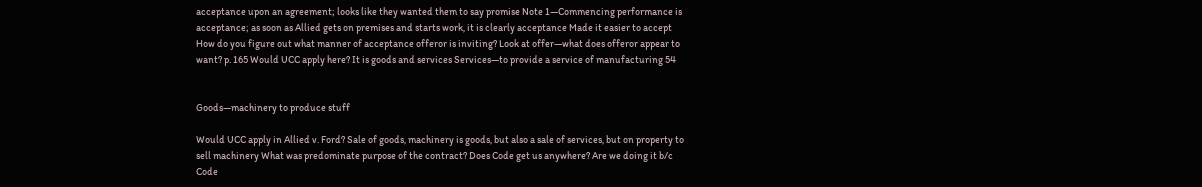acceptance upon an agreement; looks like they wanted them to say promise Note 1—Commencing performance is acceptance; as soon as Allied gets on premises and starts work, it is clearly acceptance Made it easier to accept How do you figure out what manner of acceptance offeror is inviting? Look at offer—what does offeror appear to want? p. 165 Would UCC apply here? It is goods and services Services—to provide a service of manufacturing 54


Goods—machinery to produce stuff

Would UCC apply in Allied v. Ford? Sale of goods, machinery is goods, but also a sale of services, but on property to sell machinery What was predominate purpose of the contract? Does Code get us anywhere? Are we doing it b/c Code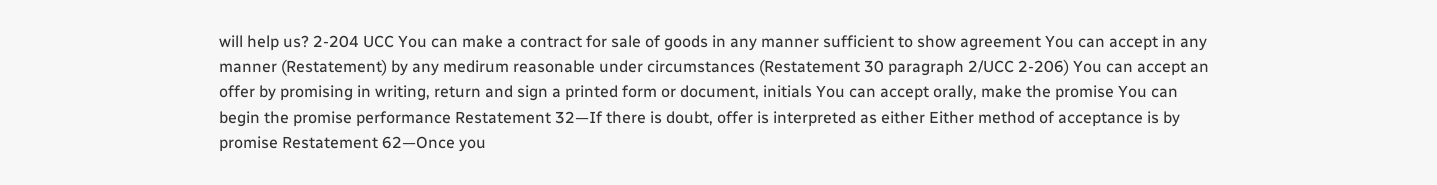will help us? 2-204 UCC You can make a contract for sale of goods in any manner sufficient to show agreement You can accept in any manner (Restatement) by any medirum reasonable under circumstances (Restatement 30 paragraph 2/UCC 2-206) You can accept an offer by promising in writing, return and sign a printed form or document, initials You can accept orally, make the promise You can begin the promise performance Restatement 32—If there is doubt, offer is interpreted as either Either method of acceptance is by promise Restatement 62—Once you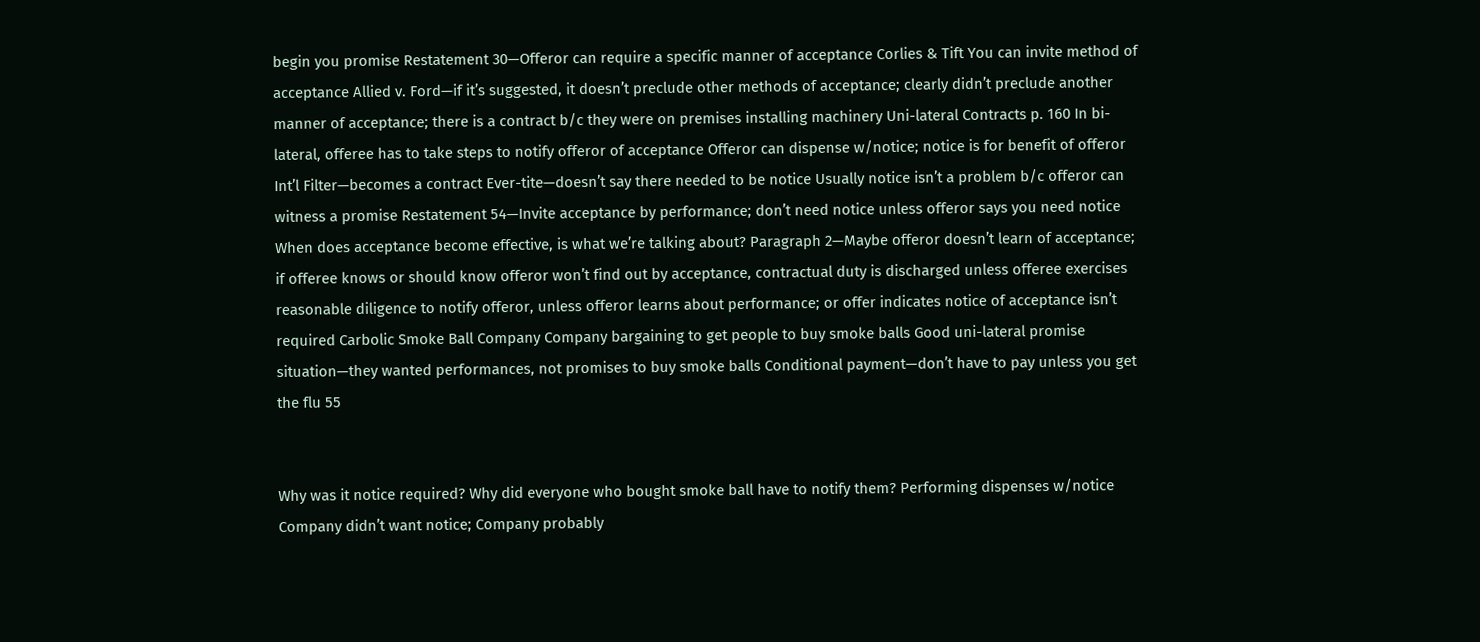begin you promise Restatement 30—Offeror can require a specific manner of acceptance Corlies & Tift You can invite method of acceptance Allied v. Ford—if it’s suggested, it doesn’t preclude other methods of acceptance; clearly didn’t preclude another manner of acceptance; there is a contract b/c they were on premises installing machinery Uni-lateral Contracts p. 160 In bi-lateral, offeree has to take steps to notify offeror of acceptance Offeror can dispense w/notice; notice is for benefit of offeror Int’l Filter—becomes a contract Ever-tite—doesn’t say there needed to be notice Usually notice isn’t a problem b/c offeror can witness a promise Restatement 54—Invite acceptance by performance; don’t need notice unless offeror says you need notice When does acceptance become effective, is what we’re talking about? Paragraph 2—Maybe offeror doesn’t learn of acceptance; if offeree knows or should know offeror won’t find out by acceptance, contractual duty is discharged unless offeree exercises reasonable diligence to notify offeror, unless offeror learns about performance; or offer indicates notice of acceptance isn’t required Carbolic Smoke Ball Company Company bargaining to get people to buy smoke balls Good uni-lateral promise situation—they wanted performances, not promises to buy smoke balls Conditional payment—don’t have to pay unless you get the flu 55


Why was it notice required? Why did everyone who bought smoke ball have to notify them? Performing dispenses w/notice Company didn’t want notice; Company probably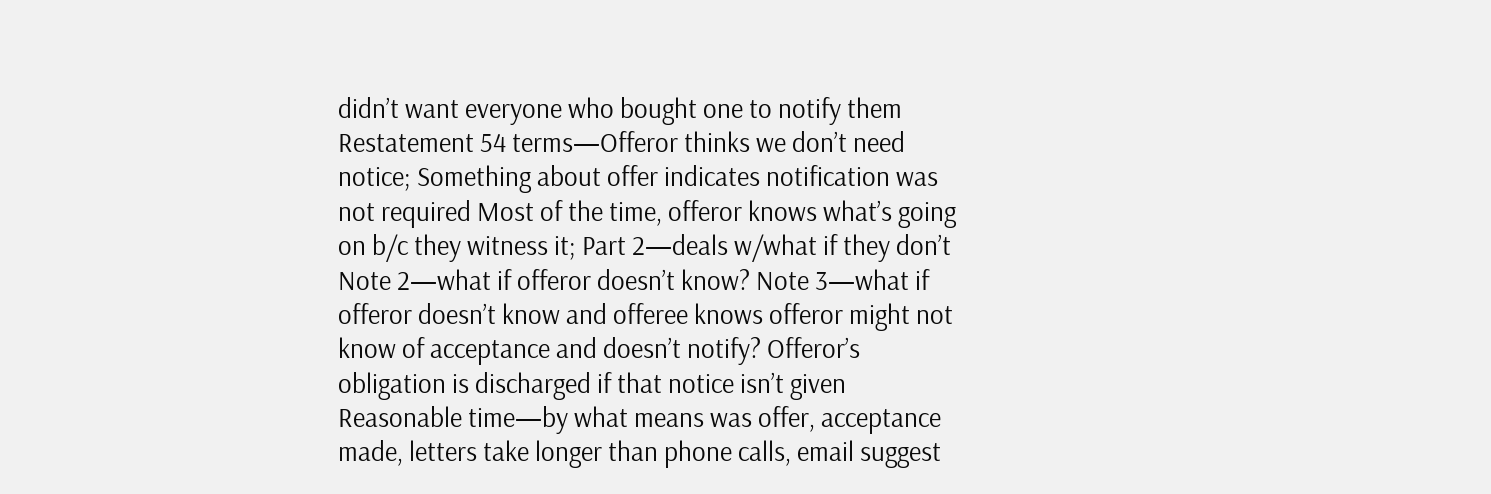didn’t want everyone who bought one to notify them Restatement 54 terms—Offeror thinks we don’t need notice; Something about offer indicates notification was not required Most of the time, offeror knows what’s going on b/c they witness it; Part 2—deals w/what if they don’t Note 2—what if offeror doesn’t know? Note 3—what if offeror doesn’t know and offeree knows offeror might not know of acceptance and doesn’t notify? Offeror’s obligation is discharged if that notice isn’t given Reasonable time—by what means was offer, acceptance made, letters take longer than phone calls, email suggest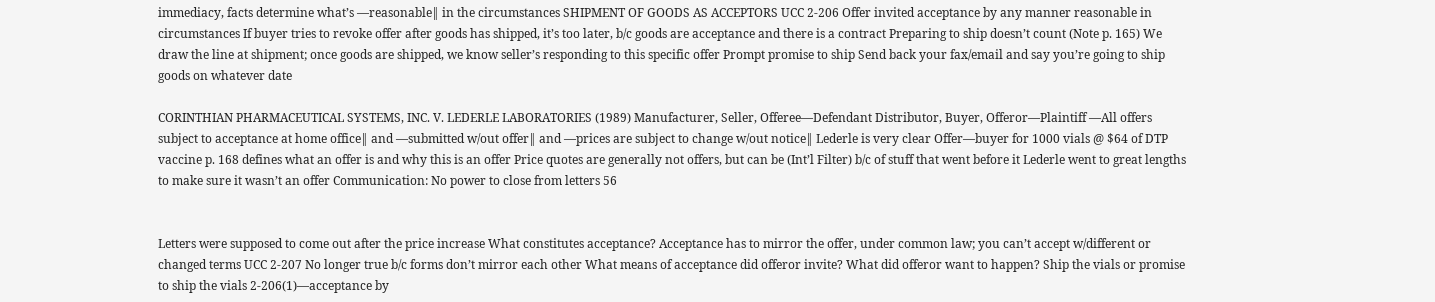immediacy, facts determine what’s ―reasonable‖ in the circumstances SHIPMENT OF GOODS AS ACCEPTORS UCC 2-206 Offer invited acceptance by any manner reasonable in circumstances If buyer tries to revoke offer after goods has shipped, it’s too later, b/c goods are acceptance and there is a contract Preparing to ship doesn’t count (Note p. 165) We draw the line at shipment; once goods are shipped, we know seller’s responding to this specific offer Prompt promise to ship Send back your fax/email and say you’re going to ship goods on whatever date

CORINTHIAN PHARMACEUTICAL SYSTEMS, INC. V. LEDERLE LABORATORIES (1989) Manufacturer, Seller, Offeree—Defendant Distributor, Buyer, Offeror—Plaintiff ―All offers subject to acceptance at home office‖ and ―submitted w/out offer‖ and ―prices are subject to change w/out notice‖ Lederle is very clear Offer—buyer for 1000 vials @ $64 of DTP vaccine p. 168 defines what an offer is and why this is an offer Price quotes are generally not offers, but can be (Int’l Filter) b/c of stuff that went before it Lederle went to great lengths to make sure it wasn’t an offer Communication: No power to close from letters 56


Letters were supposed to come out after the price increase What constitutes acceptance? Acceptance has to mirror the offer, under common law; you can’t accept w/different or changed terms UCC 2-207 No longer true b/c forms don’t mirror each other What means of acceptance did offeror invite? What did offeror want to happen? Ship the vials or promise to ship the vials 2-206(1)—acceptance by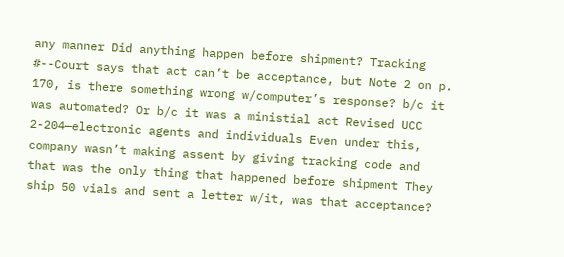any manner Did anything happen before shipment? Tracking #--Court says that act can’t be acceptance, but Note 2 on p. 170, is there something wrong w/computer’s response? b/c it was automated? Or b/c it was a ministial act Revised UCC 2-204—electronic agents and individuals Even under this, company wasn’t making assent by giving tracking code and that was the only thing that happened before shipment They ship 50 vials and sent a letter w/it, was that acceptance?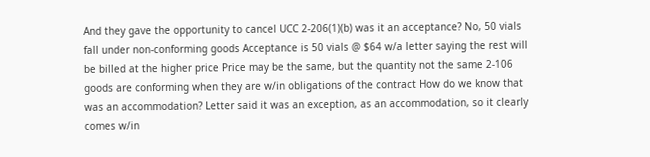And they gave the opportunity to cancel UCC 2-206(1)(b) was it an acceptance? No, 50 vials fall under non-conforming goods Acceptance is 50 vials @ $64 w/a letter saying the rest will be billed at the higher price Price may be the same, but the quantity not the same 2-106 goods are conforming when they are w/in obligations of the contract How do we know that was an accommodation? Letter said it was an exception, as an accommodation, so it clearly comes w/in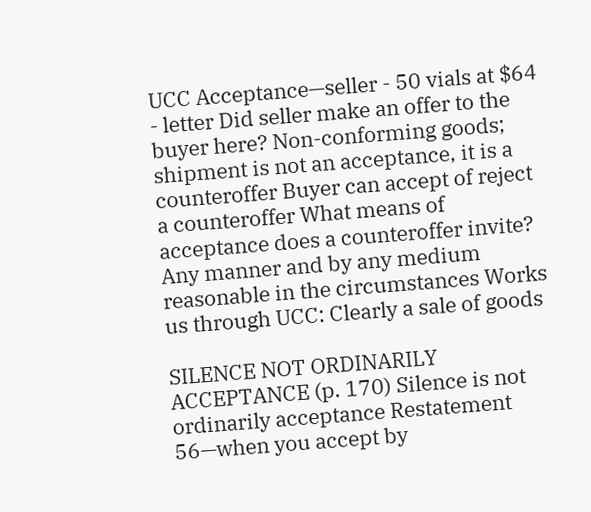UCC Acceptance—seller - 50 vials at $64 - letter Did seller make an offer to the buyer here? Non-conforming goods; shipment is not an acceptance, it is a counteroffer Buyer can accept of reject a counteroffer What means of acceptance does a counteroffer invite? Any manner and by any medium reasonable in the circumstances Works us through UCC: Clearly a sale of goods

SILENCE NOT ORDINARILY ACCEPTANCE (p. 170) Silence is not ordinarily acceptance Restatement 56—when you accept by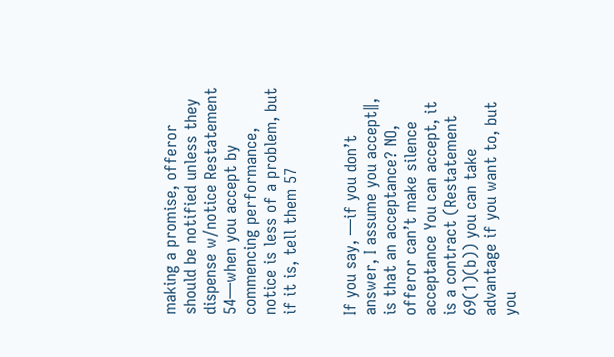making a promise, offeror should be notified unless they dispense w/notice Restatement 54—when you accept by commencing performance, notice is less of a problem, but if it is, tell them 57


If you say, ―if you don’t answer, I assume you accept‖, is that an acceptance? NO, offeror can’t make silence acceptance You can accept, it is a contract (Restatement 69(1)(b)) you can take advantage if you want to, but you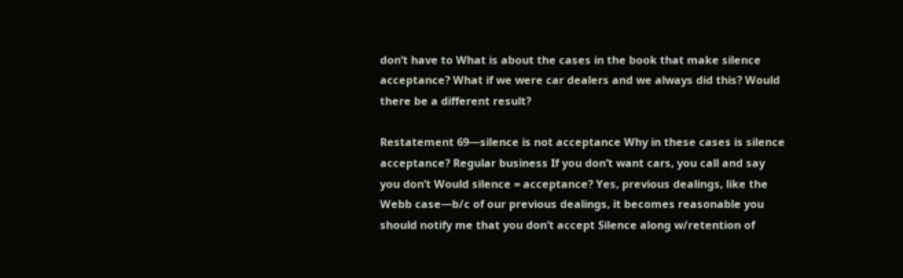don’t have to What is about the cases in the book that make silence acceptance? What if we were car dealers and we always did this? Would there be a different result?

Restatement 69—silence is not acceptance Why in these cases is silence acceptance? Regular business If you don’t want cars, you call and say you don’t Would silence = acceptance? Yes, previous dealings, like the Webb case—b/c of our previous dealings, it becomes reasonable you should notify me that you don’t accept Silence along w/retention of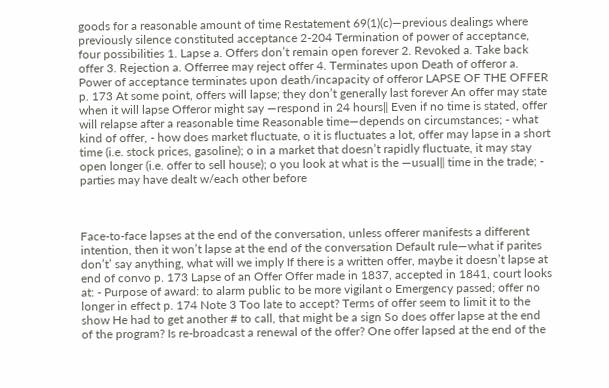goods for a reasonable amount of time Restatement 69(1)(c)—previous dealings where previously silence constituted acceptance 2-204 Termination of power of acceptance, four possibilities 1. Lapse a. Offers don’t remain open forever 2. Revoked a. Take back offer 3. Rejection a. Offerree may reject offer 4. Terminates upon Death of offeror a. Power of acceptance terminates upon death/incapacity of offeror LAPSE OF THE OFFER p. 173 At some point, offers will lapse; they don’t generally last forever An offer may state when it will lapse Offeror might say ―respond in 24 hours‖ Even if no time is stated, offer will relapse after a reasonable time Reasonable time—depends on circumstances; - what kind of offer, - how does market fluctuate, o it is fluctuates a lot, offer may lapse in a short time (i.e. stock prices, gasoline); o in a market that doesn’t rapidly fluctuate, it may stay open longer (i.e. offer to sell house); o you look at what is the ―usual‖ time in the trade; - parties may have dealt w/each other before



Face-to-face lapses at the end of the conversation, unless offerer manifests a different intention, then it won’t lapse at the end of the conversation Default rule—what if parites don’t’ say anything, what will we imply If there is a written offer, maybe it doesn’t lapse at end of convo p. 173 Lapse of an Offer Offer made in 1837, accepted in 1841, court looks at: - Purpose of award: to alarm public to be more vigilant o Emergency passed; offer no longer in effect p. 174 Note 3 Too late to accept? Terms of offer seem to limit it to the show He had to get another # to call, that might be a sign So does offer lapse at the end of the program? Is re-broadcast a renewal of the offer? One offer lapsed at the end of the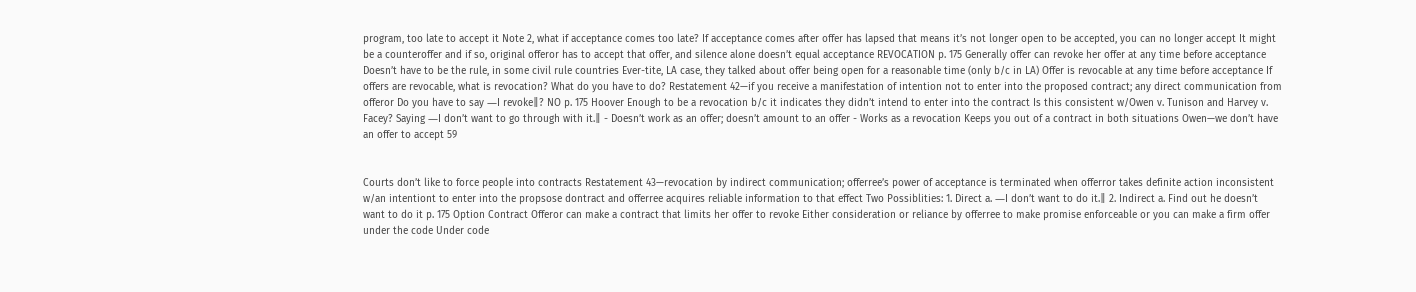program, too late to accept it Note 2, what if acceptance comes too late? If acceptance comes after offer has lapsed that means it’s not longer open to be accepted, you can no longer accept It might be a counteroffer and if so, original offeror has to accept that offer, and silence alone doesn’t equal acceptance REVOCATION p. 175 Generally offer can revoke her offer at any time before acceptance Doesn’t have to be the rule, in some civil rule countries Ever-tite, LA case, they talked about offer being open for a reasonable time (only b/c in LA) Offer is revocable at any time before acceptance If offers are revocable, what is revocation? What do you have to do? Restatement 42—if you receive a manifestation of intention not to enter into the proposed contract; any direct communication from offeror Do you have to say ―I revoke‖? NO p. 175 Hoover Enough to be a revocation b/c it indicates they didn’t intend to enter into the contract Is this consistent w/Owen v. Tunison and Harvey v. Facey? Saying ―I don’t want to go through with it.‖ - Doesn’t work as an offer; doesn’t amount to an offer - Works as a revocation Keeps you out of a contract in both situations Owen—we don’t have an offer to accept 59


Courts don’t like to force people into contracts Restatement 43—revocation by indirect communication; offerree’s power of acceptance is terminated when offerror takes definite action inconsistent w/an intentiont to enter into the propsose dontract and offerree acquires reliable information to that effect Two Possiblities: 1. Direct a. ―I don’t want to do it.‖ 2. Indirect a. Find out he doesn’t want to do it p. 175 Option Contract Offeror can make a contract that limits her offer to revoke Either consideration or reliance by offerree to make promise enforceable or you can make a firm offer under the code Under code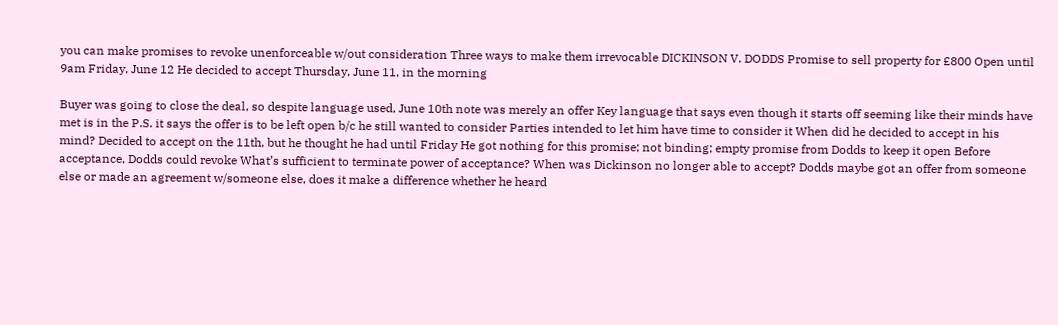you can make promises to revoke unenforceable w/out consideration Three ways to make them irrevocable DICKINSON V. DODDS Promise to sell property for £800 Open until 9am Friday, June 12 He decided to accept Thursday, June 11, in the morning

Buyer was going to close the deal, so despite language used, June 10th note was merely an offer Key language that says even though it starts off seeming like their minds have met is in the P.S. it says the offer is to be left open b/c he still wanted to consider Parties intended to let him have time to consider it When did he decided to accept in his mind? Decided to accept on the 11th, but he thought he had until Friday He got nothing for this promise; not binding; empty promise from Dodds to keep it open Before acceptance, Dodds could revoke What’s sufficient to terminate power of acceptance? When was Dickinson no longer able to accept? Dodds maybe got an offer from someone else or made an agreement w/someone else, does it make a difference whether he heard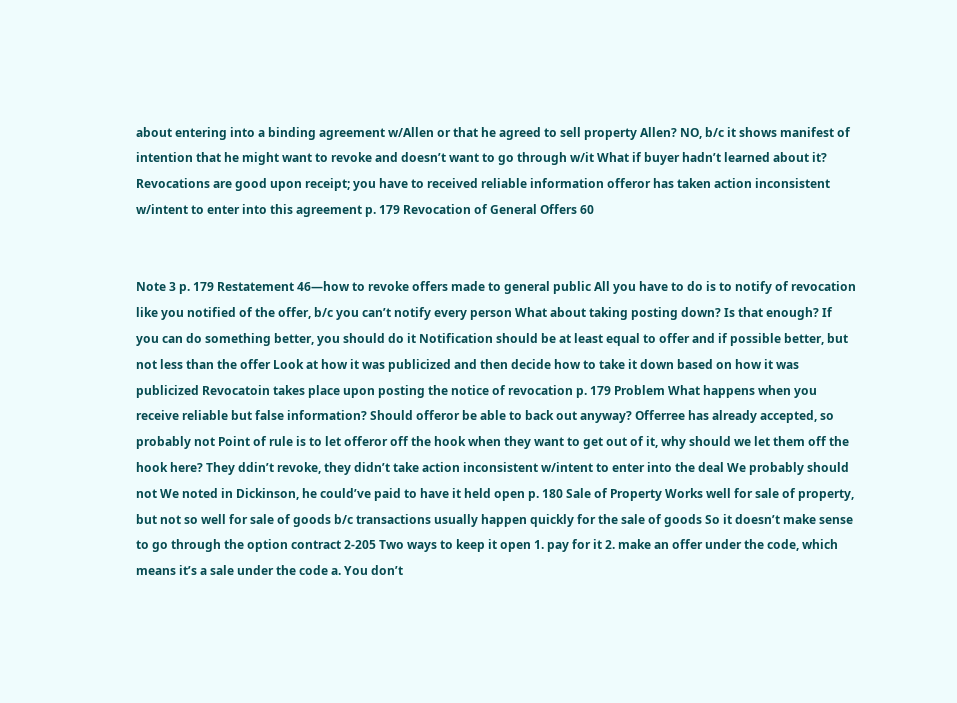about entering into a binding agreement w/Allen or that he agreed to sell property Allen? NO, b/c it shows manifest of intention that he might want to revoke and doesn’t want to go through w/it What if buyer hadn’t learned about it? Revocations are good upon receipt; you have to received reliable information offeror has taken action inconsistent w/intent to enter into this agreement p. 179 Revocation of General Offers 60


Note 3 p. 179 Restatement 46—how to revoke offers made to general public All you have to do is to notify of revocation like you notified of the offer, b/c you can’t notify every person What about taking posting down? Is that enough? If you can do something better, you should do it Notification should be at least equal to offer and if possible better, but not less than the offer Look at how it was publicized and then decide how to take it down based on how it was publicized Revocatoin takes place upon posting the notice of revocation p. 179 Problem What happens when you receive reliable but false information? Should offeror be able to back out anyway? Offerree has already accepted, so probably not Point of rule is to let offeror off the hook when they want to get out of it, why should we let them off the hook here? They ddin’t revoke, they didn’t take action inconsistent w/intent to enter into the deal We probably should not We noted in Dickinson, he could’ve paid to have it held open p. 180 Sale of Property Works well for sale of property, but not so well for sale of goods b/c transactions usually happen quickly for the sale of goods So it doesn’t make sense to go through the option contract 2-205 Two ways to keep it open 1. pay for it 2. make an offer under the code, which means it’s a sale under the code a. You don’t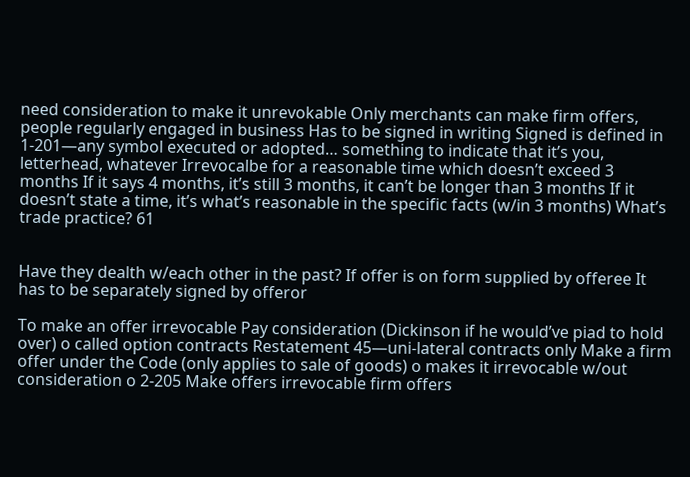need consideration to make it unrevokable Only merchants can make firm offers, people regularly engaged in business Has to be signed in writing Signed is defined in 1-201—any symbol executed or adopted… something to indicate that it’s you, letterhead, whatever Irrevocalbe for a reasonable time which doesn’t exceed 3 months If it says 4 months, it’s still 3 months, it can’t be longer than 3 months If it doesn’t state a time, it’s what’s reasonable in the specific facts (w/in 3 months) What’s trade practice? 61


Have they dealth w/each other in the past? If offer is on form supplied by offeree It has to be separately signed by offeror

To make an offer irrevocable Pay consideration (Dickinson if he would’ve piad to hold over) o called option contracts Restatement 45—uni-lateral contracts only Make a firm offer under the Code (only applies to sale of goods) o makes it irrevocable w/out consideration o 2-205 Make offers irrevocable firm offers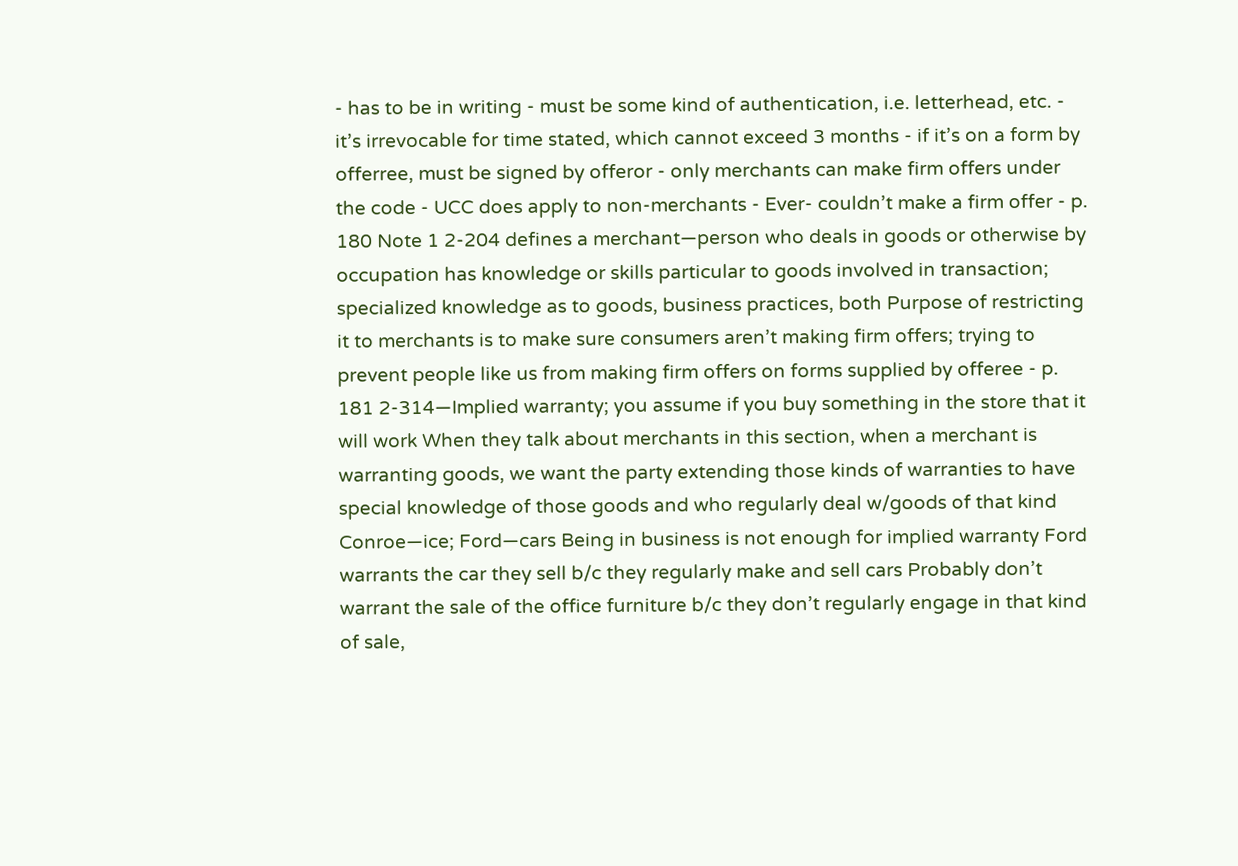- has to be in writing - must be some kind of authentication, i.e. letterhead, etc. - it’s irrevocable for time stated, which cannot exceed 3 months - if it’s on a form by offerree, must be signed by offeror - only merchants can make firm offers under the code - UCC does apply to non-merchants - Ever- couldn’t make a firm offer - p. 180 Note 1 2-204 defines a merchant—person who deals in goods or otherwise by occupation has knowledge or skills particular to goods involved in transaction; specialized knowledge as to goods, business practices, both Purpose of restricting it to merchants is to make sure consumers aren’t making firm offers; trying to prevent people like us from making firm offers on forms supplied by offeree - p. 181 2-314—Implied warranty; you assume if you buy something in the store that it will work When they talk about merchants in this section, when a merchant is warranting goods, we want the party extending those kinds of warranties to have special knowledge of those goods and who regularly deal w/goods of that kind Conroe—ice; Ford—cars Being in business is not enough for implied warranty Ford warrants the car they sell b/c they regularly make and sell cars Probably don’t warrant the sale of the office furniture b/c they don’t regularly engage in that kind of sale,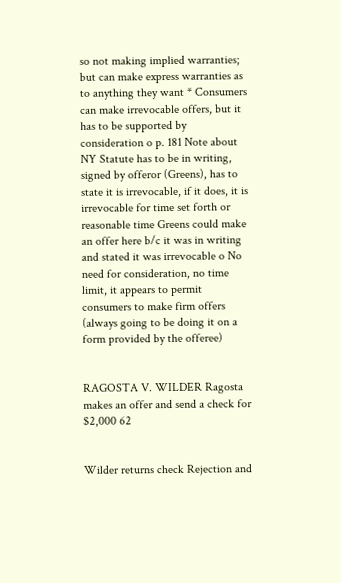so not making implied warranties; but can make express warranties as to anything they want * Consumers can make irrevocable offers, but it has to be supported by consideration o p. 181 Note about NY Statute has to be in writing, signed by offeror (Greens), has to state it is irrevocable, if it does, it is irrevocable for time set forth or reasonable time Greens could make an offer here b/c it was in writing and stated it was irrevocable o No need for consideration, no time limit, it appears to permit consumers to make firm offers (always going to be doing it on a form provided by the offeree)


RAGOSTA V. WILDER Ragosta makes an offer and send a check for $2,000 62


Wilder returns check Rejection and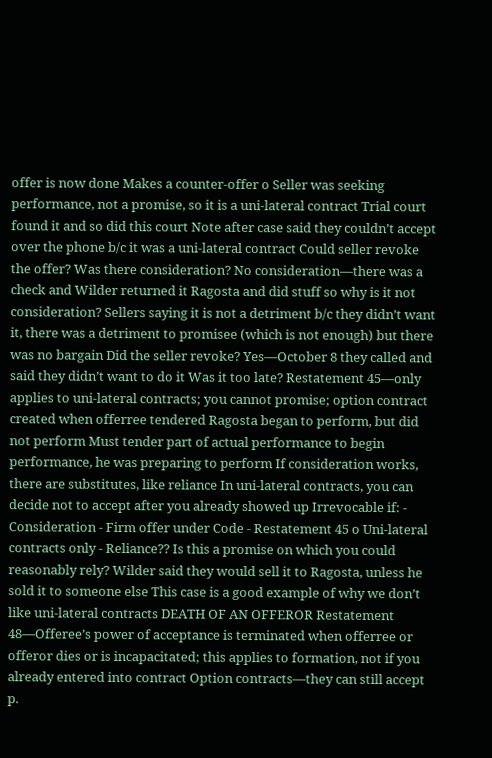offer is now done Makes a counter-offer o Seller was seeking performance, not a promise, so it is a uni-lateral contract Trial court found it and so did this court Note after case said they couldn’t accept over the phone b/c it was a uni-lateral contract Could seller revoke the offer? Was there consideration? No consideration—there was a check and Wilder returned it Ragosta and did stuff so why is it not consideration? Sellers saying it is not a detriment b/c they didn’t want it, there was a detriment to promisee (which is not enough) but there was no bargain Did the seller revoke? Yes—October 8 they called and said they didn’t want to do it Was it too late? Restatement 45—only applies to uni-lateral contracts; you cannot promise; option contract created when offerree tendered Ragosta began to perform, but did not perform Must tender part of actual performance to begin performance, he was preparing to perform If consideration works, there are substitutes, like reliance In uni-lateral contracts, you can decide not to accept after you already showed up Irrevocable if: - Consideration - Firm offer under Code - Restatement 45 o Uni-lateral contracts only - Reliance?? Is this a promise on which you could reasonably rely? Wilder said they would sell it to Ragosta, unless he sold it to someone else This case is a good example of why we don’t like uni-lateral contracts DEATH OF AN OFFEROR Restatement 48—Offeree’s power of acceptance is terminated when offerree or offeror dies or is incapacitated; this applies to formation, not if you already entered into contract Option contracts—they can still accept p.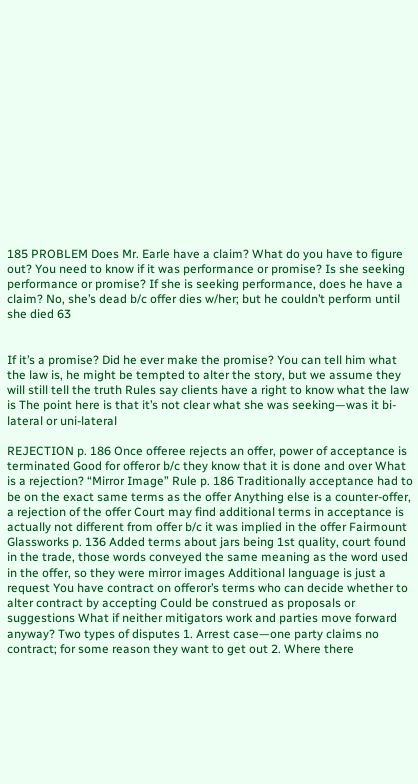185 PROBLEM Does Mr. Earle have a claim? What do you have to figure out? You need to know if it was performance or promise? Is she seeking performance or promise? If she is seeking performance, does he have a claim? No, she’s dead b/c offer dies w/her; but he couldn’t perform until she died 63


If it’s a promise? Did he ever make the promise? You can tell him what the law is, he might be tempted to alter the story, but we assume they will still tell the truth Rules say clients have a right to know what the law is The point here is that it’s not clear what she was seeking—was it bi-lateral or uni-lateral

REJECTION p. 186 Once offeree rejects an offer, power of acceptance is terminated Good for offeror b/c they know that it is done and over What is a rejection? “Mirror Image” Rule p. 186 Traditionally acceptance had to be on the exact same terms as the offer Anything else is a counter-offer, a rejection of the offer Court may find additional terms in acceptance is actually not different from offer b/c it was implied in the offer Fairmount Glassworks p. 136 Added terms about jars being 1st quality, court found in the trade, those words conveyed the same meaning as the word used in the offer, so they were mirror images Additional language is just a request You have contract on offeror’s terms who can decide whether to alter contract by accepting Could be construed as proposals or suggestions What if neither mitigators work and parties move forward anyway? Two types of disputes 1. Arrest case—one party claims no contract; for some reason they want to get out 2. Where there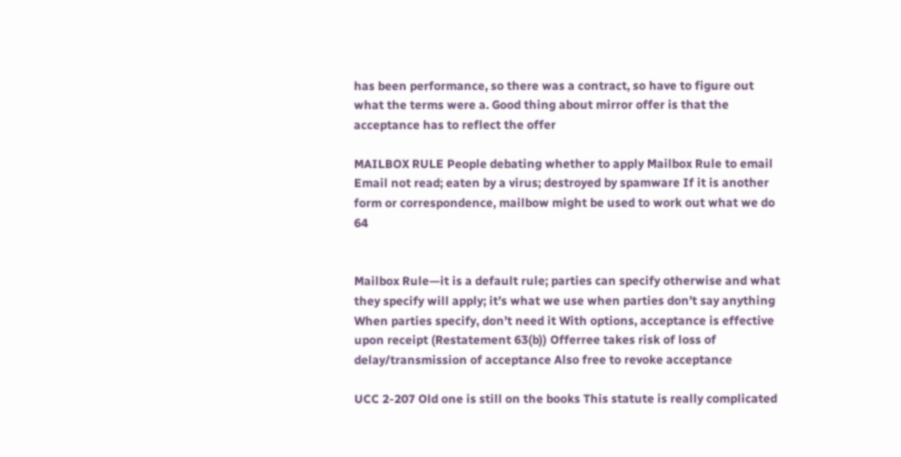has been performance, so there was a contract, so have to figure out what the terms were a. Good thing about mirror offer is that the acceptance has to reflect the offer

MAILBOX RULE People debating whether to apply Mailbox Rule to email Email not read; eaten by a virus; destroyed by spamware If it is another form or correspondence, mailbow might be used to work out what we do 64


Mailbox Rule—it is a default rule; parties can specify otherwise and what they specify will apply; it’s what we use when parties don’t say anything When parties specify, don’t need it With options, acceptance is effective upon receipt (Restatement 63(b)) Offerree takes risk of loss of delay/transmission of acceptance Also free to revoke acceptance

UCC 2-207 Old one is still on the books This statute is really complicated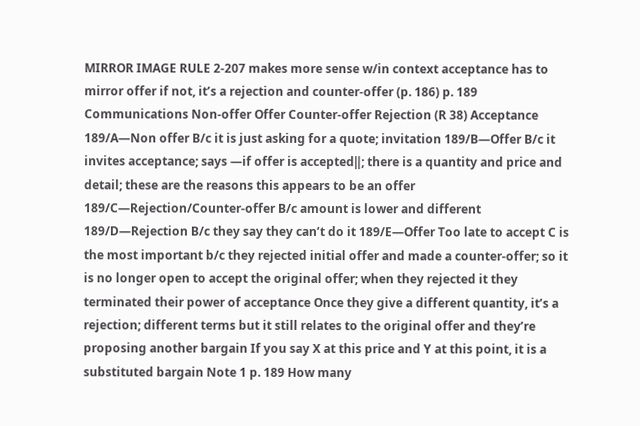MIRROR IMAGE RULE 2-207 makes more sense w/in context acceptance has to mirror offer if not, it’s a rejection and counter-offer (p. 186) p. 189 Communications Non-offer Offer Counter-offer Rejection (R 38) Acceptance 189/A—Non offer B/c it is just asking for a quote; invitation 189/B—Offer B/c it invites acceptance; says ―if offer is accepted‖; there is a quantity and price and detail; these are the reasons this appears to be an offer 189/C—Rejection/Counter-offer B/c amount is lower and different 189/D—Rejection B/c they say they can’t do it 189/E—Offer Too late to accept C is the most important b/c they rejected initial offer and made a counter-offer; so it is no longer open to accept the original offer; when they rejected it they terminated their power of acceptance Once they give a different quantity, it’s a rejection; different terms but it still relates to the original offer and they’re proposing another bargain If you say X at this price and Y at this point, it is a substituted bargain Note 1 p. 189 How many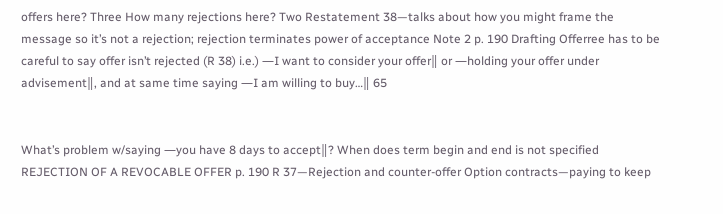offers here? Three How many rejections here? Two Restatement 38—talks about how you might frame the message so it’s not a rejection; rejection terminates power of acceptance Note 2 p. 190 Drafting Offerree has to be careful to say offer isn’t rejected (R 38) i.e.) ―I want to consider your offer‖ or ―holding your offer under advisement‖, and at same time saying ―I am willing to buy…‖ 65


What’s problem w/saying ―you have 8 days to accept‖? When does term begin and end is not specified REJECTION OF A REVOCABLE OFFER p. 190 R 37—Rejection and counter-offer Option contracts—paying to keep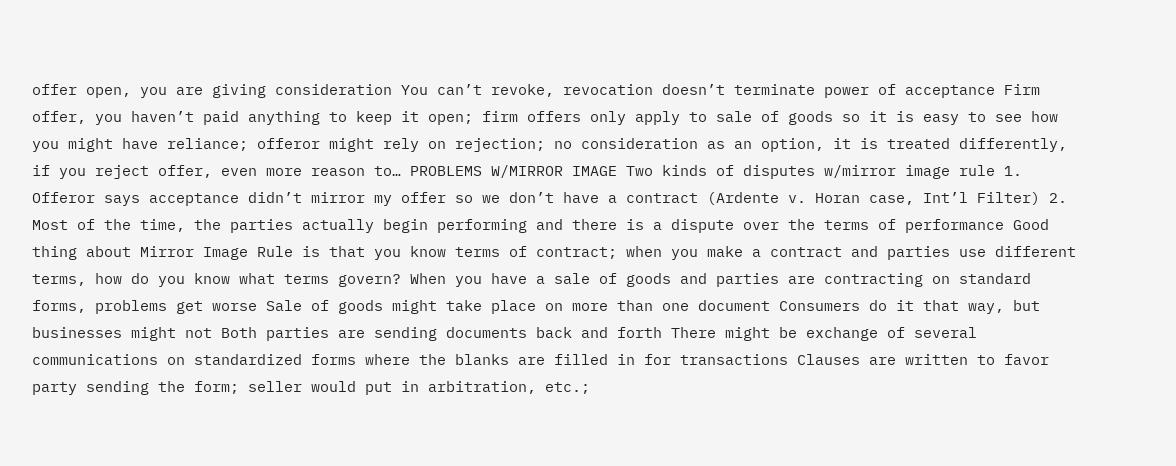offer open, you are giving consideration You can’t revoke, revocation doesn’t terminate power of acceptance Firm offer, you haven’t paid anything to keep it open; firm offers only apply to sale of goods so it is easy to see how you might have reliance; offeror might rely on rejection; no consideration as an option, it is treated differently, if you reject offer, even more reason to… PROBLEMS W/MIRROR IMAGE Two kinds of disputes w/mirror image rule 1. Offeror says acceptance didn’t mirror my offer so we don’t have a contract (Ardente v. Horan case, Int’l Filter) 2. Most of the time, the parties actually begin performing and there is a dispute over the terms of performance Good thing about Mirror Image Rule is that you know terms of contract; when you make a contract and parties use different terms, how do you know what terms govern? When you have a sale of goods and parties are contracting on standard forms, problems get worse Sale of goods might take place on more than one document Consumers do it that way, but businesses might not Both parties are sending documents back and forth There might be exchange of several communications on standardized forms where the blanks are filled in for transactions Clauses are written to favor party sending the form; seller would put in arbitration, etc.;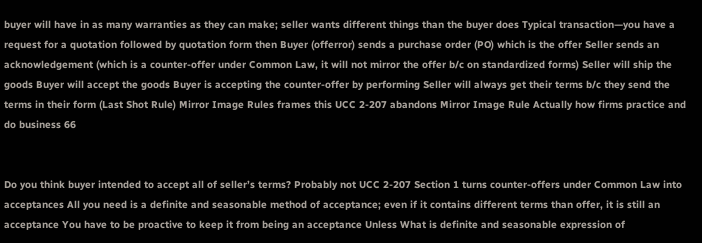buyer will have in as many warranties as they can make; seller wants different things than the buyer does Typical transaction—you have a request for a quotation followed by quotation form then Buyer (offerror) sends a purchase order (PO) which is the offer Seller sends an acknowledgement (which is a counter-offer under Common Law, it will not mirror the offer b/c on standardized forms) Seller will ship the goods Buyer will accept the goods Buyer is accepting the counter-offer by performing Seller will always get their terms b/c they send the terms in their form (Last Shot Rule) Mirror Image Rules frames this UCC 2-207 abandons Mirror Image Rule Actually how firms practice and do business 66


Do you think buyer intended to accept all of seller’s terms? Probably not UCC 2-207 Section 1 turns counter-offers under Common Law into acceptances All you need is a definite and seasonable method of acceptance; even if it contains different terms than offer, it is still an acceptance You have to be proactive to keep it from being an acceptance Unless What is definite and seasonable expression of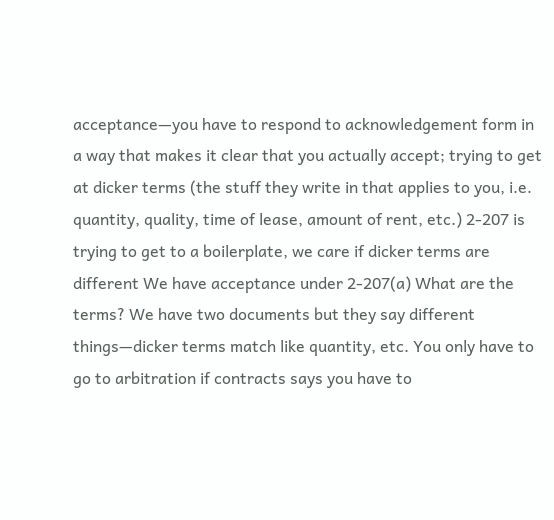acceptance—you have to respond to acknowledgement form in a way that makes it clear that you actually accept; trying to get at dicker terms (the stuff they write in that applies to you, i.e. quantity, quality, time of lease, amount of rent, etc.) 2-207 is trying to get to a boilerplate, we care if dicker terms are different We have acceptance under 2-207(a) What are the terms? We have two documents but they say different things—dicker terms match like quantity, etc. You only have to go to arbitration if contracts says you have to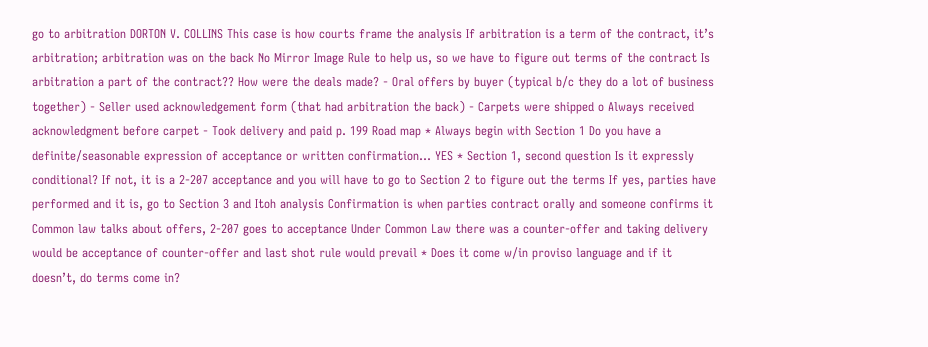go to arbitration DORTON V. COLLINS This case is how courts frame the analysis If arbitration is a term of the contract, it’s arbitration; arbitration was on the back No Mirror Image Rule to help us, so we have to figure out terms of the contract Is arbitration a part of the contract?? How were the deals made? - Oral offers by buyer (typical b/c they do a lot of business together) - Seller used acknowledgement form (that had arbitration the back) - Carpets were shipped o Always received acknowledgment before carpet - Took delivery and paid p. 199 Road map * Always begin with Section 1 Do you have a definite/seasonable expression of acceptance or written confirmation… YES * Section 1, second question Is it expressly conditional? If not, it is a 2-207 acceptance and you will have to go to Section 2 to figure out the terms If yes, parties have performed and it is, go to Section 3 and Itoh analysis Confirmation is when parties contract orally and someone confirms it Common law talks about offers, 2-207 goes to acceptance Under Common Law there was a counter-offer and taking delivery would be acceptance of counter-offer and last shot rule would prevail * Does it come w/in proviso language and if it doesn’t, do terms come in?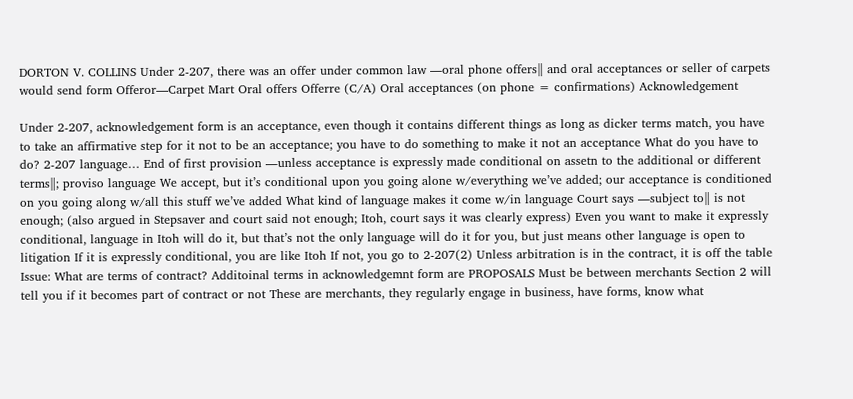DORTON V. COLLINS Under 2-207, there was an offer under common law ―oral phone offers‖ and oral acceptances or seller of carpets would send form Offeror—Carpet Mart Oral offers Offerre (C/A) Oral acceptances (on phone = confirmations) Acknowledgement

Under 2-207, acknowledgement form is an acceptance, even though it contains different things as long as dicker terms match, you have to take an affirmative step for it not to be an acceptance; you have to do something to make it not an acceptance What do you have to do? 2-207 language… End of first provision ―unless acceptance is expressly made conditional on assetn to the additional or different terms‖; proviso language We accept, but it’s conditional upon you going alone w/everything we’ve added; our acceptance is conditioned on you going along w/all this stuff we’ve added What kind of language makes it come w/in language Court says ―subject to‖ is not enough; (also argued in Stepsaver and court said not enough; Itoh, court says it was clearly express) Even you want to make it expressly conditional, language in Itoh will do it, but that’s not the only language will do it for you, but just means other language is open to litigation If it is expressly conditional, you are like Itoh If not, you go to 2-207(2) Unless arbitration is in the contract, it is off the table Issue: What are terms of contract? Additoinal terms in acknowledgemnt form are PROPOSALS Must be between merchants Section 2 will tell you if it becomes part of contract or not These are merchants, they regularly engage in business, have forms, know what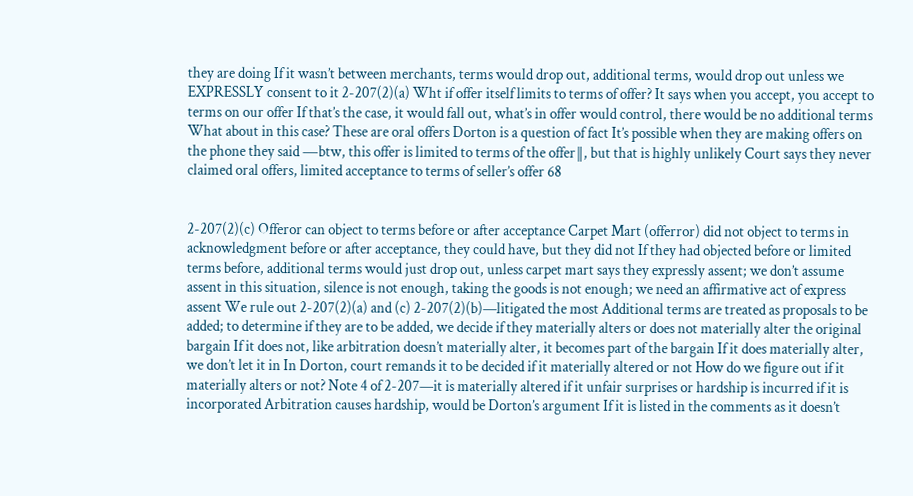they are doing If it wasn’t between merchants, terms would drop out, additional terms, would drop out unless we EXPRESSLY consent to it 2-207(2)(a) Wht if offer itself limits to terms of offer? It says when you accept, you accept to terms on our offer If that’s the case, it would fall out, what’s in offer would control, there would be no additional terms What about in this case? These are oral offers Dorton is a question of fact It’s possible when they are making offers on the phone they said ―btw, this offer is limited to terms of the offer‖, but that is highly unlikely Court says they never claimed oral offers, limited acceptance to terms of seller’s offer 68


2-207(2)(c) Offeror can object to terms before or after acceptance Carpet Mart (offerror) did not object to terms in acknowledgment before or after acceptance, they could have, but they did not If they had objected before or limited terms before, additional terms would just drop out, unless carpet mart says they expressly assent; we don’t assume assent in this situation, silence is not enough, taking the goods is not enough; we need an affirmative act of express assent We rule out 2-207(2)(a) and (c) 2-207(2)(b)—litigated the most Additional terms are treated as proposals to be added; to determine if they are to be added, we decide if they materially alters or does not materially alter the original bargain If it does not, like arbitration doesn’t materially alter, it becomes part of the bargain If it does materially alter, we don’t let it in In Dorton, court remands it to be decided if it materially altered or not How do we figure out if it materially alters or not? Note 4 of 2-207—it is materially altered if it unfair surprises or hardship is incurred if it is incorporated Arbitration causes hardship, would be Dorton’s argument If it is listed in the comments as it doesn’t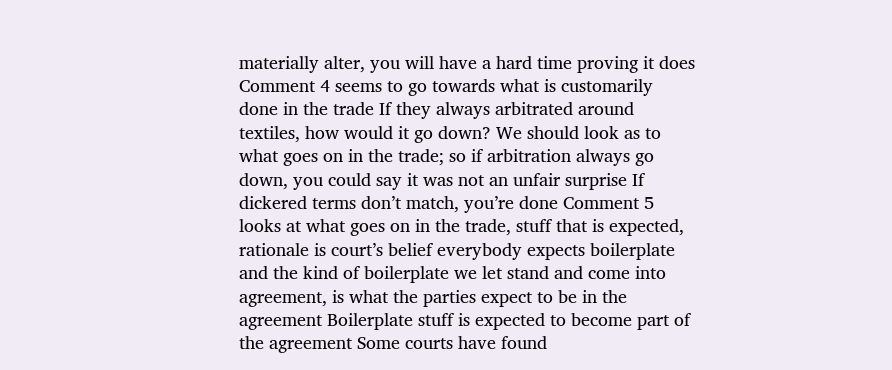materially alter, you will have a hard time proving it does Comment 4 seems to go towards what is customarily done in the trade If they always arbitrated around textiles, how would it go down? We should look as to what goes on in the trade; so if arbitration always go down, you could say it was not an unfair surprise If dickered terms don’t match, you’re done Comment 5 looks at what goes on in the trade, stuff that is expected, rationale is court’s belief everybody expects boilerplate and the kind of boilerplate we let stand and come into agreement, is what the parties expect to be in the agreement Boilerplate stuff is expected to become part of the agreement Some courts have found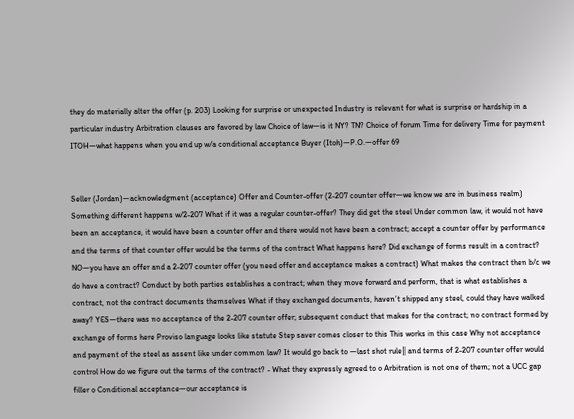they do materially alter the offer (p. 203) Looking for surprise or unexpected Industry is relevant for what is surprise or hardship in a particular industry Arbitration clauses are favored by law Choice of law—is it NY? TN? Choice of forum Time for delivery Time for payment ITOH—what happens when you end up w/a conditional acceptance Buyer (Itoh)—P.O.—offer 69


Seller (Jordan)—acknowledgment (acceptance) Offer and Counter-offer (2-207 counter offer—we know we are in business realm) Something different happens w/2-207 What if it was a regular counter-offer? They did get the steel Under common law, it would not have been an acceptance, it would have been a counter offer and there would not have been a contract; accept a counter offer by performance and the terms of that counter offer would be the terms of the contract What happens here? Did exchange of forms result in a contract? NO—you have an offer and a 2-207 counter offer (you need offer and acceptance makes a contract) What makes the contract then b/c we do have a contract? Conduct by both parties establishes a contract; when they move forward and perform, that is what establishes a contract, not the contract documents themselves What if they exchanged documents, haven’t shipped any steel, could they have walked away? YES—there was no acceptance of the 2-207 counter offer; subsequent conduct that makes for the contract; no contract formed by exchange of forms here Proviso language looks like statute Step saver comes closer to this This works in this case Why not acceptance and payment of the steel as assent like under common law? It would go back to ―last shot rule‖ and terms of 2-207 counter offer would control How do we figure out the terms of the contract? - What they expressly agreed to o Arbitration is not one of them; not a UCC gap filler o Conditional acceptance—our acceptance is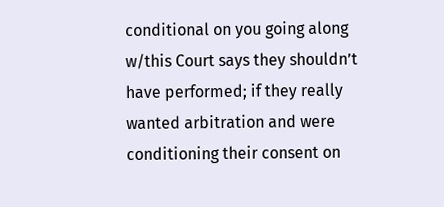conditional on you going along w/this Court says they shouldn’t have performed; if they really wanted arbitration and were conditioning their consent on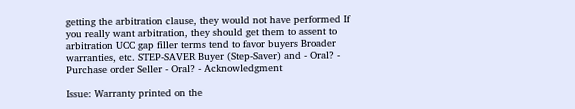getting the arbitration clause, they would not have performed If you really want arbitration, they should get them to assent to arbitration UCC gap filler terms tend to favor buyers Broader warranties, etc. STEP-SAVER Buyer (Step-Saver) and - Oral? - Purchase order Seller - Oral? - Acknowledgment

Issue: Warranty printed on the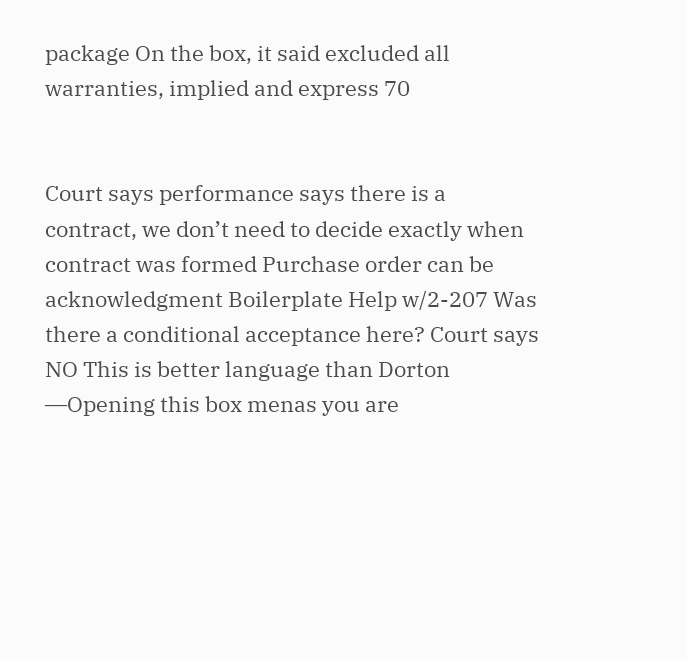package On the box, it said excluded all warranties, implied and express 70


Court says performance says there is a contract, we don’t need to decide exactly when contract was formed Purchase order can be acknowledgment Boilerplate Help w/2-207 Was there a conditional acceptance here? Court says NO This is better language than Dorton ―Opening this box menas you are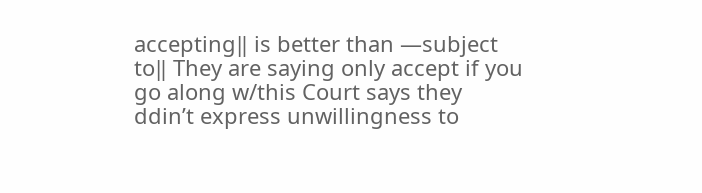accepting‖ is better than ―subject to‖ They are saying only accept if you go along w/this Court says they ddin’t express unwillingness to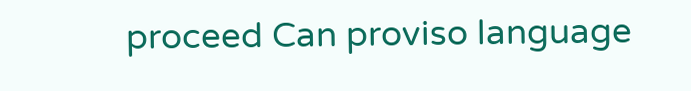proceed Can proviso language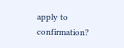apply to confirmation?